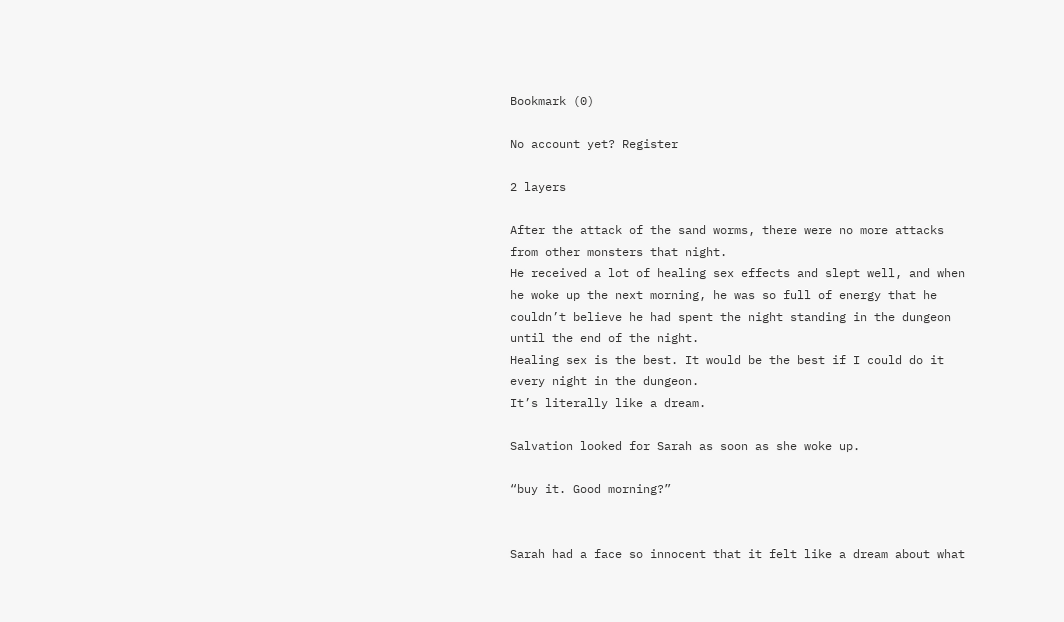Bookmark (0)

No account yet? Register

2 layers

After the attack of the sand worms, there were no more attacks from other monsters that night.
He received a lot of healing sex effects and slept well, and when he woke up the next morning, he was so full of energy that he couldn’t believe he had spent the night standing in the dungeon until the end of the night.
Healing sex is the best. It would be the best if I could do it every night in the dungeon.
It’s literally like a dream.

Salvation looked for Sarah as soon as she woke up.

“buy it. Good morning?”


Sarah had a face so innocent that it felt like a dream about what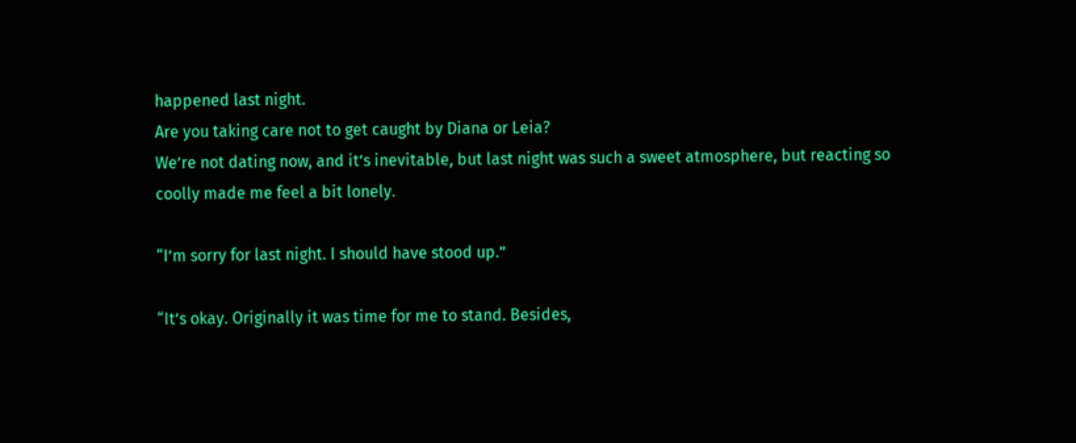happened last night.
Are you taking care not to get caught by Diana or Leia?
We’re not dating now, and it’s inevitable, but last night was such a sweet atmosphere, but reacting so coolly made me feel a bit lonely.

“I’m sorry for last night. I should have stood up.”

“It’s okay. Originally it was time for me to stand. Besides,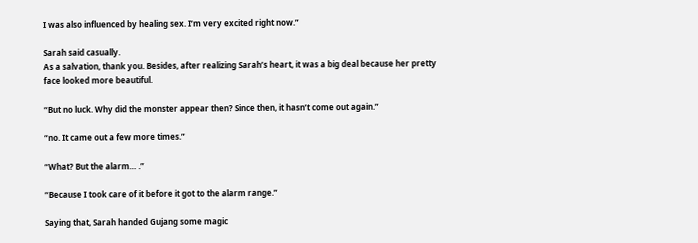I was also influenced by healing sex. I’m very excited right now.”

Sarah said casually.
As a salvation, thank you. Besides, after realizing Sarah’s heart, it was a big deal because her pretty face looked more beautiful.

“But no luck. Why did the monster appear then? Since then, it hasn’t come out again.”

“no. It came out a few more times.”

“What? But the alarm… .”

“Because I took care of it before it got to the alarm range.”

Saying that, Sarah handed Gujang some magic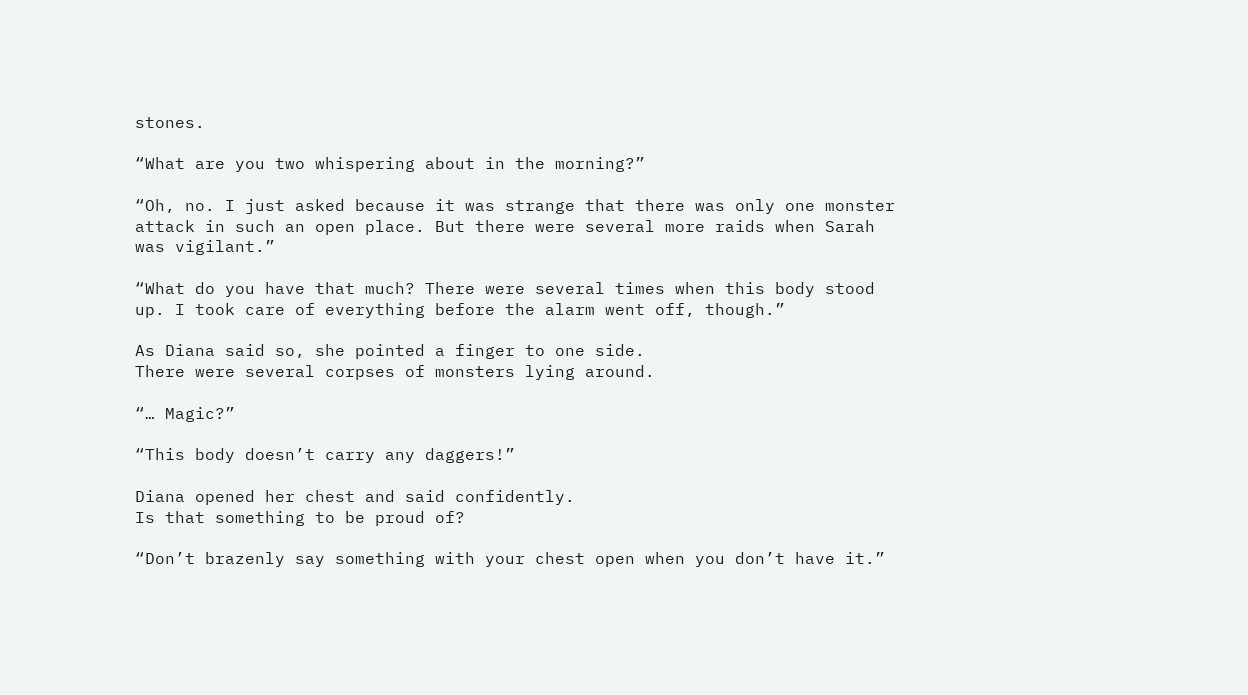stones.

“What are you two whispering about in the morning?”

“Oh, no. I just asked because it was strange that there was only one monster attack in such an open place. But there were several more raids when Sarah was vigilant.”

“What do you have that much? There were several times when this body stood up. I took care of everything before the alarm went off, though.”

As Diana said so, she pointed a finger to one side.
There were several corpses of monsters lying around.

“… Magic?”

“This body doesn’t carry any daggers!”

Diana opened her chest and said confidently.
Is that something to be proud of?

“Don’t brazenly say something with your chest open when you don’t have it.”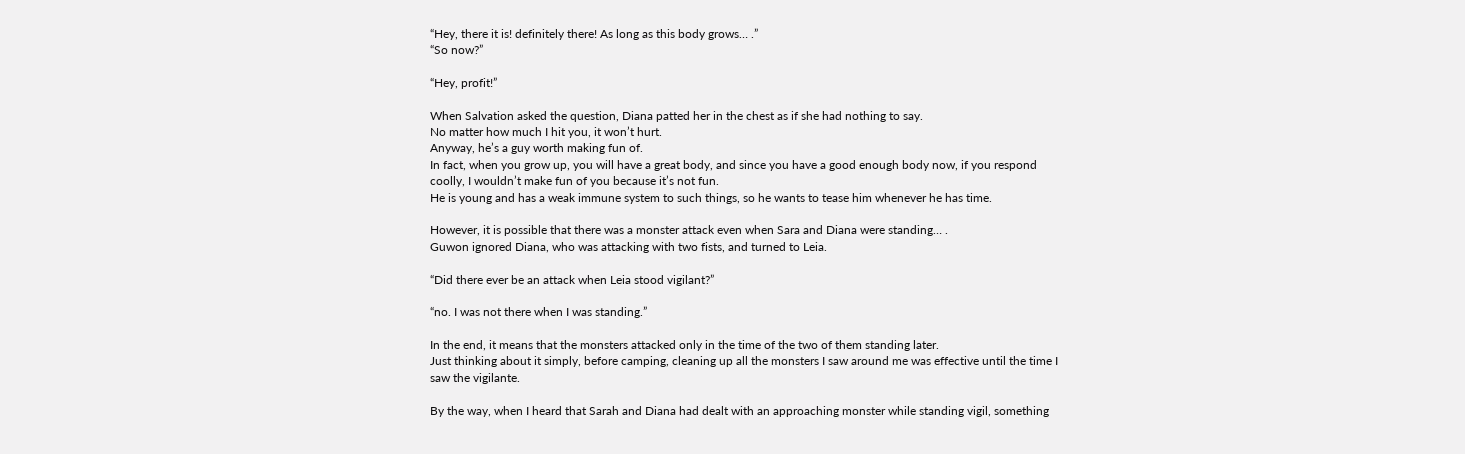“Hey, there it is! definitely there! As long as this body grows… .”
“So now?”

“Hey, profit!”

When Salvation asked the question, Diana patted her in the chest as if she had nothing to say.
No matter how much I hit you, it won’t hurt.
Anyway, he’s a guy worth making fun of.
In fact, when you grow up, you will have a great body, and since you have a good enough body now, if you respond coolly, I wouldn’t make fun of you because it’s not fun.
He is young and has a weak immune system to such things, so he wants to tease him whenever he has time.

However, it is possible that there was a monster attack even when Sara and Diana were standing… .
Guwon ignored Diana, who was attacking with two fists, and turned to Leia.

“Did there ever be an attack when Leia stood vigilant?”

“no. I was not there when I was standing.”

In the end, it means that the monsters attacked only in the time of the two of them standing later.
Just thinking about it simply, before camping, cleaning up all the monsters I saw around me was effective until the time I saw the vigilante.

By the way, when I heard that Sarah and Diana had dealt with an approaching monster while standing vigil, something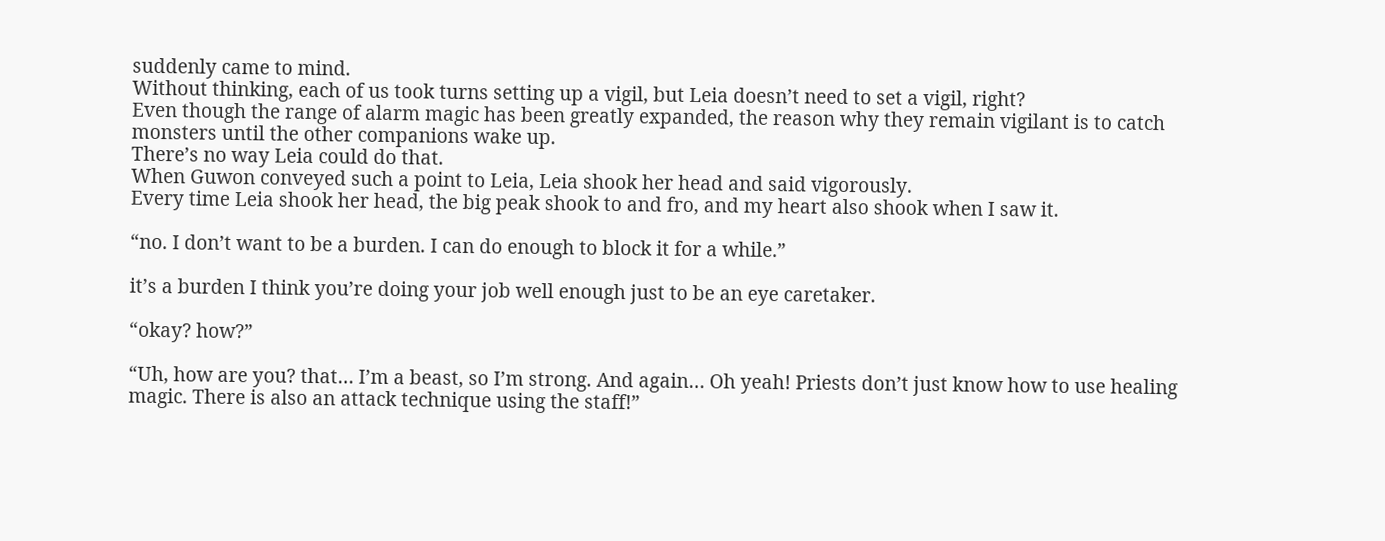suddenly came to mind.
Without thinking, each of us took turns setting up a vigil, but Leia doesn’t need to set a vigil, right?
Even though the range of alarm magic has been greatly expanded, the reason why they remain vigilant is to catch monsters until the other companions wake up.
There’s no way Leia could do that.
When Guwon conveyed such a point to Leia, Leia shook her head and said vigorously.
Every time Leia shook her head, the big peak shook to and fro, and my heart also shook when I saw it.

“no. I don’t want to be a burden. I can do enough to block it for a while.”

it’s a burden I think you’re doing your job well enough just to be an eye caretaker.

“okay? how?”

“Uh, how are you? that… I’m a beast, so I’m strong. And again… Oh yeah! Priests don’t just know how to use healing magic. There is also an attack technique using the staff!”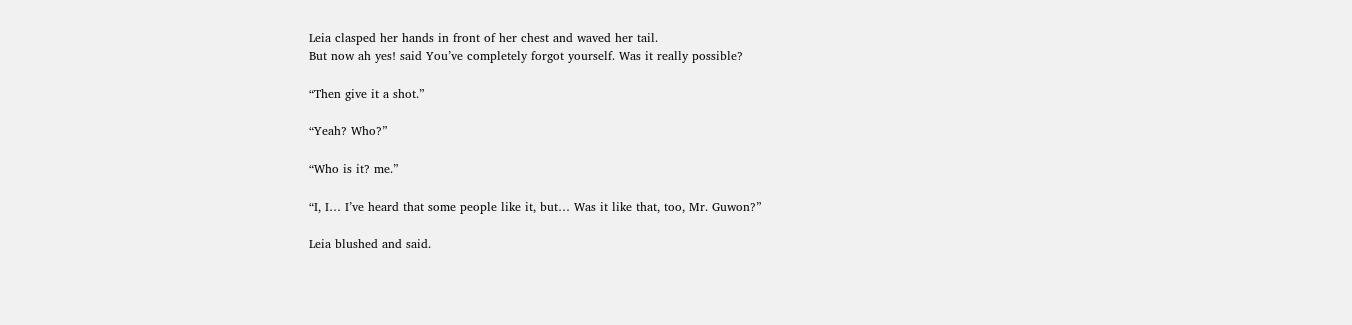Leia clasped her hands in front of her chest and waved her tail.
But now ah yes! said You’ve completely forgot yourself. Was it really possible?

“Then give it a shot.”

“Yeah? Who?”

“Who is it? me.”

“I, I… I’ve heard that some people like it, but… Was it like that, too, Mr. Guwon?”

Leia blushed and said.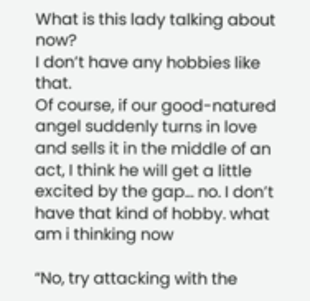What is this lady talking about now?
I don’t have any hobbies like that.
Of course, if our good-natured angel suddenly turns in love and sells it in the middle of an act, I think he will get a little excited by the gap… no. I don’t have that kind of hobby. what am i thinking now

“No, try attacking with the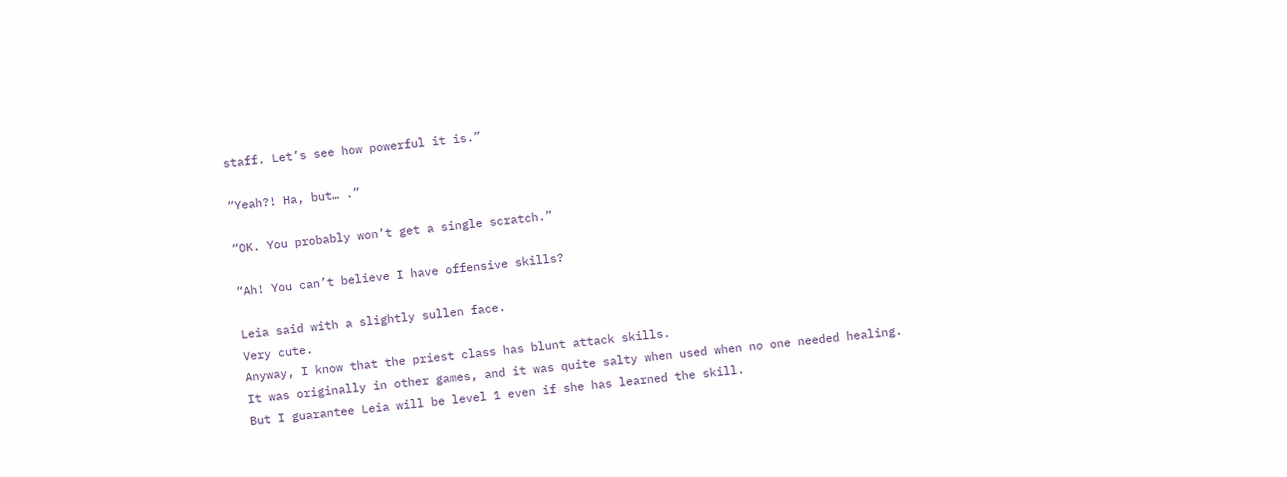staff. Let’s see how powerful it is.”

“Yeah?! Ha, but… .”

“OK. You probably won’t get a single scratch.”

“Ah! You can’t believe I have offensive skills?

Leia said with a slightly sullen face.
Very cute.
Anyway, I know that the priest class has blunt attack skills.
It was originally in other games, and it was quite salty when used when no one needed healing.
But I guarantee Leia will be level 1 even if she has learned the skill.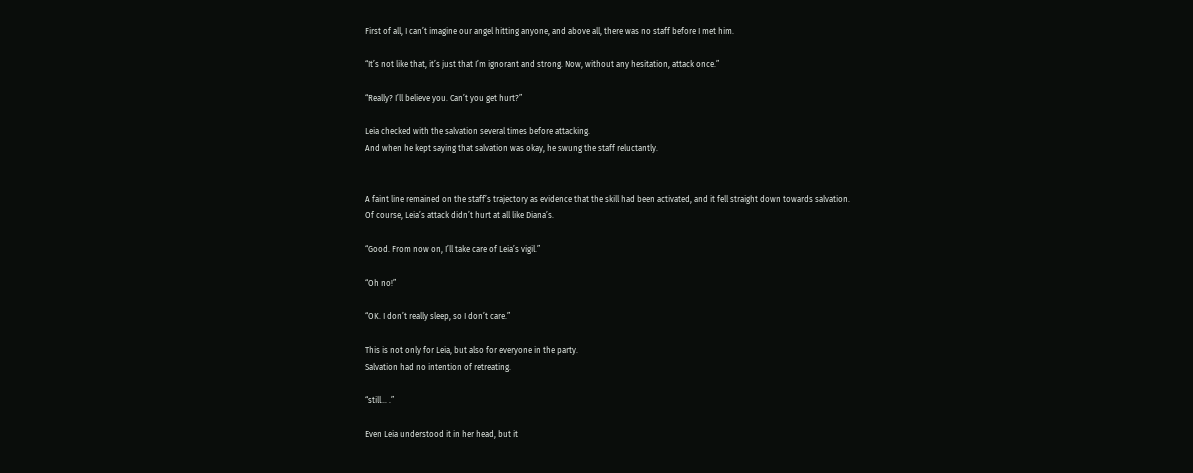First of all, I can’t imagine our angel hitting anyone, and above all, there was no staff before I met him.

“It’s not like that, it’s just that I’m ignorant and strong. Now, without any hesitation, attack once.”

“Really? I’ll believe you. Can’t you get hurt?”

Leia checked with the salvation several times before attacking.
And when he kept saying that salvation was okay, he swung the staff reluctantly.


A faint line remained on the staff’s trajectory as evidence that the skill had been activated, and it fell straight down towards salvation.
Of course, Leia’s attack didn’t hurt at all like Diana’s.

“Good. From now on, I’ll take care of Leia’s vigil.”

“Oh no!”

“OK. I don’t really sleep, so I don’t care.”

This is not only for Leia, but also for everyone in the party.
Salvation had no intention of retreating.

“still… .”

Even Leia understood it in her head, but it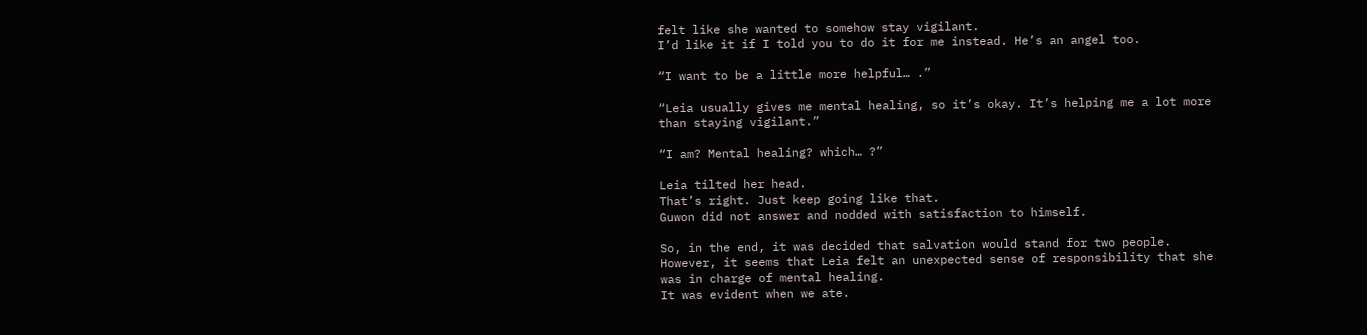felt like she wanted to somehow stay vigilant.
I’d like it if I told you to do it for me instead. He’s an angel too.

“I want to be a little more helpful… .”

“Leia usually gives me mental healing, so it’s okay. It’s helping me a lot more than staying vigilant.”

“I am? Mental healing? which… ?”

Leia tilted her head.
That’s right. Just keep going like that.
Guwon did not answer and nodded with satisfaction to himself.

So, in the end, it was decided that salvation would stand for two people.
However, it seems that Leia felt an unexpected sense of responsibility that she was in charge of mental healing.
It was evident when we ate.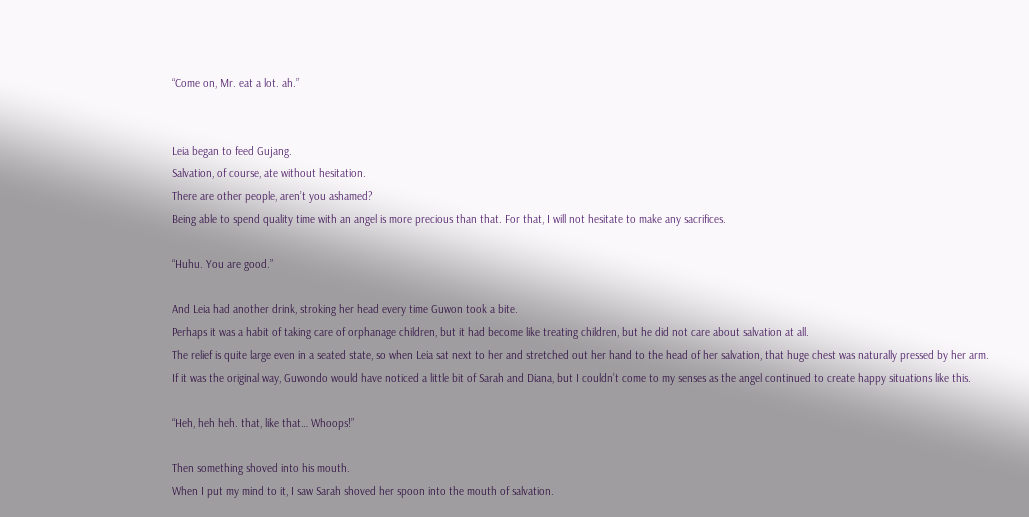“Come on, Mr. eat a lot. ah.”


Leia began to feed Gujang.
Salvation, of course, ate without hesitation.
There are other people, aren’t you ashamed?
Being able to spend quality time with an angel is more precious than that. For that, I will not hesitate to make any sacrifices.

“Huhu. You are good.”

And Leia had another drink, stroking her head every time Guwon took a bite.
Perhaps it was a habit of taking care of orphanage children, but it had become like treating children, but he did not care about salvation at all.
The relief is quite large even in a seated state, so when Leia sat next to her and stretched out her hand to the head of her salvation, that huge chest was naturally pressed by her arm.
If it was the original way, Guwondo would have noticed a little bit of Sarah and Diana, but I couldn’t come to my senses as the angel continued to create happy situations like this.

“Heh, heh heh. that, like that… Whoops!”

Then something shoved into his mouth.
When I put my mind to it, I saw Sarah shoved her spoon into the mouth of salvation.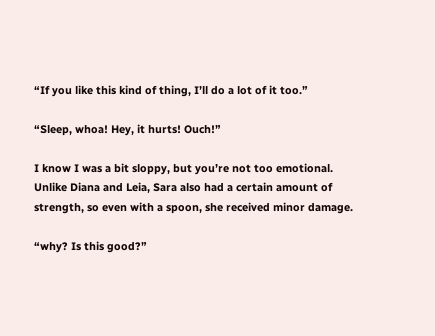“If you like this kind of thing, I’ll do a lot of it too.”

“Sleep, whoa! Hey, it hurts! Ouch!”

I know I was a bit sloppy, but you’re not too emotional.
Unlike Diana and Leia, Sara also had a certain amount of strength, so even with a spoon, she received minor damage.

“why? Is this good?”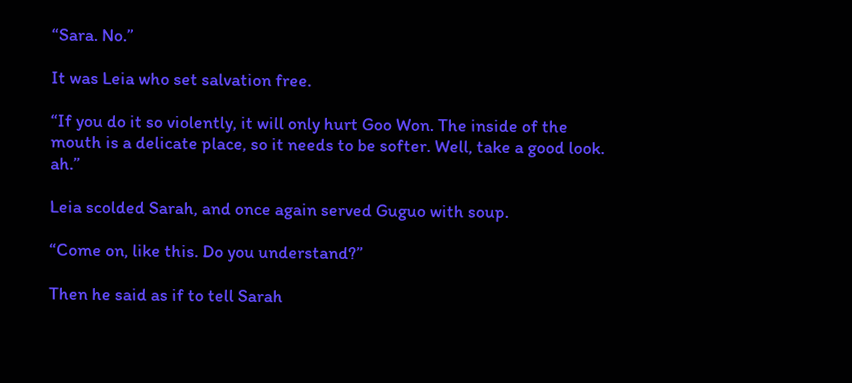“Sara. No.”

It was Leia who set salvation free.

“If you do it so violently, it will only hurt Goo Won. The inside of the mouth is a delicate place, so it needs to be softer. Well, take a good look. ah.”

Leia scolded Sarah, and once again served Guguo with soup.

“Come on, like this. Do you understand?”

Then he said as if to tell Sarah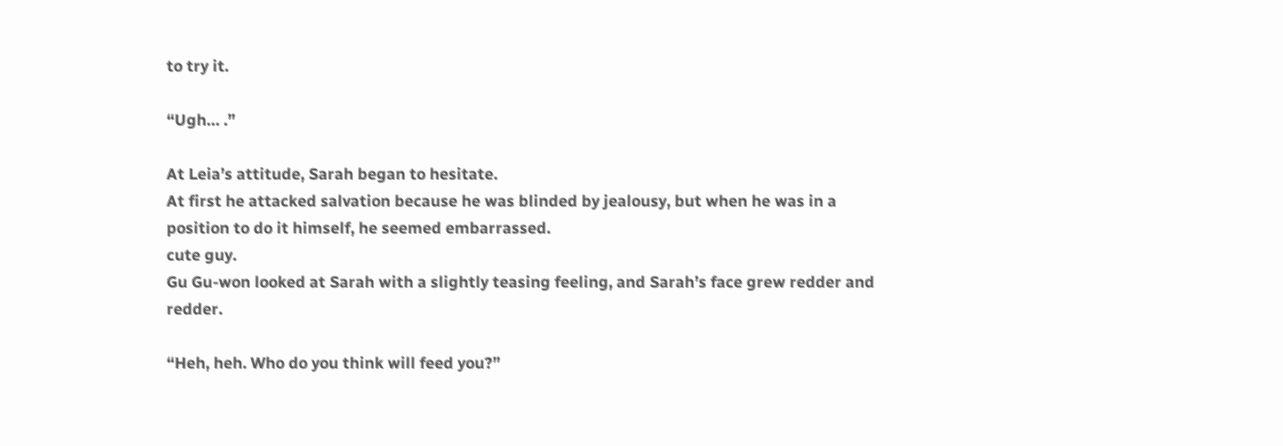to try it.

“Ugh… .”

At Leia’s attitude, Sarah began to hesitate.
At first he attacked salvation because he was blinded by jealousy, but when he was in a position to do it himself, he seemed embarrassed.
cute guy.
Gu Gu-won looked at Sarah with a slightly teasing feeling, and Sarah’s face grew redder and redder.

“Heh, heh. Who do you think will feed you?”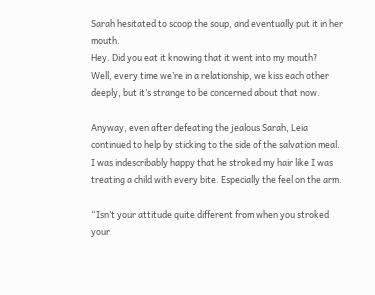Sarah hesitated to scoop the soup, and eventually put it in her mouth.
Hey. Did you eat it knowing that it went into my mouth?
Well, every time we’re in a relationship, we kiss each other deeply, but it’s strange to be concerned about that now.

Anyway, even after defeating the jealous Sarah, Leia continued to help by sticking to the side of the salvation meal.
I was indescribably happy that he stroked my hair like I was treating a child with every bite. Especially the feel on the arm.

“Isn’t your attitude quite different from when you stroked your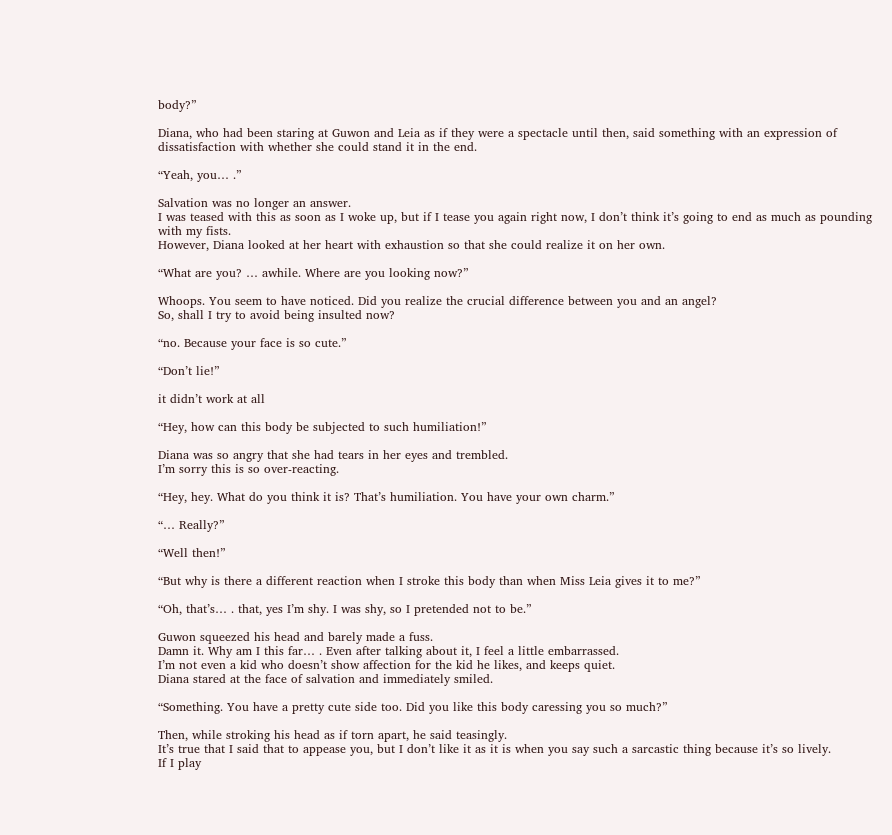body?”

Diana, who had been staring at Guwon and Leia as if they were a spectacle until then, said something with an expression of dissatisfaction with whether she could stand it in the end.

“Yeah, you… .”

Salvation was no longer an answer.
I was teased with this as soon as I woke up, but if I tease you again right now, I don’t think it’s going to end as much as pounding with my fists.
However, Diana looked at her heart with exhaustion so that she could realize it on her own.

“What are you? … awhile. Where are you looking now?”

Whoops. You seem to have noticed. Did you realize the crucial difference between you and an angel?
So, shall I try to avoid being insulted now?

“no. Because your face is so cute.”

“Don’t lie!”

it didn’t work at all

“Hey, how can this body be subjected to such humiliation!”

Diana was so angry that she had tears in her eyes and trembled.
I’m sorry this is so over-reacting.

“Hey, hey. What do you think it is? That’s humiliation. You have your own charm.”

“… Really?”

“Well then!”

“But why is there a different reaction when I stroke this body than when Miss Leia gives it to me?”

“Oh, that’s… . that, yes I’m shy. I was shy, so I pretended not to be.”

Guwon squeezed his head and barely made a fuss.
Damn it. Why am I this far… . Even after talking about it, I feel a little embarrassed.
I’m not even a kid who doesn’t show affection for the kid he likes, and keeps quiet.
Diana stared at the face of salvation and immediately smiled.

“Something. You have a pretty cute side too. Did you like this body caressing you so much?”

Then, while stroking his head as if torn apart, he said teasingly.
It’s true that I said that to appease you, but I don’t like it as it is when you say such a sarcastic thing because it’s so lively.
If I play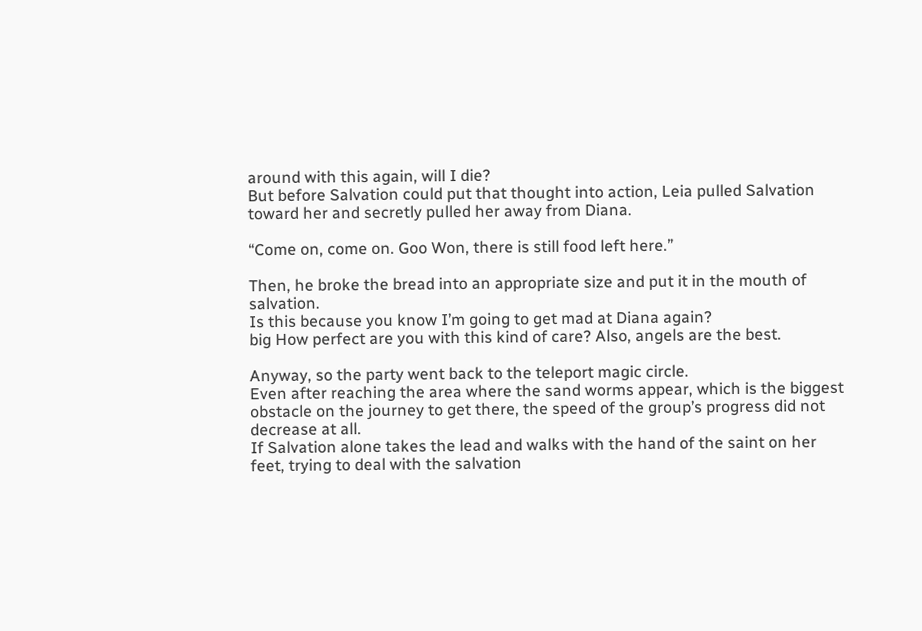around with this again, will I die?
But before Salvation could put that thought into action, Leia pulled Salvation toward her and secretly pulled her away from Diana.

“Come on, come on. Goo Won, there is still food left here.”

Then, he broke the bread into an appropriate size and put it in the mouth of salvation.
Is this because you know I’m going to get mad at Diana again?
big How perfect are you with this kind of care? Also, angels are the best.

Anyway, so the party went back to the teleport magic circle.
Even after reaching the area where the sand worms appear, which is the biggest obstacle on the journey to get there, the speed of the group’s progress did not decrease at all.
If Salvation alone takes the lead and walks with the hand of the saint on her feet, trying to deal with the salvation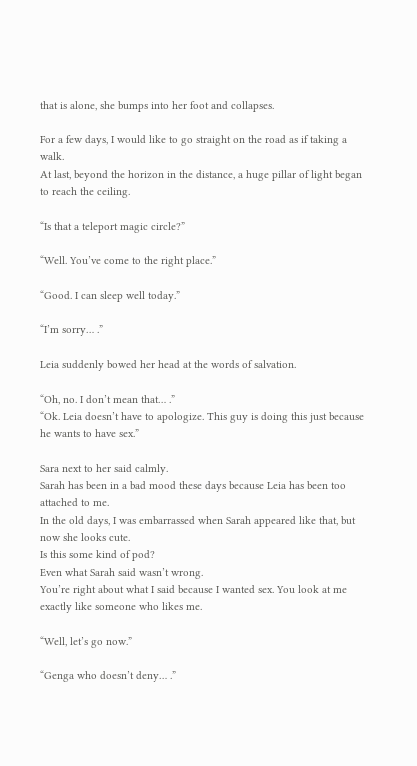that is alone, she bumps into her foot and collapses.

For a few days, I would like to go straight on the road as if taking a walk.
At last, beyond the horizon in the distance, a huge pillar of light began to reach the ceiling.

“Is that a teleport magic circle?”

“Well. You’ve come to the right place.”

“Good. I can sleep well today.”

“I’m sorry… .”

Leia suddenly bowed her head at the words of salvation.

“Oh, no. I don’t mean that… .”
“Ok. Leia doesn’t have to apologize. This guy is doing this just because he wants to have sex.”

Sara next to her said calmly.
Sarah has been in a bad mood these days because Leia has been too attached to me.
In the old days, I was embarrassed when Sarah appeared like that, but now she looks cute.
Is this some kind of pod?
Even what Sarah said wasn’t wrong.
You’re right about what I said because I wanted sex. You look at me exactly like someone who likes me.

“Well, let’s go now.”

“Genga who doesn’t deny… .”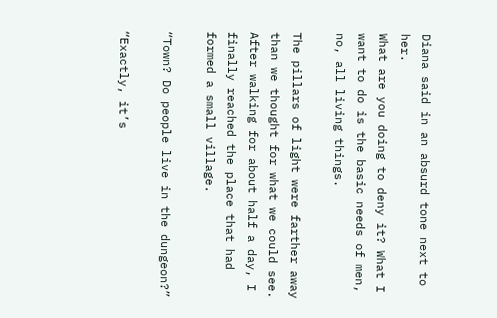Diana said in an absurd tone next to her.
What are you doing to deny it? What I want to do is the basic needs of men, no, all living things.

The pillars of light were farther away than we thought for what we could see.
After walking for about half a day, I finally reached the place that had formed a small village.

“Town? Do people live in the dungeon?”

“Exactly, it’s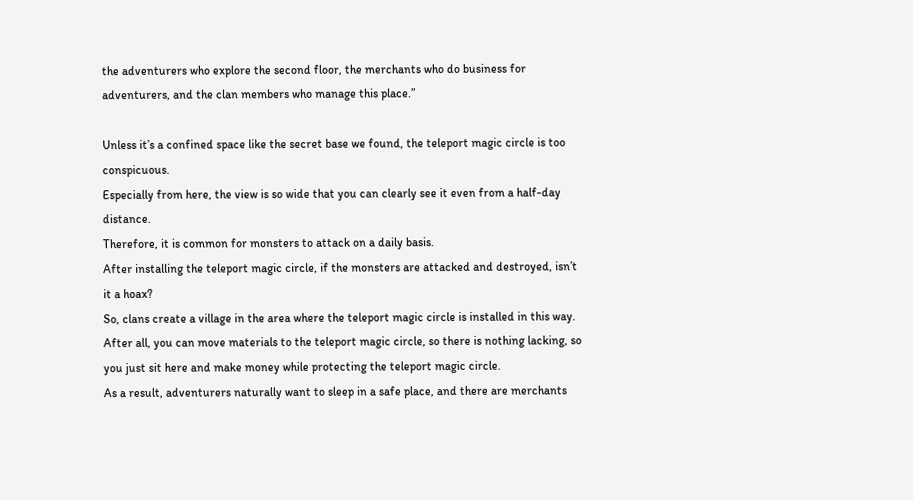the adventurers who explore the second floor, the merchants who do business for adventurers, and the clan members who manage this place.”

Unless it’s a confined space like the secret base we found, the teleport magic circle is too conspicuous.
Especially from here, the view is so wide that you can clearly see it even from a half-day distance.
Therefore, it is common for monsters to attack on a daily basis.
After installing the teleport magic circle, if the monsters are attacked and destroyed, isn’t it a hoax?
So, clans create a village in the area where the teleport magic circle is installed in this way.
After all, you can move materials to the teleport magic circle, so there is nothing lacking, so you just sit here and make money while protecting the teleport magic circle.
As a result, adventurers naturally want to sleep in a safe place, and there are merchants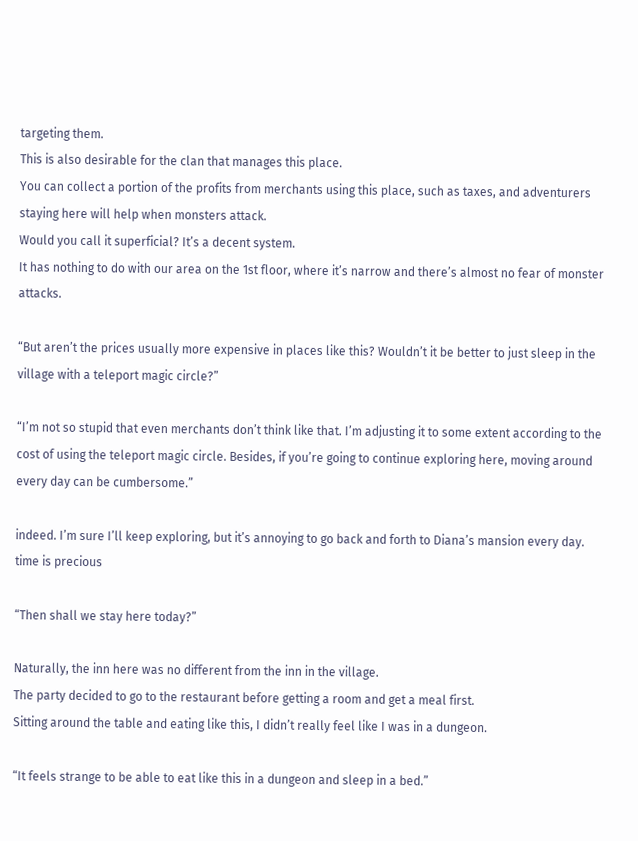targeting them.
This is also desirable for the clan that manages this place.
You can collect a portion of the profits from merchants using this place, such as taxes, and adventurers staying here will help when monsters attack.
Would you call it superficial? It’s a decent system.
It has nothing to do with our area on the 1st floor, where it’s narrow and there’s almost no fear of monster attacks.

“But aren’t the prices usually more expensive in places like this? Wouldn’t it be better to just sleep in the village with a teleport magic circle?”

“I’m not so stupid that even merchants don’t think like that. I’m adjusting it to some extent according to the cost of using the teleport magic circle. Besides, if you’re going to continue exploring here, moving around every day can be cumbersome.”

indeed. I’m sure I’ll keep exploring, but it’s annoying to go back and forth to Diana’s mansion every day. time is precious

“Then shall we stay here today?”

Naturally, the inn here was no different from the inn in the village.
The party decided to go to the restaurant before getting a room and get a meal first.
Sitting around the table and eating like this, I didn’t really feel like I was in a dungeon.

“It feels strange to be able to eat like this in a dungeon and sleep in a bed.”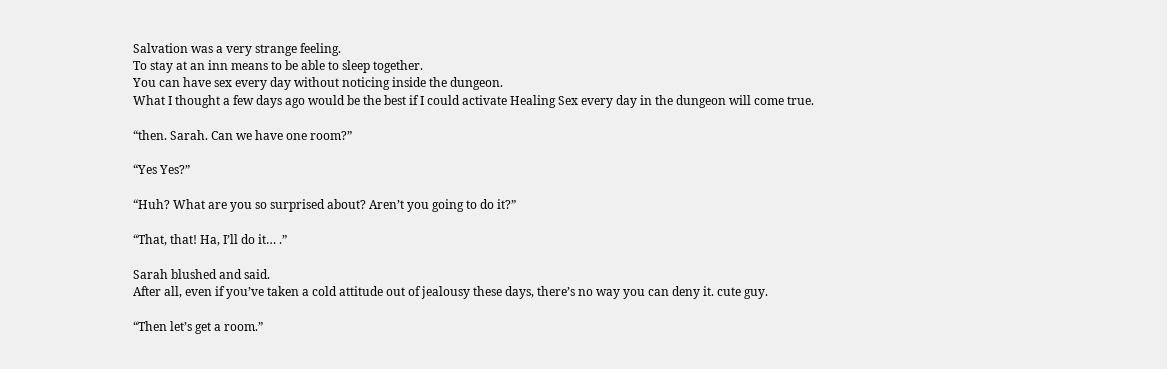Salvation was a very strange feeling.
To stay at an inn means to be able to sleep together.
You can have sex every day without noticing inside the dungeon.
What I thought a few days ago would be the best if I could activate Healing Sex every day in the dungeon will come true.

“then. Sarah. Can we have one room?”

“Yes Yes?”

“Huh? What are you so surprised about? Aren’t you going to do it?”

“That, that! Ha, I’ll do it… .”

Sarah blushed and said.
After all, even if you’ve taken a cold attitude out of jealousy these days, there’s no way you can deny it. cute guy.

“Then let’s get a room.”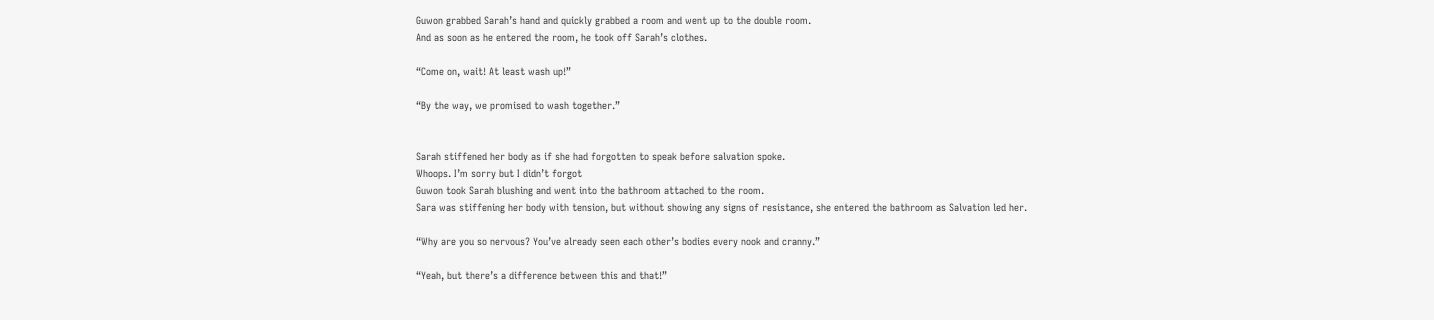Guwon grabbed Sarah’s hand and quickly grabbed a room and went up to the double room.
And as soon as he entered the room, he took off Sarah’s clothes.

“Come on, wait! At least wash up!”

“By the way, we promised to wash together.”


Sarah stiffened her body as if she had forgotten to speak before salvation spoke.
Whoops. I’m sorry but I didn’t forgot
Guwon took Sarah blushing and went into the bathroom attached to the room.
Sara was stiffening her body with tension, but without showing any signs of resistance, she entered the bathroom as Salvation led her.

“Why are you so nervous? You’ve already seen each other’s bodies every nook and cranny.”

“Yeah, but there’s a difference between this and that!”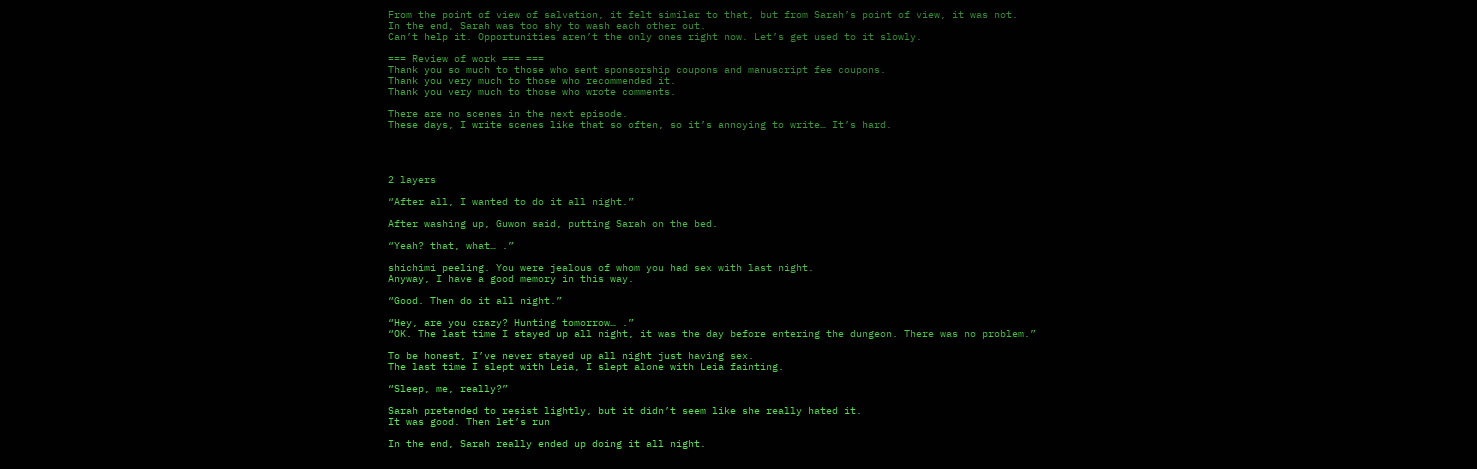From the point of view of salvation, it felt similar to that, but from Sarah’s point of view, it was not.
In the end, Sarah was too shy to wash each other out.
Can’t help it. Opportunities aren’t the only ones right now. Let’s get used to it slowly.

=== Review of work === ===
Thank you so much to those who sent sponsorship coupons and manuscript fee coupons.
Thank you very much to those who recommended it.
Thank you very much to those who wrote comments.

There are no scenes in the next episode.
These days, I write scenes like that so often, so it’s annoying to write… It’s hard.




2 layers

“After all, I wanted to do it all night.”

After washing up, Guwon said, putting Sarah on the bed.

“Yeah? that, what… .”

shichimi peeling. You were jealous of whom you had sex with last night.
Anyway, I have a good memory in this way.

“Good. Then do it all night.”

“Hey, are you crazy? Hunting tomorrow… .”
“OK. The last time I stayed up all night, it was the day before entering the dungeon. There was no problem.”

To be honest, I’ve never stayed up all night just having sex.
The last time I slept with Leia, I slept alone with Leia fainting.

“Sleep, me, really?”

Sarah pretended to resist lightly, but it didn’t seem like she really hated it.
It was good. Then let’s run

In the end, Sarah really ended up doing it all night.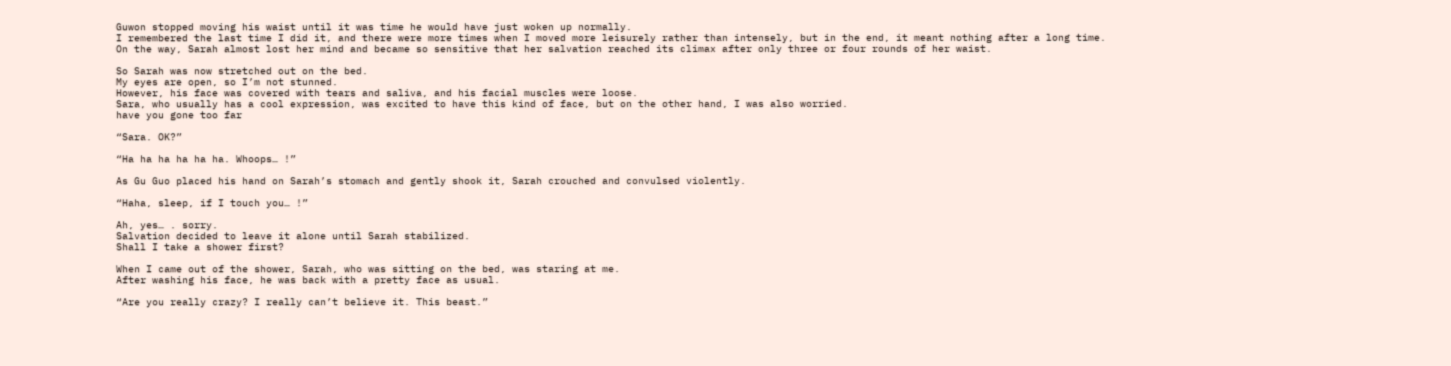Guwon stopped moving his waist until it was time he would have just woken up normally.
I remembered the last time I did it, and there were more times when I moved more leisurely rather than intensely, but in the end, it meant nothing after a long time.
On the way, Sarah almost lost her mind and became so sensitive that her salvation reached its climax after only three or four rounds of her waist.

So Sarah was now stretched out on the bed.
My eyes are open, so I’m not stunned.
However, his face was covered with tears and saliva, and his facial muscles were loose.
Sara, who usually has a cool expression, was excited to have this kind of face, but on the other hand, I was also worried.
have you gone too far

“Sara. OK?”

“Ha ha ha ha ha ha. Whoops… !”

As Gu Guo placed his hand on Sarah’s stomach and gently shook it, Sarah crouched and convulsed violently.

“Haha, sleep, if I touch you… !”

Ah, yes… . sorry.
Salvation decided to leave it alone until Sarah stabilized.
Shall I take a shower first?

When I came out of the shower, Sarah, who was sitting on the bed, was staring at me.
After washing his face, he was back with a pretty face as usual.

“Are you really crazy? I really can’t believe it. This beast.”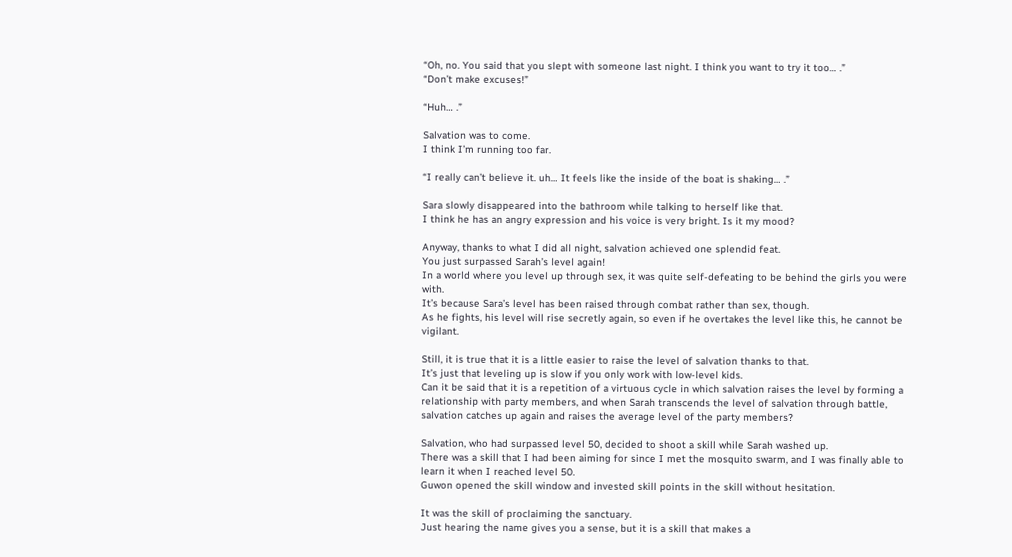“Oh, no. You said that you slept with someone last night. I think you want to try it too… .”
“Don’t make excuses!”

“Huh… .”

Salvation was to come.
I think I’m running too far.

“I really can’t believe it. uh… It feels like the inside of the boat is shaking… .”

Sara slowly disappeared into the bathroom while talking to herself like that.
I think he has an angry expression and his voice is very bright. Is it my mood?

Anyway, thanks to what I did all night, salvation achieved one splendid feat.
You just surpassed Sarah’s level again!
In a world where you level up through sex, it was quite self-defeating to be behind the girls you were with.
It’s because Sara’s level has been raised through combat rather than sex, though.
As he fights, his level will rise secretly again, so even if he overtakes the level like this, he cannot be vigilant.

Still, it is true that it is a little easier to raise the level of salvation thanks to that.
It’s just that leveling up is slow if you only work with low-level kids.
Can it be said that it is a repetition of a virtuous cycle in which salvation raises the level by forming a relationship with party members, and when Sarah transcends the level of salvation through battle, salvation catches up again and raises the average level of the party members?

Salvation, who had surpassed level 50, decided to shoot a skill while Sarah washed up.
There was a skill that I had been aiming for since I met the mosquito swarm, and I was finally able to learn it when I reached level 50.
Guwon opened the skill window and invested skill points in the skill without hesitation.

It was the skill of proclaiming the sanctuary.
Just hearing the name gives you a sense, but it is a skill that makes a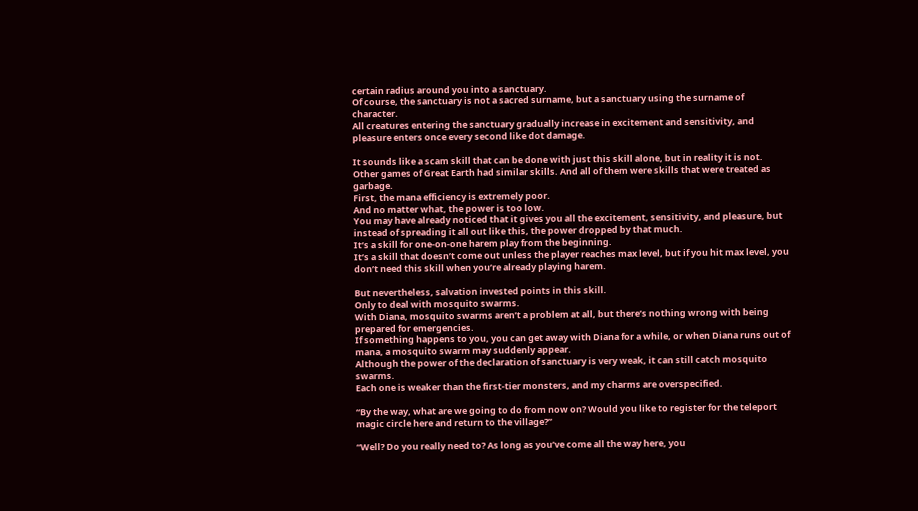certain radius around you into a sanctuary.
Of course, the sanctuary is not a sacred surname, but a sanctuary using the surname of character.
All creatures entering the sanctuary gradually increase in excitement and sensitivity, and pleasure enters once every second like dot damage.

It sounds like a scam skill that can be done with just this skill alone, but in reality it is not.
Other games of Great Earth had similar skills. And all of them were skills that were treated as garbage.
First, the mana efficiency is extremely poor.
And no matter what, the power is too low.
You may have already noticed that it gives you all the excitement, sensitivity, and pleasure, but instead of spreading it all out like this, the power dropped by that much.
It’s a skill for one-on-one harem play from the beginning.
It’s a skill that doesn’t come out unless the player reaches max level, but if you hit max level, you don’t need this skill when you’re already playing harem.

But nevertheless, salvation invested points in this skill.
Only to deal with mosquito swarms.
With Diana, mosquito swarms aren’t a problem at all, but there’s nothing wrong with being prepared for emergencies.
If something happens to you, you can get away with Diana for a while, or when Diana runs out of mana, a mosquito swarm may suddenly appear.
Although the power of the declaration of sanctuary is very weak, it can still catch mosquito swarms.
Each one is weaker than the first-tier monsters, and my charms are overspecified.

“By the way, what are we going to do from now on? Would you like to register for the teleport magic circle here and return to the village?”

“Well? Do you really need to? As long as you’ve come all the way here, you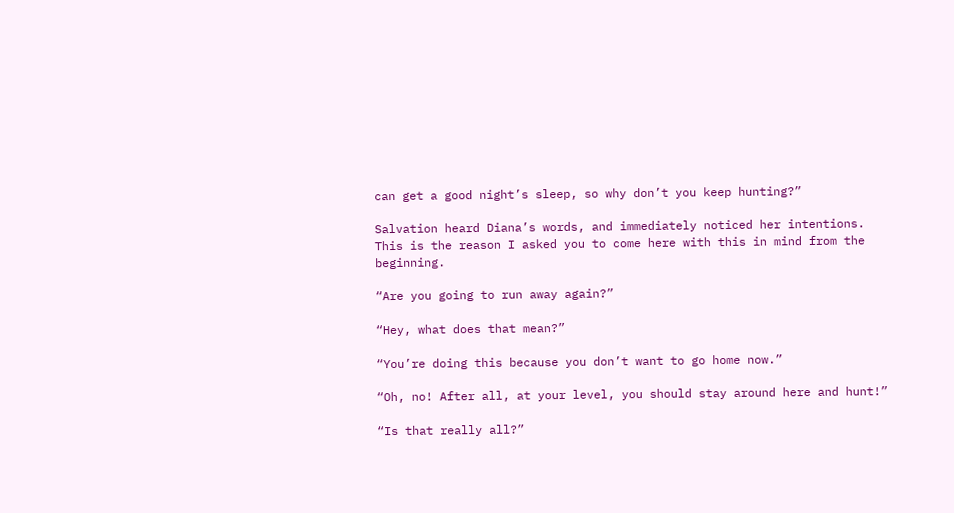can get a good night’s sleep, so why don’t you keep hunting?”

Salvation heard Diana’s words, and immediately noticed her intentions.
This is the reason I asked you to come here with this in mind from the beginning.

“Are you going to run away again?”

“Hey, what does that mean?”

“You’re doing this because you don’t want to go home now.”

“Oh, no! After all, at your level, you should stay around here and hunt!”

“Is that really all?”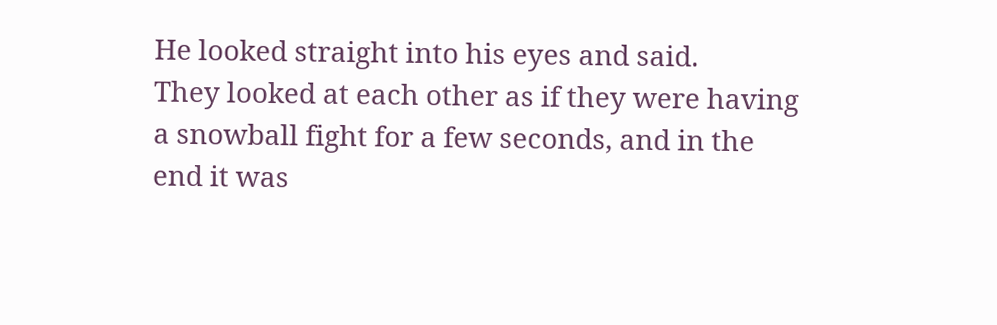He looked straight into his eyes and said.
They looked at each other as if they were having a snowball fight for a few seconds, and in the end it was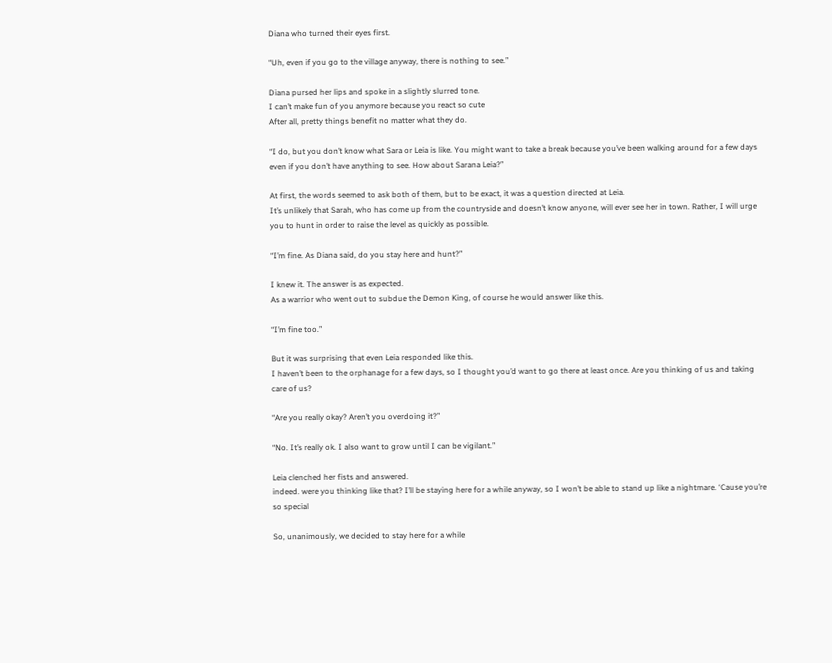Diana who turned their eyes first.

“Uh, even if you go to the village anyway, there is nothing to see.”

Diana pursed her lips and spoke in a slightly slurred tone.
I can’t make fun of you anymore because you react so cute
After all, pretty things benefit no matter what they do.

“I do, but you don’t know what Sara or Leia is like. You might want to take a break because you’ve been walking around for a few days even if you don’t have anything to see. How about Sarana Leia?”

At first, the words seemed to ask both of them, but to be exact, it was a question directed at Leia.
It’s unlikely that Sarah, who has come up from the countryside and doesn’t know anyone, will ever see her in town. Rather, I will urge you to hunt in order to raise the level as quickly as possible.

“I’m fine. As Diana said, do you stay here and hunt?”

I knew it. The answer is as expected.
As a warrior who went out to subdue the Demon King, of course he would answer like this.

“I’m fine too.”

But it was surprising that even Leia responded like this.
I haven’t been to the orphanage for a few days, so I thought you’d want to go there at least once. Are you thinking of us and taking care of us?

“Are you really okay? Aren’t you overdoing it?”

“No. It’s really ok. I also want to grow until I can be vigilant.”

Leia clenched her fists and answered.
indeed. were you thinking like that? I’ll be staying here for a while anyway, so I won’t be able to stand up like a nightmare. ‘Cause you’re so special

So, unanimously, we decided to stay here for a while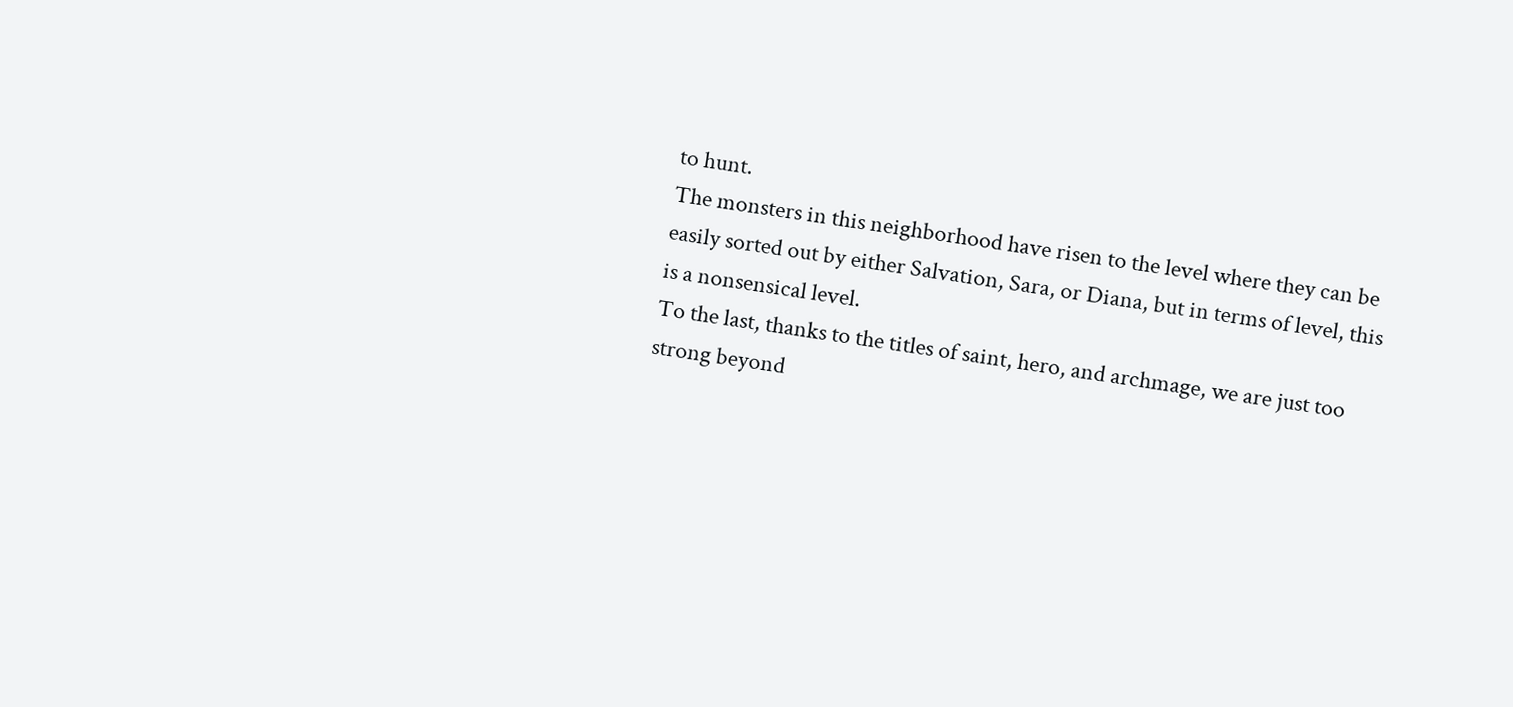to hunt.
The monsters in this neighborhood have risen to the level where they can be easily sorted out by either Salvation, Sara, or Diana, but in terms of level, this is a nonsensical level.
To the last, thanks to the titles of saint, hero, and archmage, we are just too strong beyond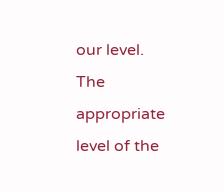our level.
The appropriate level of the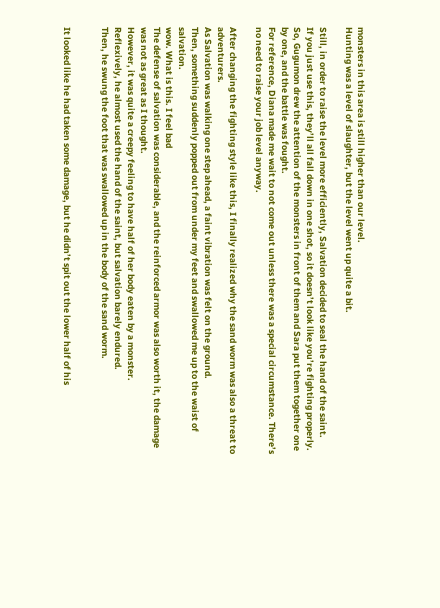monsters in this area is still higher than our level.
Hunting was a level of slaughter, but the level went up quite a bit.

Still, in order to raise the level more efficiently, Salvation decided to seal the hand of the saint.
If you just use this, they’ll all fall down in one shot, so it doesn’t look like you’re fighting properly.
So, Gugumon drew the attention of the monsters in front of them and Sara put them together one by one, and the battle was fought.
For reference, Diana made me wait to not come out unless there was a special circumstance. There’s no need to raise your job level anyway.

After changing the fighting style like this, I finally realized why the sand worm was also a threat to adventurers.
As Salvation was walking one step ahead, a faint vibration was felt on the ground.
Then, something suddenly popped out from under my feet and swallowed me up to the waist of salvation.
wow. What is this. I feel bad
The defense of salvation was considerable, and the reinforced armor was also worth it, the damage was not as great as I thought.
However, it was quite a creepy feeling to have half of her body eaten by a monster.
Reflexively, he almost used the hand of the saint, but salvation barely endured.
Then, he swung the foot that was swallowed up in the body of the sand worm.


It looked like he had taken some damage, but he didn’t spit out the lower half of his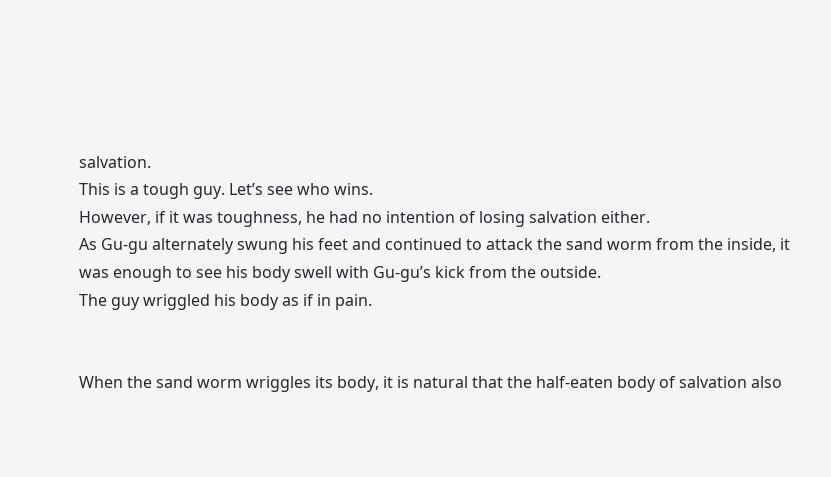salvation.
This is a tough guy. Let’s see who wins.
However, if it was toughness, he had no intention of losing salvation either.
As Gu-gu alternately swung his feet and continued to attack the sand worm from the inside, it was enough to see his body swell with Gu-gu’s kick from the outside.
The guy wriggled his body as if in pain.


When the sand worm wriggles its body, it is natural that the half-eaten body of salvation also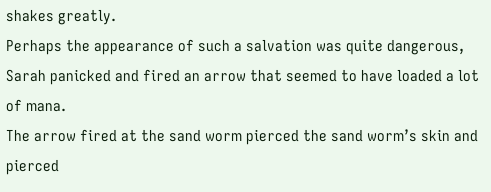shakes greatly.
Perhaps the appearance of such a salvation was quite dangerous, Sarah panicked and fired an arrow that seemed to have loaded a lot of mana.
The arrow fired at the sand worm pierced the sand worm’s skin and pierced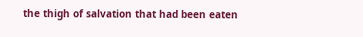the thigh of salvation that had been eaten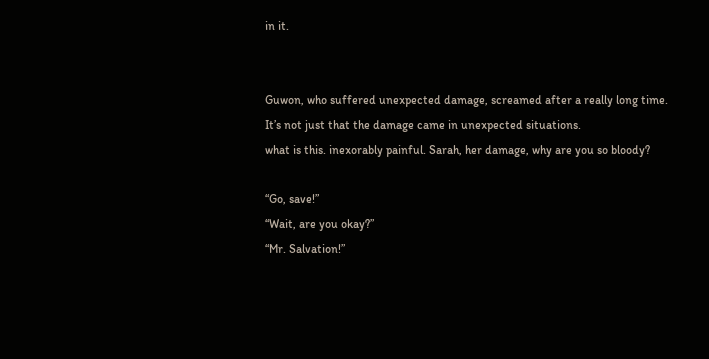in it.


Guwon, who suffered unexpected damage, screamed after a really long time.
It’s not just that the damage came in unexpected situations.
what is this. inexorably painful. Sarah, her damage, why are you so bloody?

“Go, save!”
“Wait, are you okay?”
“Mr. Salvation!”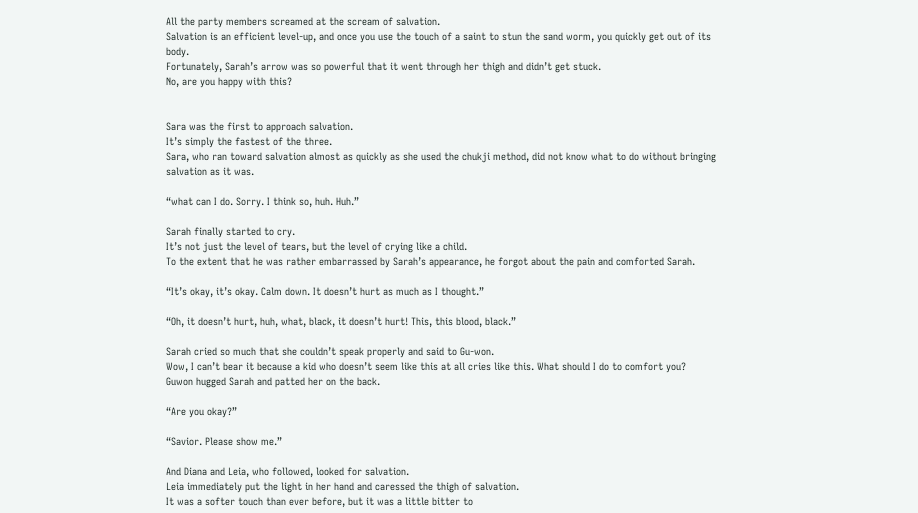All the party members screamed at the scream of salvation.
Salvation is an efficient level-up, and once you use the touch of a saint to stun the sand worm, you quickly get out of its body.
Fortunately, Sarah’s arrow was so powerful that it went through her thigh and didn’t get stuck.
No, are you happy with this?


Sara was the first to approach salvation.
It’s simply the fastest of the three.
Sara, who ran toward salvation almost as quickly as she used the chukji method, did not know what to do without bringing salvation as it was.

“what can I do. Sorry. I think so, huh. Huh.”

Sarah finally started to cry.
It’s not just the level of tears, but the level of crying like a child.
To the extent that he was rather embarrassed by Sarah’s appearance, he forgot about the pain and comforted Sarah.

“It’s okay, it’s okay. Calm down. It doesn’t hurt as much as I thought.”

“Oh, it doesn’t hurt, huh, what, black, it doesn’t hurt! This, this blood, black.”

Sarah cried so much that she couldn’t speak properly and said to Gu-won.
Wow, I can’t bear it because a kid who doesn’t seem like this at all cries like this. What should I do to comfort you?
Guwon hugged Sarah and patted her on the back.

“Are you okay?”

“Savior. Please show me.”

And Diana and Leia, who followed, looked for salvation.
Leia immediately put the light in her hand and caressed the thigh of salvation.
It was a softer touch than ever before, but it was a little bitter to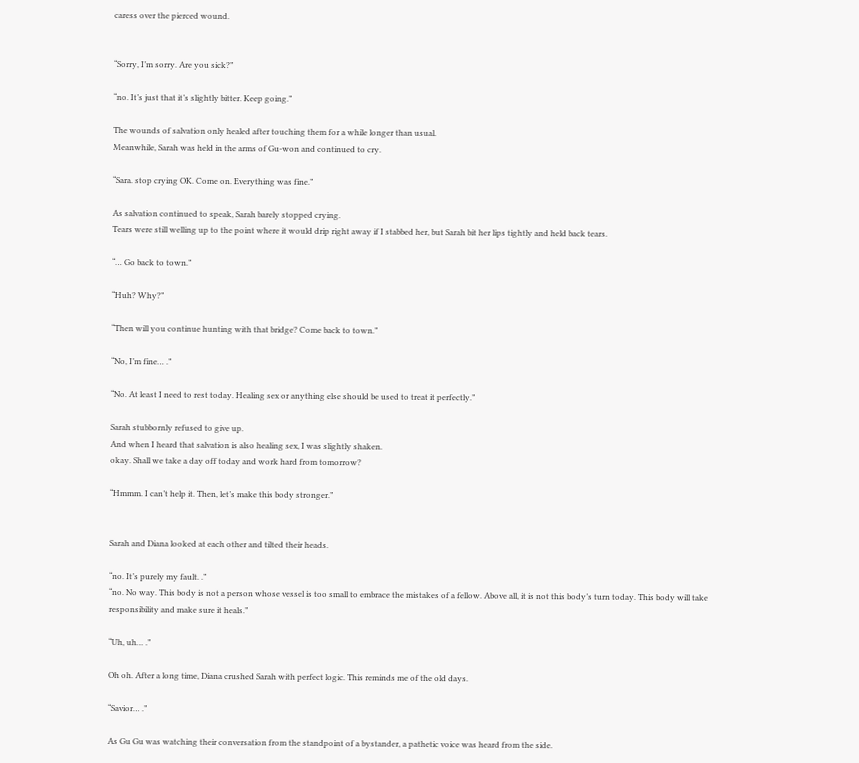caress over the pierced wound.


“Sorry, I’m sorry. Are you sick?”

“no. It’s just that it’s slightly bitter. Keep going.”

The wounds of salvation only healed after touching them for a while longer than usual.
Meanwhile, Sarah was held in the arms of Gu-won and continued to cry.

“Sara. stop crying OK. Come on. Everything was fine.”

As salvation continued to speak, Sarah barely stopped crying.
Tears were still welling up to the point where it would drip right away if I stabbed her, but Sarah bit her lips tightly and held back tears.

“… Go back to town.”

“Huh? Why?”

“Then will you continue hunting with that bridge? Come back to town.”

“No, I’m fine… .”

“No. At least I need to rest today. Healing sex or anything else should be used to treat it perfectly.”

Sarah stubbornly refused to give up.
And when I heard that salvation is also healing sex, I was slightly shaken.
okay. Shall we take a day off today and work hard from tomorrow?

“Hmmm. I can’t help it. Then, let’s make this body stronger.”


Sarah and Diana looked at each other and tilted their heads.

“no. It’s purely my fault. .”
“no. No way. This body is not a person whose vessel is too small to embrace the mistakes of a fellow. Above all, it is not this body’s turn today. This body will take responsibility and make sure it heals.”

“Uh, uh… .”

Oh oh. After a long time, Diana crushed Sarah with perfect logic. This reminds me of the old days.

“Savior… .”

As Gu Gu was watching their conversation from the standpoint of a bystander, a pathetic voice was heard from the side.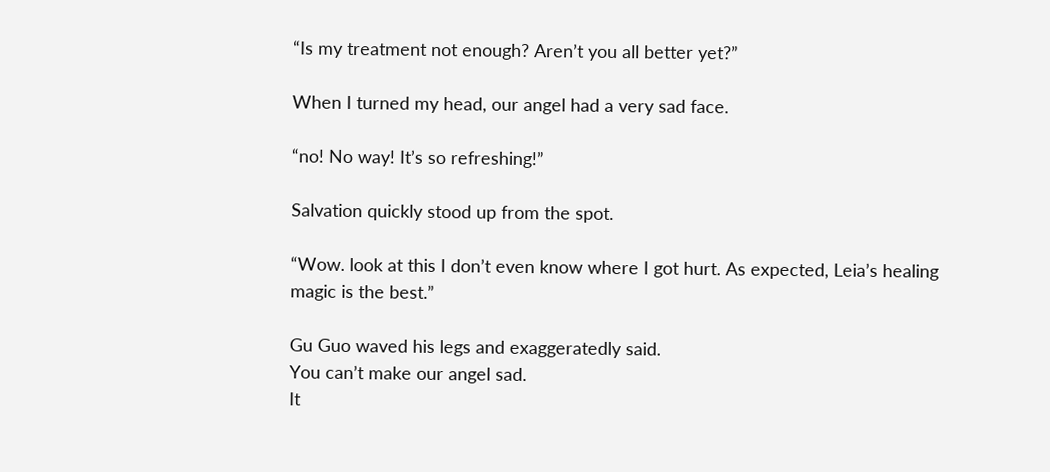“Is my treatment not enough? Aren’t you all better yet?”

When I turned my head, our angel had a very sad face.

“no! No way! It’s so refreshing!”

Salvation quickly stood up from the spot.

“Wow. look at this I don’t even know where I got hurt. As expected, Leia’s healing magic is the best.”

Gu Guo waved his legs and exaggeratedly said.
You can’t make our angel sad.
It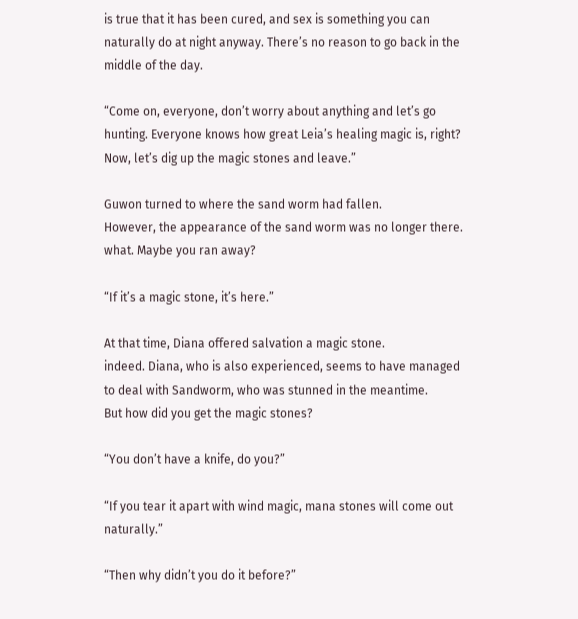is true that it has been cured, and sex is something you can naturally do at night anyway. There’s no reason to go back in the middle of the day.

“Come on, everyone, don’t worry about anything and let’s go hunting. Everyone knows how great Leia’s healing magic is, right? Now, let’s dig up the magic stones and leave.”

Guwon turned to where the sand worm had fallen.
However, the appearance of the sand worm was no longer there.
what. Maybe you ran away?

“If it’s a magic stone, it’s here.”

At that time, Diana offered salvation a magic stone.
indeed. Diana, who is also experienced, seems to have managed to deal with Sandworm, who was stunned in the meantime.
But how did you get the magic stones?

“You don’t have a knife, do you?”

“If you tear it apart with wind magic, mana stones will come out naturally.”

“Then why didn’t you do it before?”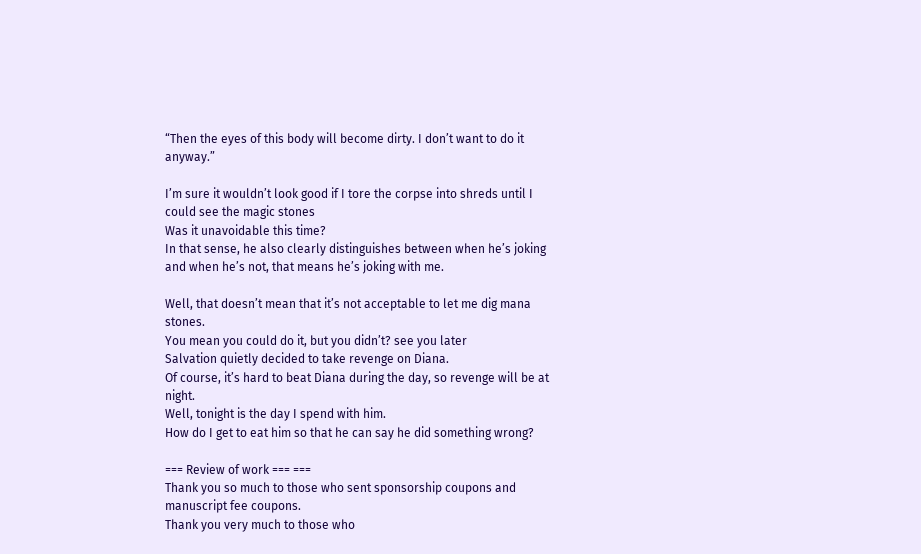“Then the eyes of this body will become dirty. I don’t want to do it anyway.”

I’m sure it wouldn’t look good if I tore the corpse into shreds until I could see the magic stones
Was it unavoidable this time?
In that sense, he also clearly distinguishes between when he’s joking and when he’s not, that means he’s joking with me.

Well, that doesn’t mean that it’s not acceptable to let me dig mana stones.
You mean you could do it, but you didn’t? see you later
Salvation quietly decided to take revenge on Diana.
Of course, it’s hard to beat Diana during the day, so revenge will be at night.
Well, tonight is the day I spend with him.
How do I get to eat him so that he can say he did something wrong?

=== Review of work === ===
Thank you so much to those who sent sponsorship coupons and manuscript fee coupons.
Thank you very much to those who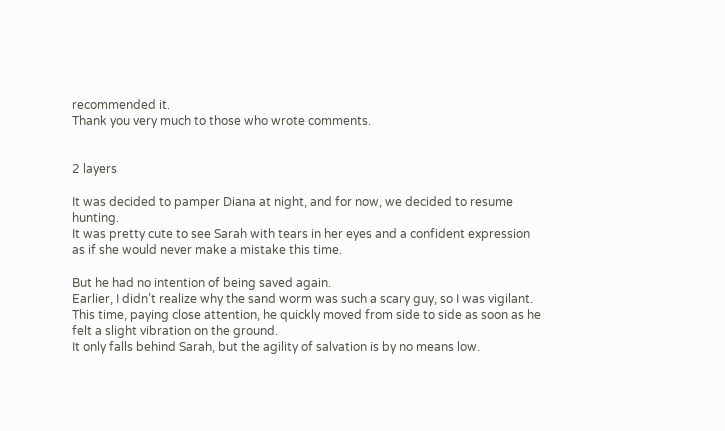recommended it.
Thank you very much to those who wrote comments.


2 layers

It was decided to pamper Diana at night, and for now, we decided to resume hunting.
It was pretty cute to see Sarah with tears in her eyes and a confident expression as if she would never make a mistake this time.

But he had no intention of being saved again.
Earlier, I didn’t realize why the sand worm was such a scary guy, so I was vigilant.
This time, paying close attention, he quickly moved from side to side as soon as he felt a slight vibration on the ground.
It only falls behind Sarah, but the agility of salvation is by no means low.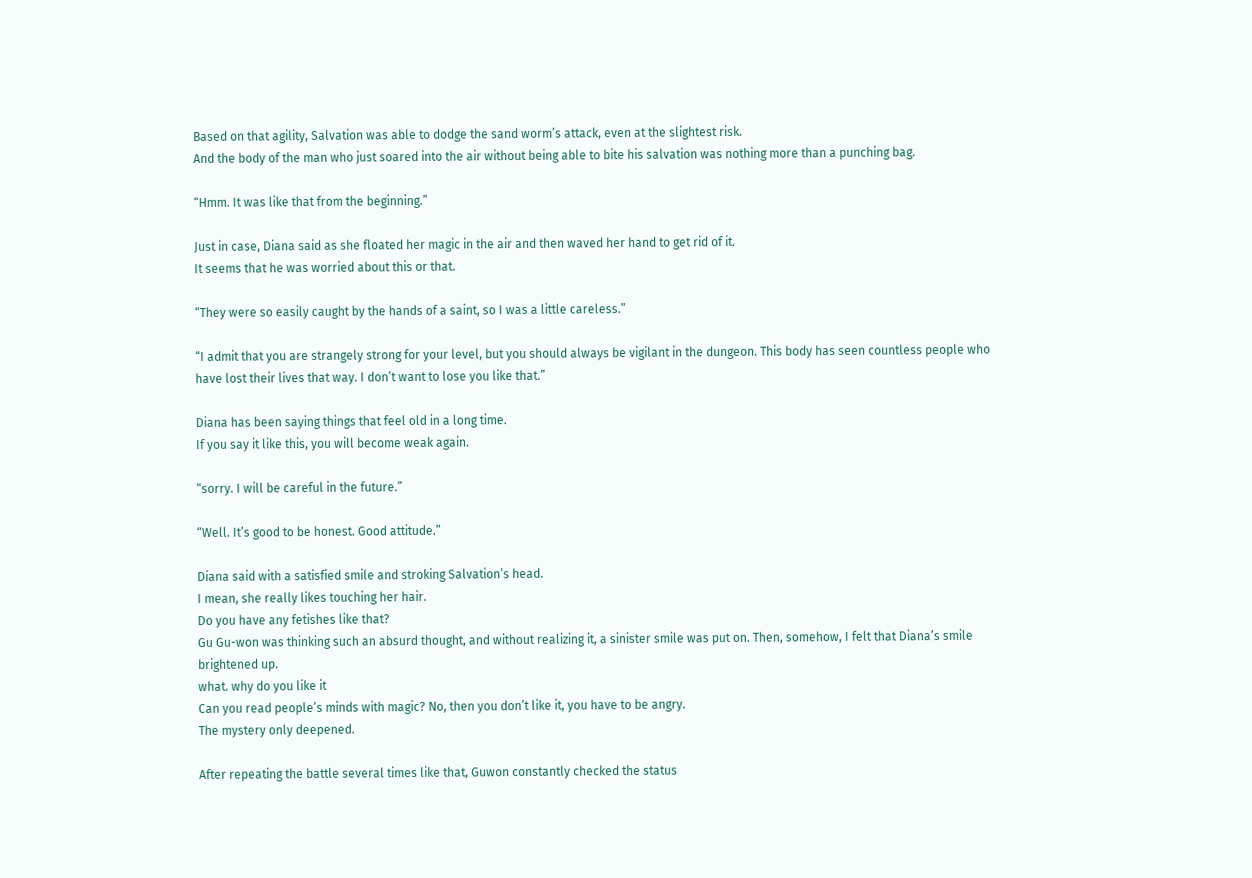Based on that agility, Salvation was able to dodge the sand worm’s attack, even at the slightest risk.
And the body of the man who just soared into the air without being able to bite his salvation was nothing more than a punching bag.

“Hmm. It was like that from the beginning.”

Just in case, Diana said as she floated her magic in the air and then waved her hand to get rid of it.
It seems that he was worried about this or that.

“They were so easily caught by the hands of a saint, so I was a little careless.”

“I admit that you are strangely strong for your level, but you should always be vigilant in the dungeon. This body has seen countless people who have lost their lives that way. I don’t want to lose you like that.”

Diana has been saying things that feel old in a long time.
If you say it like this, you will become weak again.

“sorry. I will be careful in the future.”

“Well. It’s good to be honest. Good attitude.”

Diana said with a satisfied smile and stroking Salvation’s head.
I mean, she really likes touching her hair.
Do you have any fetishes like that?
Gu Gu-won was thinking such an absurd thought, and without realizing it, a sinister smile was put on. Then, somehow, I felt that Diana’s smile brightened up.
what. why do you like it
Can you read people’s minds with magic? No, then you don’t like it, you have to be angry.
The mystery only deepened.

After repeating the battle several times like that, Guwon constantly checked the status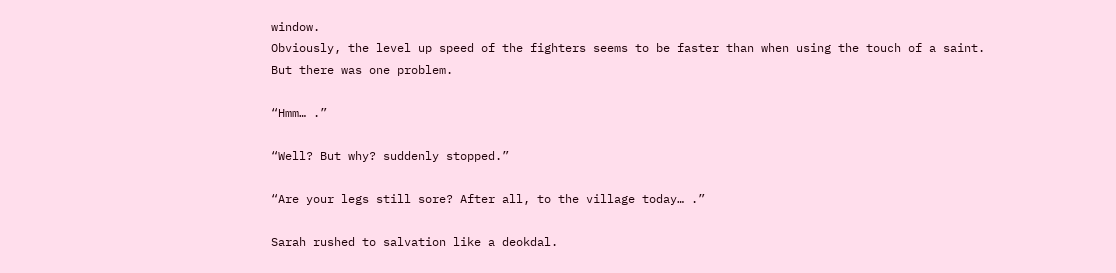window.
Obviously, the level up speed of the fighters seems to be faster than when using the touch of a saint.
But there was one problem.

“Hmm… .”

“Well? But why? suddenly stopped.”

“Are your legs still sore? After all, to the village today… .”

Sarah rushed to salvation like a deokdal.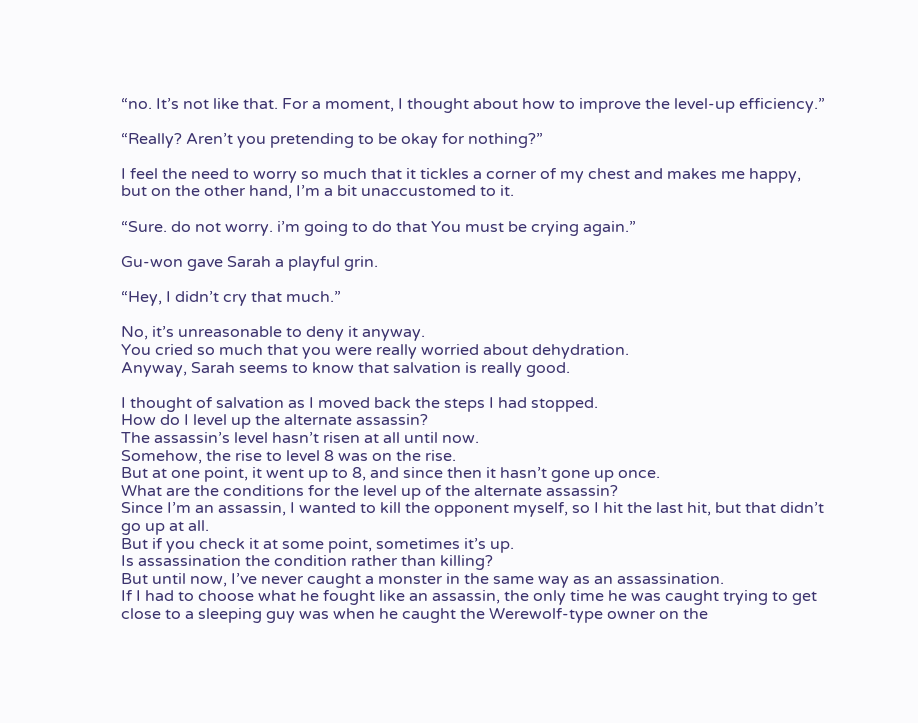“no. It’s not like that. For a moment, I thought about how to improve the level-up efficiency.”

“Really? Aren’t you pretending to be okay for nothing?”

I feel the need to worry so much that it tickles a corner of my chest and makes me happy, but on the other hand, I’m a bit unaccustomed to it.

“Sure. do not worry. i’m going to do that You must be crying again.”

Gu-won gave Sarah a playful grin.

“Hey, I didn’t cry that much.”

No, it’s unreasonable to deny it anyway.
You cried so much that you were really worried about dehydration.
Anyway, Sarah seems to know that salvation is really good.

I thought of salvation as I moved back the steps I had stopped.
How do I level up the alternate assassin?
The assassin’s level hasn’t risen at all until now.
Somehow, the rise to level 8 was on the rise.
But at one point, it went up to 8, and since then it hasn’t gone up once.
What are the conditions for the level up of the alternate assassin?
Since I’m an assassin, I wanted to kill the opponent myself, so I hit the last hit, but that didn’t go up at all.
But if you check it at some point, sometimes it’s up.
Is assassination the condition rather than killing?
But until now, I’ve never caught a monster in the same way as an assassination.
If I had to choose what he fought like an assassin, the only time he was caught trying to get close to a sleeping guy was when he caught the Werewolf-type owner on the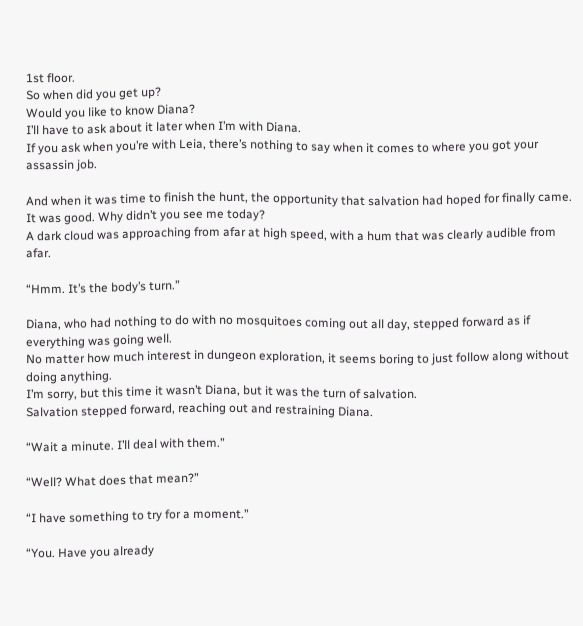1st floor.
So when did you get up?
Would you like to know Diana?
I’ll have to ask about it later when I’m with Diana.
If you ask when you’re with Leia, there’s nothing to say when it comes to where you got your assassin job.

And when it was time to finish the hunt, the opportunity that salvation had hoped for finally came.
It was good. Why didn’t you see me today?
A dark cloud was approaching from afar at high speed, with a hum that was clearly audible from afar.

“Hmm. It’s the body’s turn.”

Diana, who had nothing to do with no mosquitoes coming out all day, stepped forward as if everything was going well.
No matter how much interest in dungeon exploration, it seems boring to just follow along without doing anything.
I’m sorry, but this time it wasn’t Diana, but it was the turn of salvation.
Salvation stepped forward, reaching out and restraining Diana.

“Wait a minute. I’ll deal with them.”

“Well? What does that mean?”

“I have something to try for a moment.”

“You. Have you already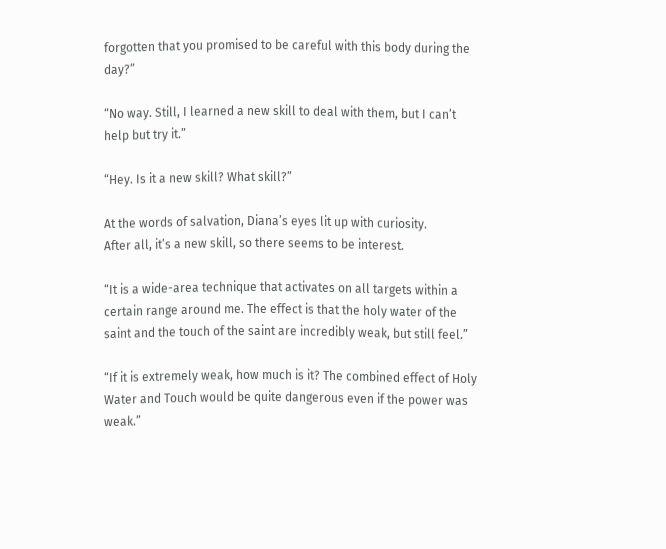forgotten that you promised to be careful with this body during the day?”

“No way. Still, I learned a new skill to deal with them, but I can’t help but try it.”

“Hey. Is it a new skill? What skill?”

At the words of salvation, Diana’s eyes lit up with curiosity.
After all, it’s a new skill, so there seems to be interest.

“It is a wide-area technique that activates on all targets within a certain range around me. The effect is that the holy water of the saint and the touch of the saint are incredibly weak, but still feel.”

“If it is extremely weak, how much is it? The combined effect of Holy Water and Touch would be quite dangerous even if the power was weak.”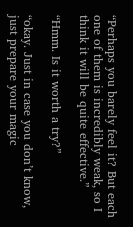“Perhaps you barely feel it? But each one of them is incredibly weak, so I think it will be quite effective.”

“Hmm. Is it worth a try?”

“okay. Just in case you don’t know, just prepare your magic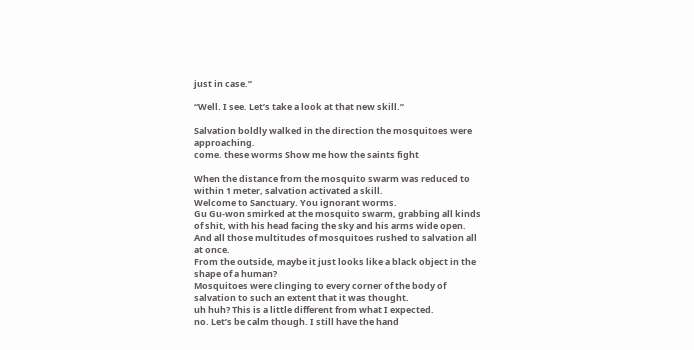just in case.”

“Well. I see. Let’s take a look at that new skill.”

Salvation boldly walked in the direction the mosquitoes were approaching.
come. these worms Show me how the saints fight

When the distance from the mosquito swarm was reduced to within 1 meter, salvation activated a skill.
Welcome to Sanctuary. You ignorant worms.
Gu Gu-won smirked at the mosquito swarm, grabbing all kinds of shit, with his head facing the sky and his arms wide open.
And all those multitudes of mosquitoes rushed to salvation all at once.
From the outside, maybe it just looks like a black object in the shape of a human?
Mosquitoes were clinging to every corner of the body of salvation to such an extent that it was thought.
uh huh? This is a little different from what I expected.
no. Let’s be calm though. I still have the hand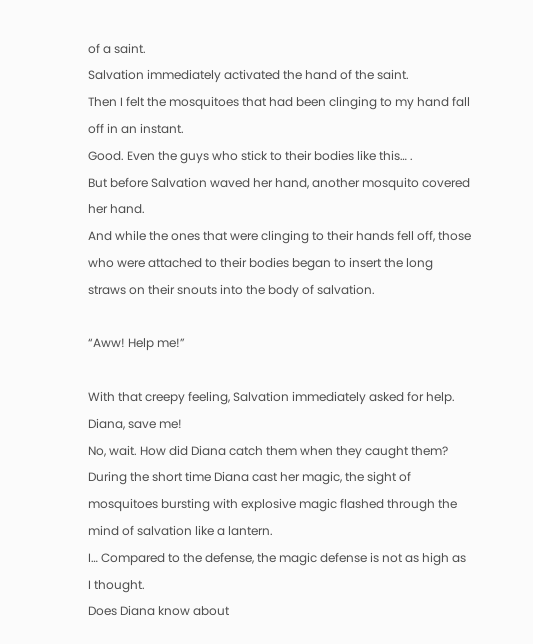of a saint.
Salvation immediately activated the hand of the saint.
Then I felt the mosquitoes that had been clinging to my hand fall off in an instant.
Good. Even the guys who stick to their bodies like this… .
But before Salvation waved her hand, another mosquito covered her hand.
And while the ones that were clinging to their hands fell off, those who were attached to their bodies began to insert the long straws on their snouts into the body of salvation.

“Aww! Help me!”

With that creepy feeling, Salvation immediately asked for help.
Diana, save me!
No, wait. How did Diana catch them when they caught them?
During the short time Diana cast her magic, the sight of mosquitoes bursting with explosive magic flashed through the mind of salvation like a lantern.
I… Compared to the defense, the magic defense is not as high as I thought.
Does Diana know about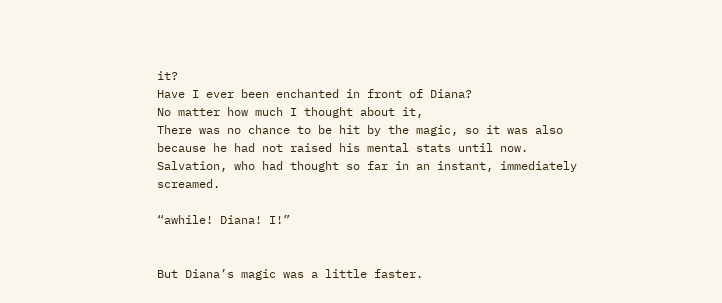it?
Have I ever been enchanted in front of Diana?
No matter how much I thought about it,
There was no chance to be hit by the magic, so it was also because he had not raised his mental stats until now.
Salvation, who had thought so far in an instant, immediately screamed.

“awhile! Diana! I!”


But Diana’s magic was a little faster.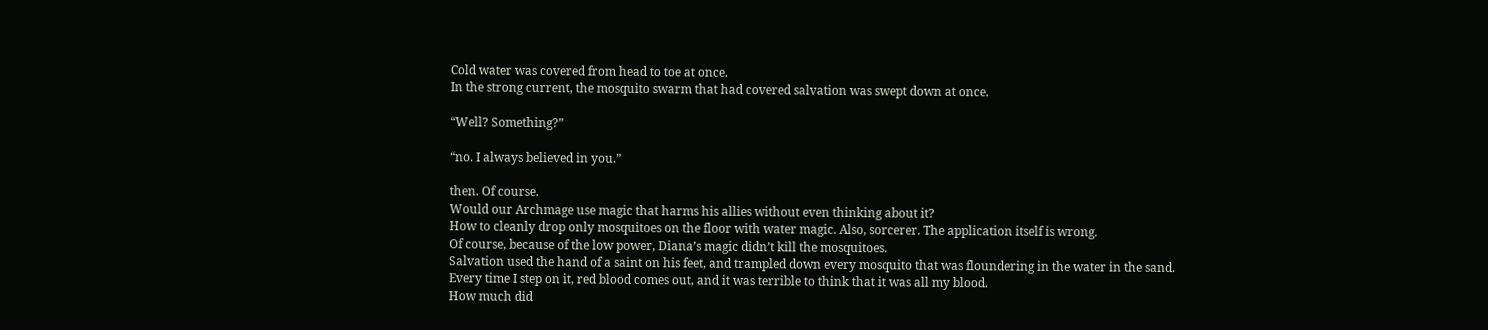Cold water was covered from head to toe at once.
In the strong current, the mosquito swarm that had covered salvation was swept down at once.

“Well? Something?”

“no. I always believed in you.”

then. Of course.
Would our Archmage use magic that harms his allies without even thinking about it?
How to cleanly drop only mosquitoes on the floor with water magic. Also, sorcerer. The application itself is wrong.
Of course, because of the low power, Diana’s magic didn’t kill the mosquitoes.
Salvation used the hand of a saint on his feet, and trampled down every mosquito that was floundering in the water in the sand.
Every time I step on it, red blood comes out, and it was terrible to think that it was all my blood.
How much did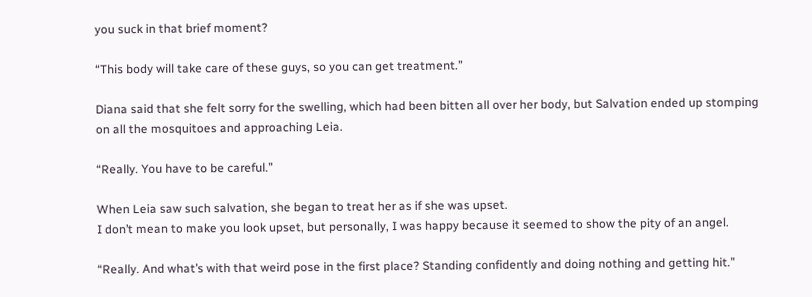you suck in that brief moment?

“This body will take care of these guys, so you can get treatment.”

Diana said that she felt sorry for the swelling, which had been bitten all over her body, but Salvation ended up stomping on all the mosquitoes and approaching Leia.

“Really. You have to be careful.”

When Leia saw such salvation, she began to treat her as if she was upset.
I don’t mean to make you look upset, but personally, I was happy because it seemed to show the pity of an angel.

“Really. And what’s with that weird pose in the first place? Standing confidently and doing nothing and getting hit.”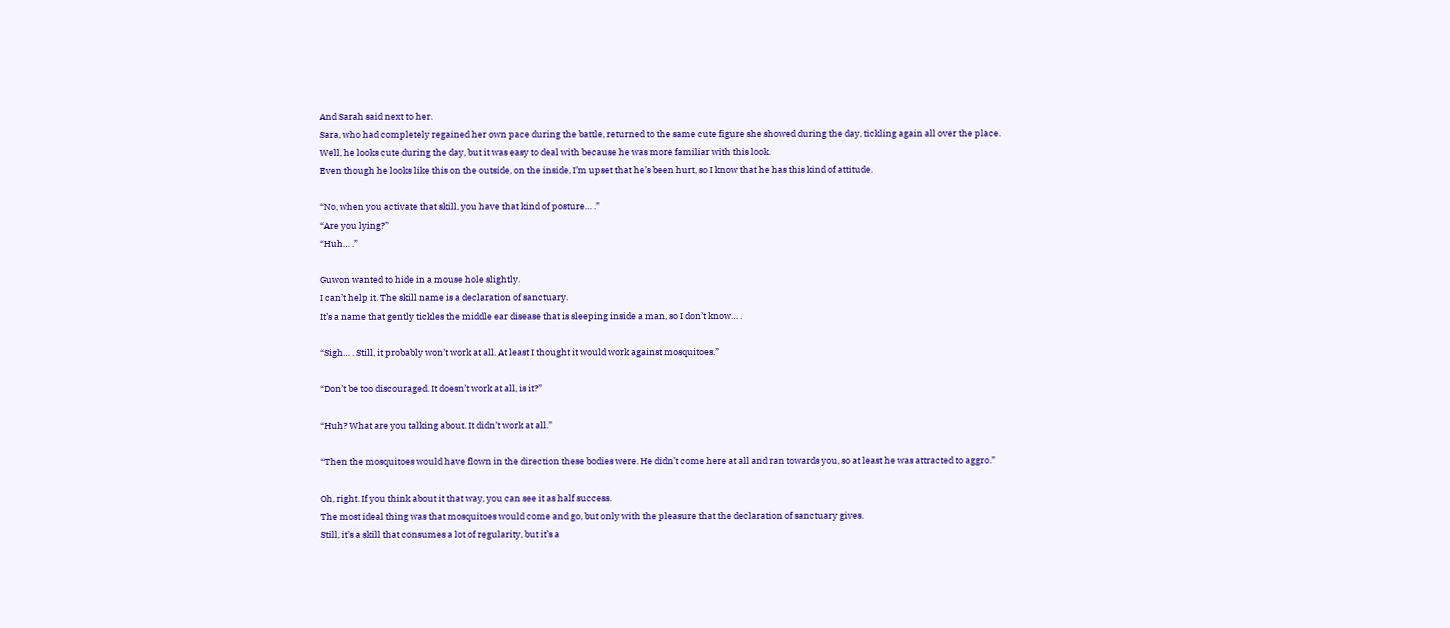And Sarah said next to her.
Sara, who had completely regained her own pace during the battle, returned to the same cute figure she showed during the day, tickling again all over the place.
Well, he looks cute during the day, but it was easy to deal with because he was more familiar with this look.
Even though he looks like this on the outside, on the inside, I’m upset that he’s been hurt, so I know that he has this kind of attitude.

“No, when you activate that skill, you have that kind of posture… .”
“Are you lying?”
“Huh… .”

Guwon wanted to hide in a mouse hole slightly.
I can’t help it. The skill name is a declaration of sanctuary.
It’s a name that gently tickles the middle ear disease that is sleeping inside a man, so I don’t know… .

“Sigh… . Still, it probably won’t work at all. At least I thought it would work against mosquitoes.”

“Don’t be too discouraged. It doesn’t work at all, is it?”

“Huh? What are you talking about. It didn’t work at all.”

“Then the mosquitoes would have flown in the direction these bodies were. He didn’t come here at all and ran towards you, so at least he was attracted to aggro.”

Oh, right. If you think about it that way, you can see it as half success.
The most ideal thing was that mosquitoes would come and go, but only with the pleasure that the declaration of sanctuary gives.
Still, it’s a skill that consumes a lot of regularity, but it’s a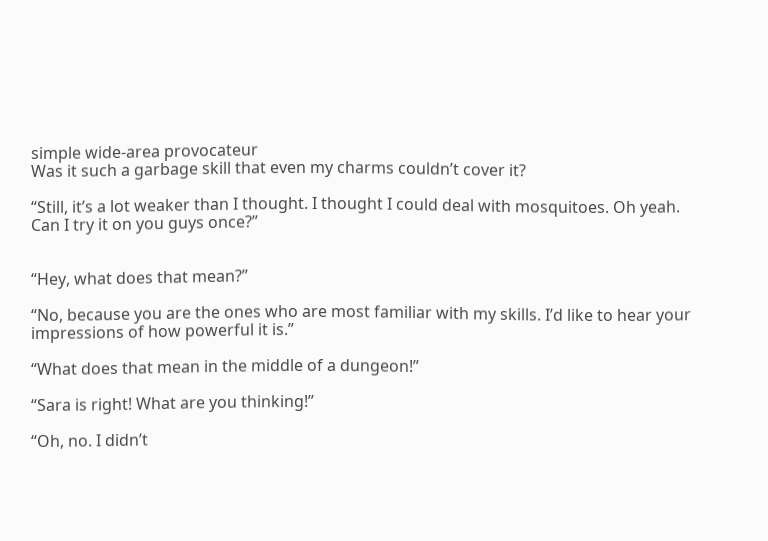simple wide-area provocateur
Was it such a garbage skill that even my charms couldn’t cover it?

“Still, it’s a lot weaker than I thought. I thought I could deal with mosquitoes. Oh yeah. Can I try it on you guys once?”


“Hey, what does that mean?”

“No, because you are the ones who are most familiar with my skills. I’d like to hear your impressions of how powerful it is.”

“What does that mean in the middle of a dungeon!”

“Sara is right! What are you thinking!”

“Oh, no. I didn’t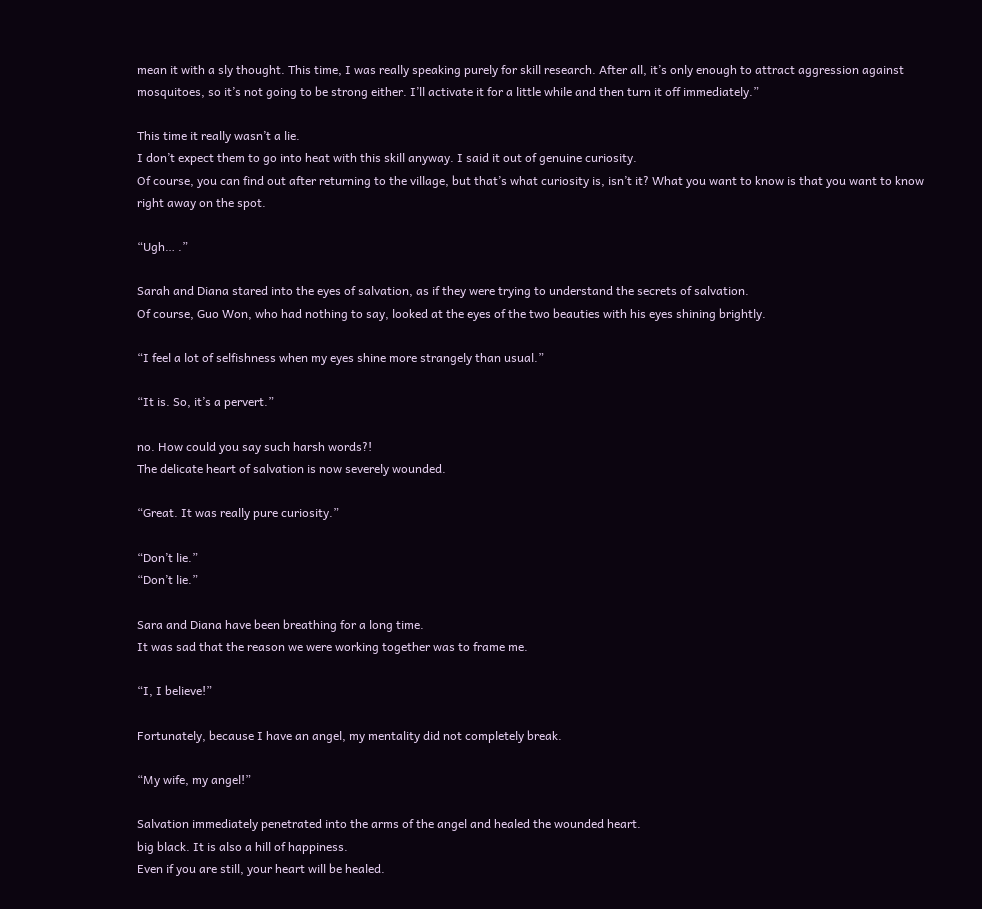mean it with a sly thought. This time, I was really speaking purely for skill research. After all, it’s only enough to attract aggression against mosquitoes, so it’s not going to be strong either. I’ll activate it for a little while and then turn it off immediately.”

This time it really wasn’t a lie.
I don’t expect them to go into heat with this skill anyway. I said it out of genuine curiosity.
Of course, you can find out after returning to the village, but that’s what curiosity is, isn’t it? What you want to know is that you want to know right away on the spot.

“Ugh… .”

Sarah and Diana stared into the eyes of salvation, as if they were trying to understand the secrets of salvation.
Of course, Guo Won, who had nothing to say, looked at the eyes of the two beauties with his eyes shining brightly.

“I feel a lot of selfishness when my eyes shine more strangely than usual.”

“It is. So, it’s a pervert.”

no. How could you say such harsh words?!
The delicate heart of salvation is now severely wounded.

“Great. It was really pure curiosity.”

“Don’t lie.”
“Don’t lie.”

Sara and Diana have been breathing for a long time.
It was sad that the reason we were working together was to frame me.

“I, I believe!”

Fortunately, because I have an angel, my mentality did not completely break.

“My wife, my angel!”

Salvation immediately penetrated into the arms of the angel and healed the wounded heart.
big black. It is also a hill of happiness.
Even if you are still, your heart will be healed.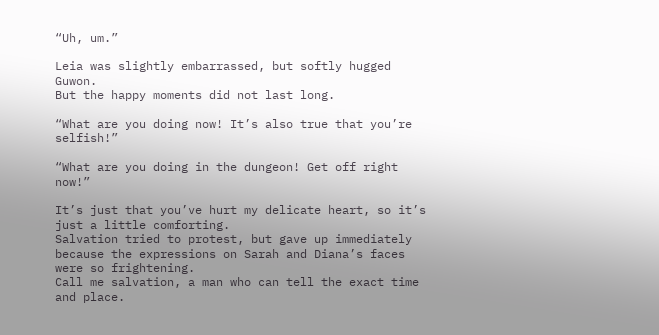“Uh, um.”

Leia was slightly embarrassed, but softly hugged Guwon.
But the happy moments did not last long.

“What are you doing now! It’s also true that you’re selfish!”

“What are you doing in the dungeon! Get off right now!”

It’s just that you’ve hurt my delicate heart, so it’s just a little comforting.
Salvation tried to protest, but gave up immediately because the expressions on Sarah and Diana’s faces were so frightening.
Call me salvation, a man who can tell the exact time and place.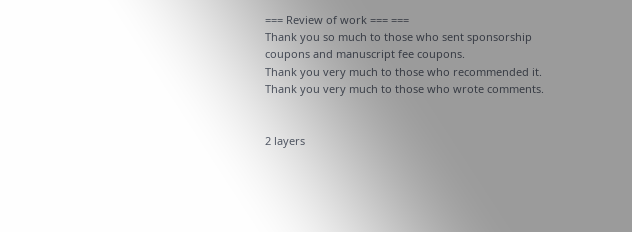=== Review of work === ===
Thank you so much to those who sent sponsorship coupons and manuscript fee coupons.
Thank you very much to those who recommended it.
Thank you very much to those who wrote comments.


2 layers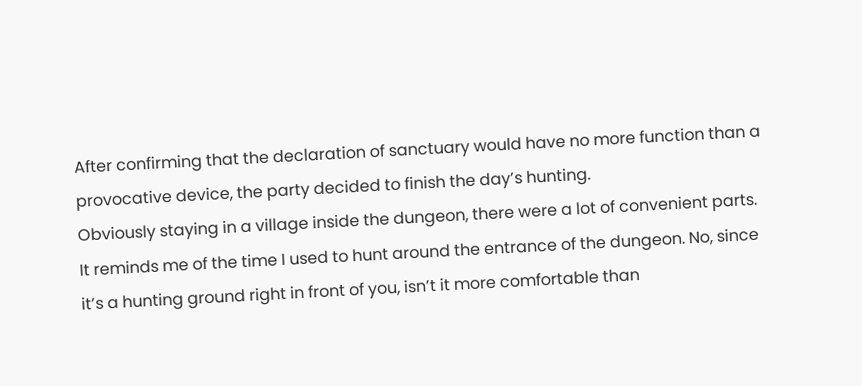After confirming that the declaration of sanctuary would have no more function than a provocative device, the party decided to finish the day’s hunting.
Obviously staying in a village inside the dungeon, there were a lot of convenient parts.
It reminds me of the time I used to hunt around the entrance of the dungeon. No, since it’s a hunting ground right in front of you, isn’t it more comfortable than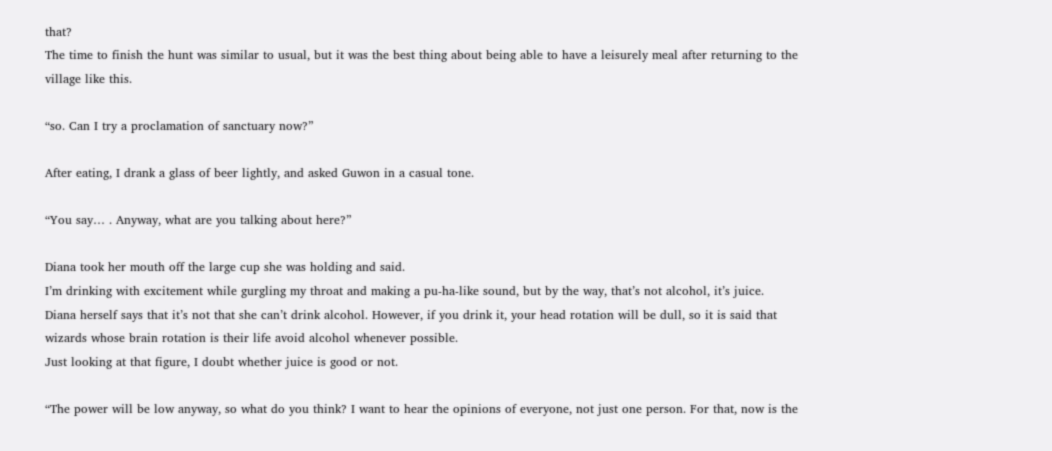that?
The time to finish the hunt was similar to usual, but it was the best thing about being able to have a leisurely meal after returning to the village like this.

“so. Can I try a proclamation of sanctuary now?”

After eating, I drank a glass of beer lightly, and asked Guwon in a casual tone.

“You say… . Anyway, what are you talking about here?”

Diana took her mouth off the large cup she was holding and said.
I’m drinking with excitement while gurgling my throat and making a pu-ha-like sound, but by the way, that’s not alcohol, it’s juice.
Diana herself says that it’s not that she can’t drink alcohol. However, if you drink it, your head rotation will be dull, so it is said that wizards whose brain rotation is their life avoid alcohol whenever possible.
Just looking at that figure, I doubt whether juice is good or not.

“The power will be low anyway, so what do you think? I want to hear the opinions of everyone, not just one person. For that, now is the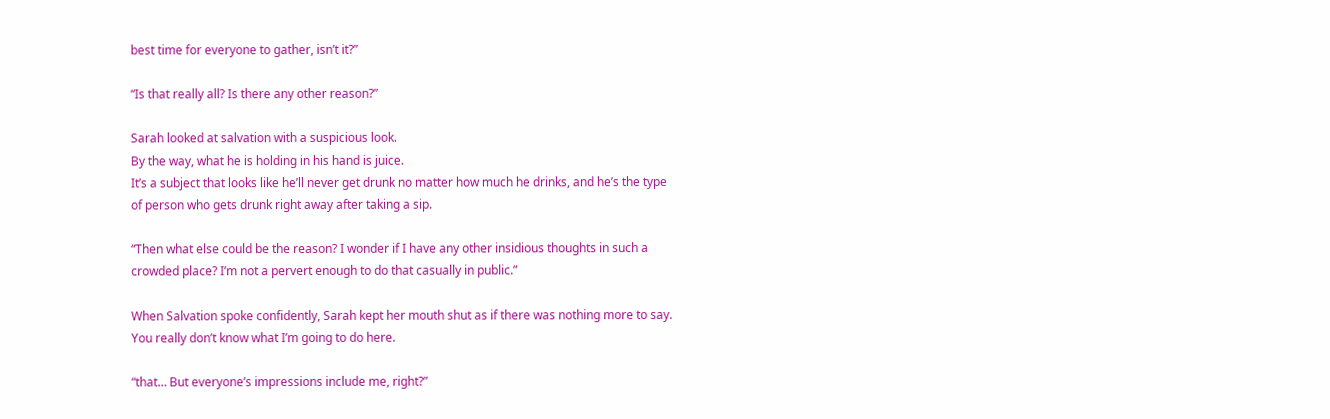best time for everyone to gather, isn’t it?”

“Is that really all? Is there any other reason?”

Sarah looked at salvation with a suspicious look.
By the way, what he is holding in his hand is juice.
It’s a subject that looks like he’ll never get drunk no matter how much he drinks, and he’s the type of person who gets drunk right away after taking a sip.

“Then what else could be the reason? I wonder if I have any other insidious thoughts in such a crowded place? I’m not a pervert enough to do that casually in public.”

When Salvation spoke confidently, Sarah kept her mouth shut as if there was nothing more to say.
You really don’t know what I’m going to do here.

“that… But everyone’s impressions include me, right?”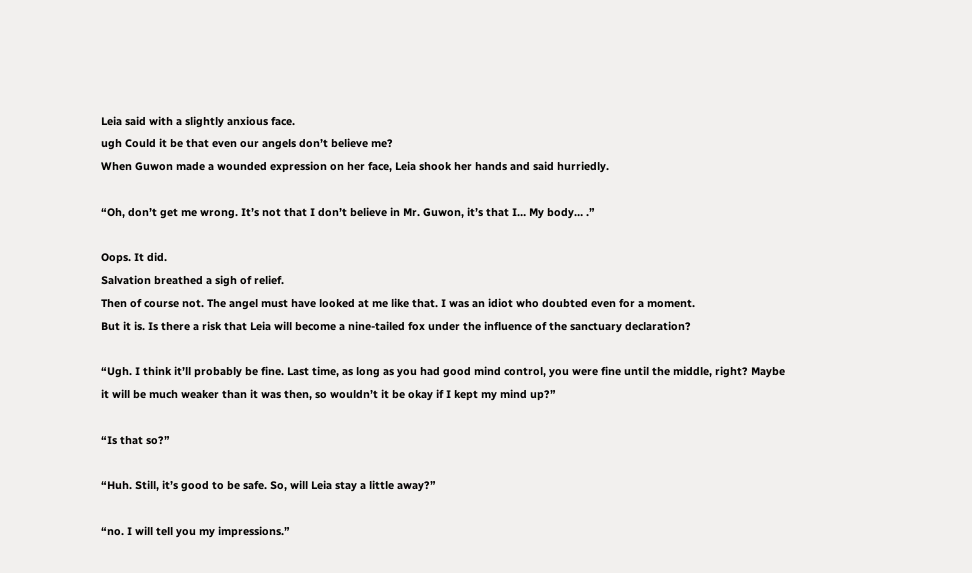Leia said with a slightly anxious face.
ugh Could it be that even our angels don’t believe me?
When Guwon made a wounded expression on her face, Leia shook her hands and said hurriedly.

“Oh, don’t get me wrong. It’s not that I don’t believe in Mr. Guwon, it’s that I… My body… .”

Oops. It did.
Salvation breathed a sigh of relief.
Then of course not. The angel must have looked at me like that. I was an idiot who doubted even for a moment.
But it is. Is there a risk that Leia will become a nine-tailed fox under the influence of the sanctuary declaration?

“Ugh. I think it’ll probably be fine. Last time, as long as you had good mind control, you were fine until the middle, right? Maybe it will be much weaker than it was then, so wouldn’t it be okay if I kept my mind up?”

“Is that so?”

“Huh. Still, it’s good to be safe. So, will Leia stay a little away?”

“no. I will tell you my impressions.”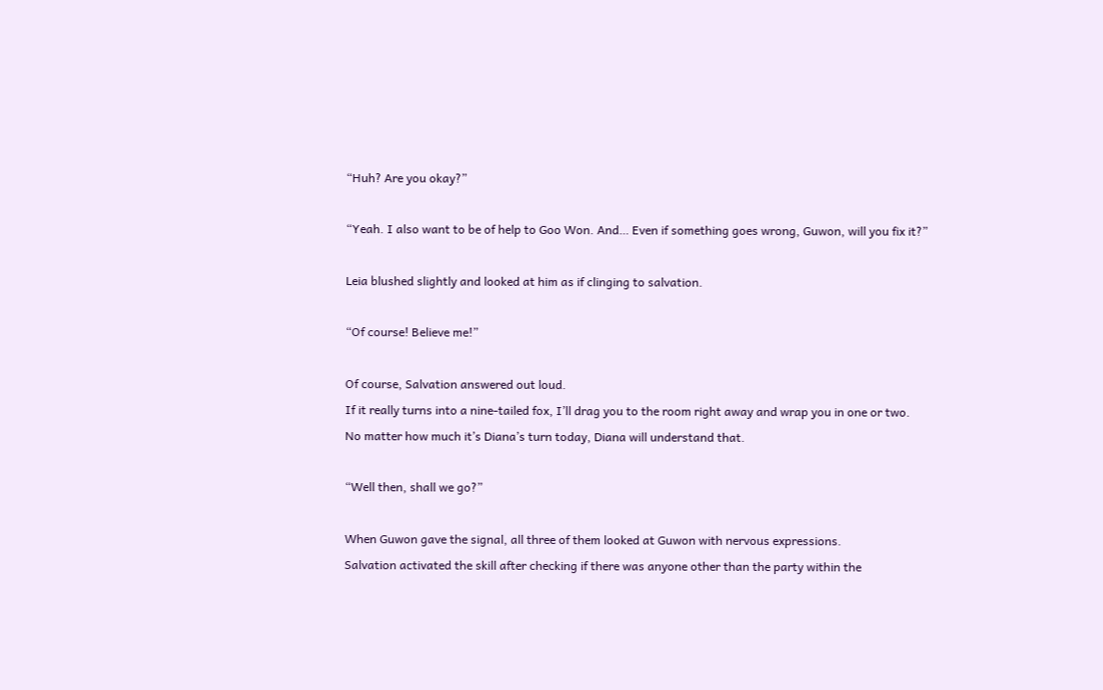“Huh? Are you okay?”

“Yeah. I also want to be of help to Goo Won. And… Even if something goes wrong, Guwon, will you fix it?”

Leia blushed slightly and looked at him as if clinging to salvation.

“Of course! Believe me!”

Of course, Salvation answered out loud.
If it really turns into a nine-tailed fox, I’ll drag you to the room right away and wrap you in one or two.
No matter how much it’s Diana’s turn today, Diana will understand that.

“Well then, shall we go?”

When Guwon gave the signal, all three of them looked at Guwon with nervous expressions.
Salvation activated the skill after checking if there was anyone other than the party within the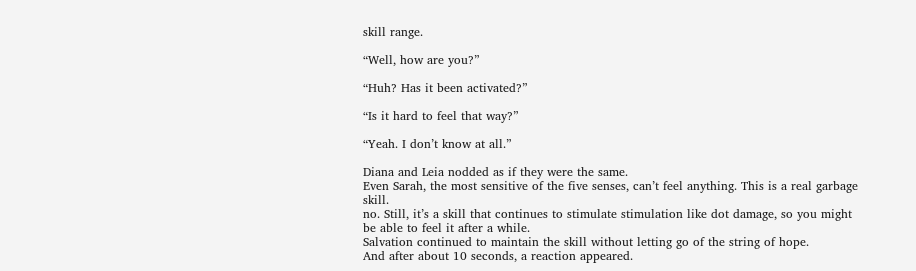skill range.

“Well, how are you?”

“Huh? Has it been activated?”

“Is it hard to feel that way?”

“Yeah. I don’t know at all.”

Diana and Leia nodded as if they were the same.
Even Sarah, the most sensitive of the five senses, can’t feel anything. This is a real garbage skill.
no. Still, it’s a skill that continues to stimulate stimulation like dot damage, so you might be able to feel it after a while.
Salvation continued to maintain the skill without letting go of the string of hope.
And after about 10 seconds, a reaction appeared.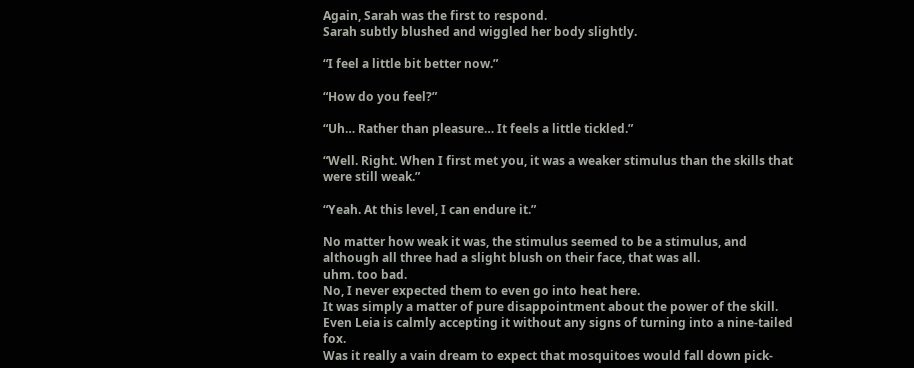Again, Sarah was the first to respond.
Sarah subtly blushed and wiggled her body slightly.

“I feel a little bit better now.”

“How do you feel?”

“Uh… Rather than pleasure… It feels a little tickled.”

“Well. Right. When I first met you, it was a weaker stimulus than the skills that were still weak.”

“Yeah. At this level, I can endure it.”

No matter how weak it was, the stimulus seemed to be a stimulus, and although all three had a slight blush on their face, that was all.
uhm. too bad.
No, I never expected them to even go into heat here.
It was simply a matter of pure disappointment about the power of the skill.
Even Leia is calmly accepting it without any signs of turning into a nine-tailed fox.
Was it really a vain dream to expect that mosquitoes would fall down pick-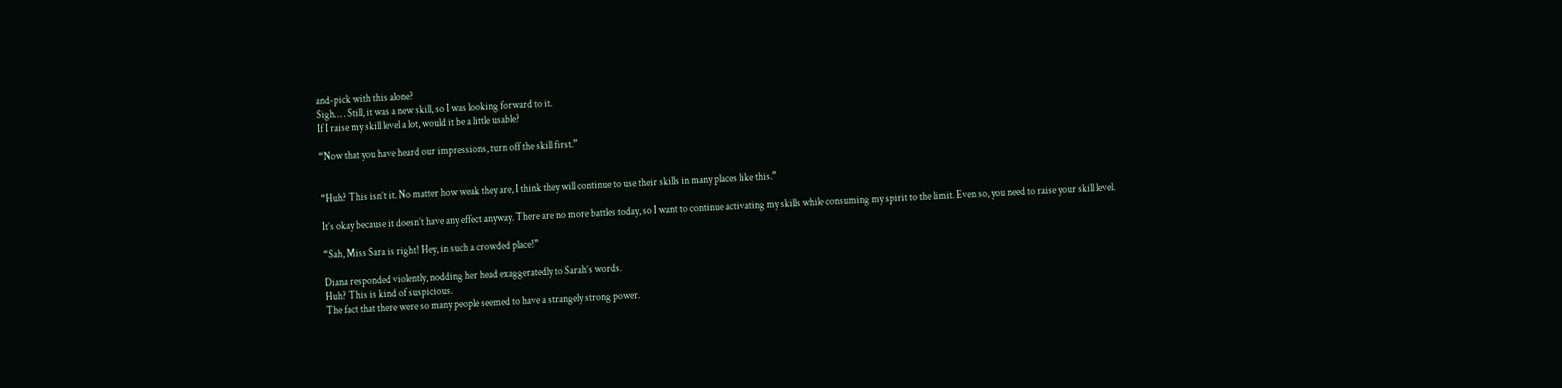and-pick with this alone?
Sigh… . Still, it was a new skill, so I was looking forward to it.
If I raise my skill level a lot, would it be a little usable?

“Now that you have heard our impressions, turn off the skill first.”


“Huh? This isn’t it. No matter how weak they are, I think they will continue to use their skills in many places like this.”

It’s okay because it doesn’t have any effect anyway. There are no more battles today, so I want to continue activating my skills while consuming my spirit to the limit. Even so, you need to raise your skill level.

“Sah, Miss Sara is right! Hey, in such a crowded place!”

Diana responded violently, nodding her head exaggeratedly to Sarah’s words.
Huh? This is kind of suspicious.
The fact that there were so many people seemed to have a strangely strong power.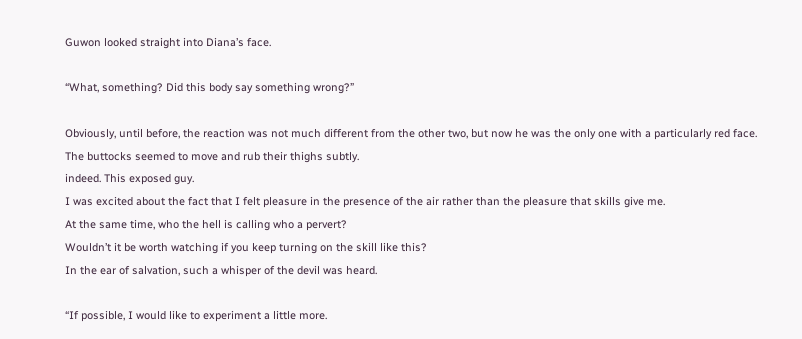Guwon looked straight into Diana’s face.

“What, something? Did this body say something wrong?”

Obviously, until before, the reaction was not much different from the other two, but now he was the only one with a particularly red face.
The buttocks seemed to move and rub their thighs subtly.
indeed. This exposed guy.
I was excited about the fact that I felt pleasure in the presence of the air rather than the pleasure that skills give me.
At the same time, who the hell is calling who a pervert?
Wouldn’t it be worth watching if you keep turning on the skill like this?
In the ear of salvation, such a whisper of the devil was heard.

“If possible, I would like to experiment a little more.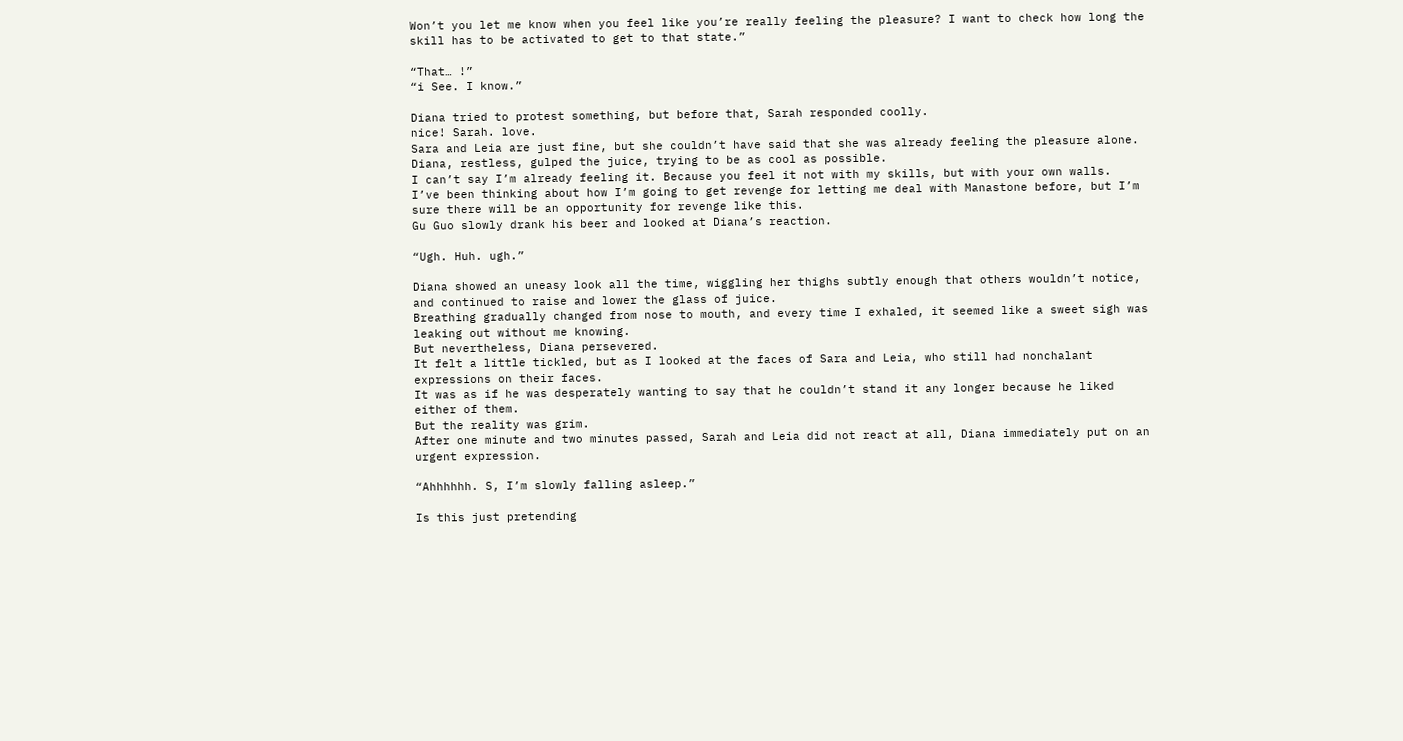Won’t you let me know when you feel like you’re really feeling the pleasure? I want to check how long the skill has to be activated to get to that state.”

“That… !”
“i See. I know.”

Diana tried to protest something, but before that, Sarah responded coolly.
nice! Sarah. love.
Sara and Leia are just fine, but she couldn’t have said that she was already feeling the pleasure alone.
Diana, restless, gulped the juice, trying to be as cool as possible.
I can’t say I’m already feeling it. Because you feel it not with my skills, but with your own walls.
I’ve been thinking about how I’m going to get revenge for letting me deal with Manastone before, but I’m sure there will be an opportunity for revenge like this.
Gu Guo slowly drank his beer and looked at Diana’s reaction.

“Ugh. Huh. ugh.”

Diana showed an uneasy look all the time, wiggling her thighs subtly enough that others wouldn’t notice, and continued to raise and lower the glass of juice.
Breathing gradually changed from nose to mouth, and every time I exhaled, it seemed like a sweet sigh was leaking out without me knowing.
But nevertheless, Diana persevered.
It felt a little tickled, but as I looked at the faces of Sara and Leia, who still had nonchalant expressions on their faces.
It was as if he was desperately wanting to say that he couldn’t stand it any longer because he liked either of them.
But the reality was grim.
After one minute and two minutes passed, Sarah and Leia did not react at all, Diana immediately put on an urgent expression.

“Ahhhhhh. S, I’m slowly falling asleep.”

Is this just pretending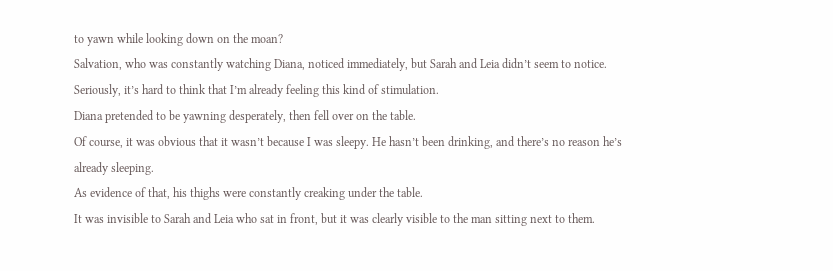to yawn while looking down on the moan?
Salvation, who was constantly watching Diana, noticed immediately, but Sarah and Leia didn’t seem to notice.
Seriously, it’s hard to think that I’m already feeling this kind of stimulation.
Diana pretended to be yawning desperately, then fell over on the table.
Of course, it was obvious that it wasn’t because I was sleepy. He hasn’t been drinking, and there’s no reason he’s already sleeping.
As evidence of that, his thighs were constantly creaking under the table.
It was invisible to Sarah and Leia who sat in front, but it was clearly visible to the man sitting next to them.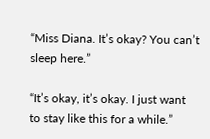“Miss Diana. It’s okay? You can’t sleep here.”

“It’s okay, it’s okay. I just want to stay like this for a while.”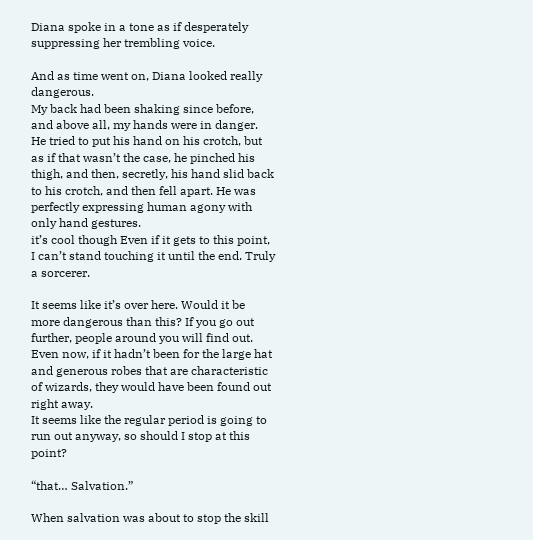Diana spoke in a tone as if desperately suppressing her trembling voice.

And as time went on, Diana looked really dangerous.
My back had been shaking since before, and above all, my hands were in danger.
He tried to put his hand on his crotch, but as if that wasn’t the case, he pinched his thigh, and then, secretly, his hand slid back to his crotch, and then fell apart. He was perfectly expressing human agony with only hand gestures.
it’s cool though Even if it gets to this point, I can’t stand touching it until the end. Truly a sorcerer.

It seems like it’s over here. Would it be more dangerous than this? If you go out further, people around you will find out.
Even now, if it hadn’t been for the large hat and generous robes that are characteristic of wizards, they would have been found out right away.
It seems like the regular period is going to run out anyway, so should I stop at this point?

“that… Salvation.”

When salvation was about to stop the skill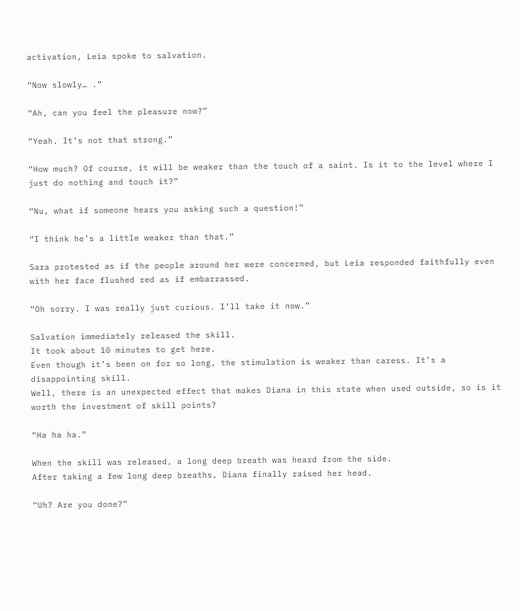activation, Leia spoke to salvation.

“Now slowly… .”

“Ah, can you feel the pleasure now?”

“Yeah. It’s not that strong.”

“How much? Of course, it will be weaker than the touch of a saint. Is it to the level where I just do nothing and touch it?”

“Nu, what if someone hears you asking such a question!”

“I think he’s a little weaker than that.”

Sara protested as if the people around her were concerned, but Leia responded faithfully even with her face flushed red as if embarrassed.

“Oh sorry. I was really just curious. I’ll take it now.”

Salvation immediately released the skill.
It took about 10 minutes to get here.
Even though it’s been on for so long, the stimulation is weaker than caress. It’s a disappointing skill.
Well, there is an unexpected effect that makes Diana in this state when used outside, so is it worth the investment of skill points?

“Ha ha ha.”

When the skill was released, a long deep breath was heard from the side.
After taking a few long deep breaths, Diana finally raised her head.

“Uh? Are you done?”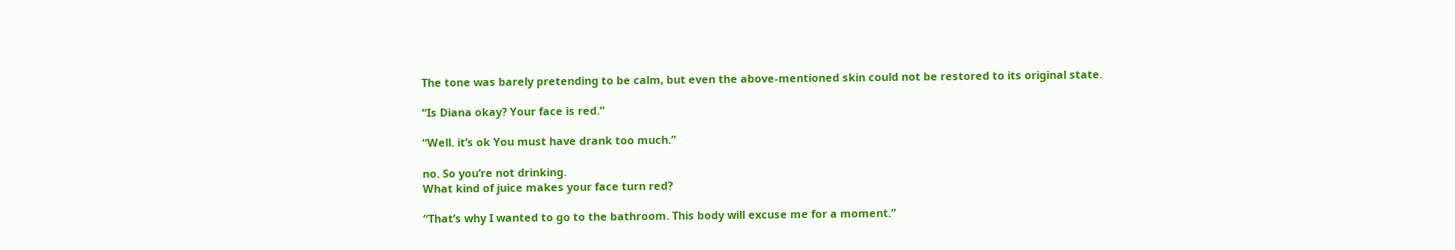The tone was barely pretending to be calm, but even the above-mentioned skin could not be restored to its original state.

“Is Diana okay? Your face is red.”

“Well. it’s ok You must have drank too much.”

no. So you’re not drinking.
What kind of juice makes your face turn red?

“That’s why I wanted to go to the bathroom. This body will excuse me for a moment.”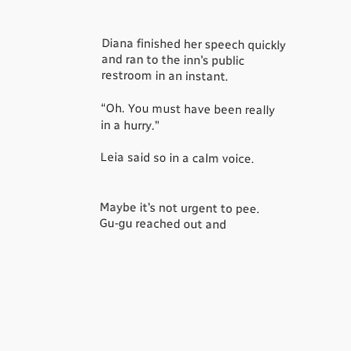Diana finished her speech quickly and ran to the inn’s public restroom in an instant.

“Oh. You must have been really in a hurry.”

Leia said so in a calm voice.


Maybe it’s not urgent to pee.
Gu-gu reached out and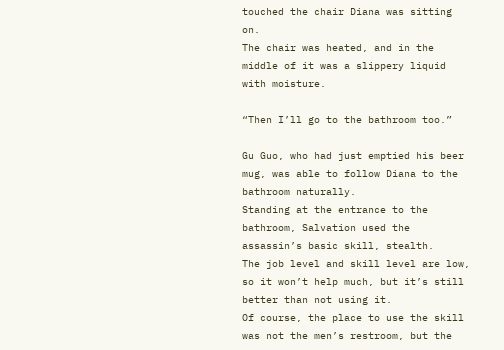touched the chair Diana was sitting on.
The chair was heated, and in the middle of it was a slippery liquid with moisture.

“Then I’ll go to the bathroom too.”

Gu Guo, who had just emptied his beer mug, was able to follow Diana to the bathroom naturally.
Standing at the entrance to the bathroom, Salvation used the assassin’s basic skill, stealth.
The job level and skill level are low, so it won’t help much, but it’s still better than not using it.
Of course, the place to use the skill was not the men’s restroom, but the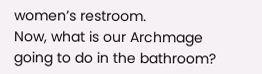women’s restroom.
Now, what is our Archmage going to do in the bathroom?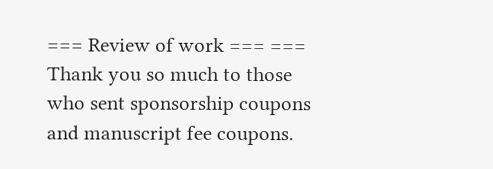=== Review of work === ===
Thank you so much to those who sent sponsorship coupons and manuscript fee coupons.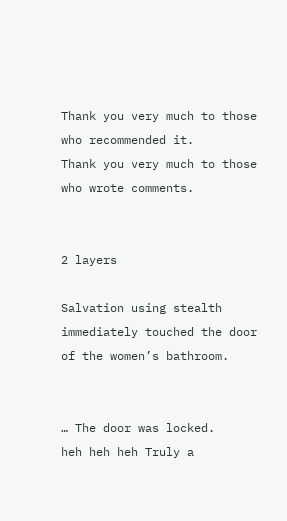Thank you very much to those who recommended it.
Thank you very much to those who wrote comments.


2 layers

Salvation using stealth immediately touched the door of the women’s bathroom.


… The door was locked.
heh heh heh Truly a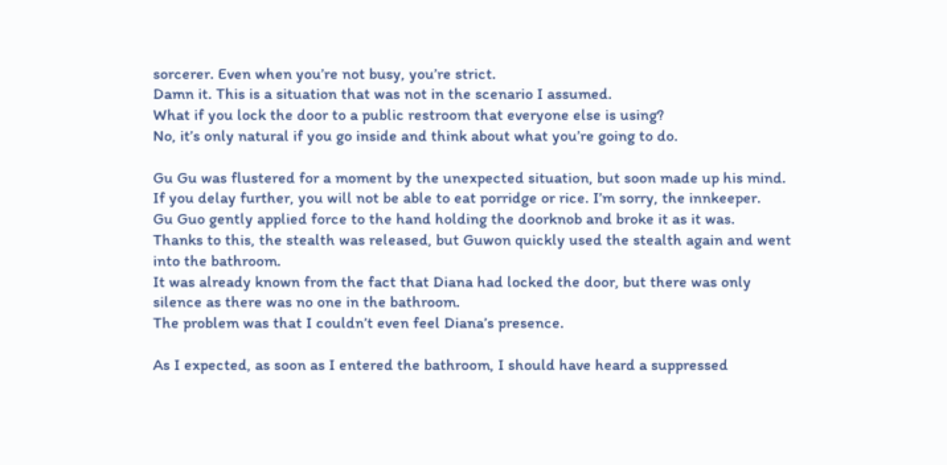sorcerer. Even when you’re not busy, you’re strict.
Damn it. This is a situation that was not in the scenario I assumed.
What if you lock the door to a public restroom that everyone else is using?
No, it’s only natural if you go inside and think about what you’re going to do.

Gu Gu was flustered for a moment by the unexpected situation, but soon made up his mind.
If you delay further, you will not be able to eat porridge or rice. I’m sorry, the innkeeper.
Gu Guo gently applied force to the hand holding the doorknob and broke it as it was.
Thanks to this, the stealth was released, but Guwon quickly used the stealth again and went into the bathroom.
It was already known from the fact that Diana had locked the door, but there was only silence as there was no one in the bathroom.
The problem was that I couldn’t even feel Diana’s presence.

As I expected, as soon as I entered the bathroom, I should have heard a suppressed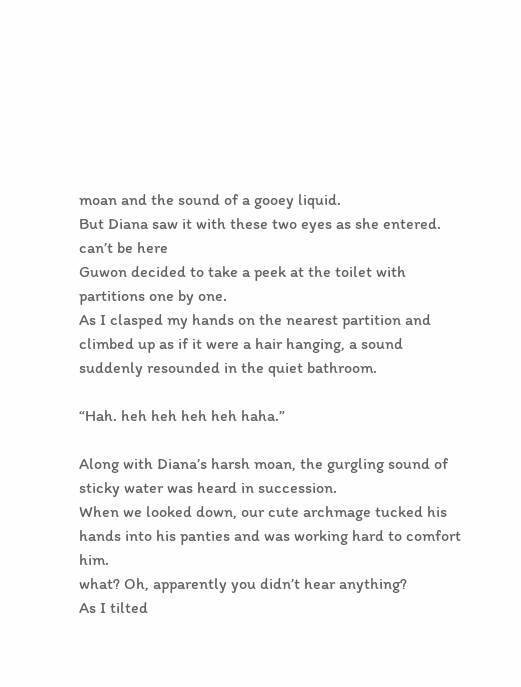moan and the sound of a gooey liquid.
But Diana saw it with these two eyes as she entered. can’t be here
Guwon decided to take a peek at the toilet with partitions one by one.
As I clasped my hands on the nearest partition and climbed up as if it were a hair hanging, a sound suddenly resounded in the quiet bathroom.

“Hah. heh heh heh heh haha.”

Along with Diana’s harsh moan, the gurgling sound of sticky water was heard in succession.
When we looked down, our cute archmage tucked his hands into his panties and was working hard to comfort him.
what? Oh, apparently you didn’t hear anything?
As I tilted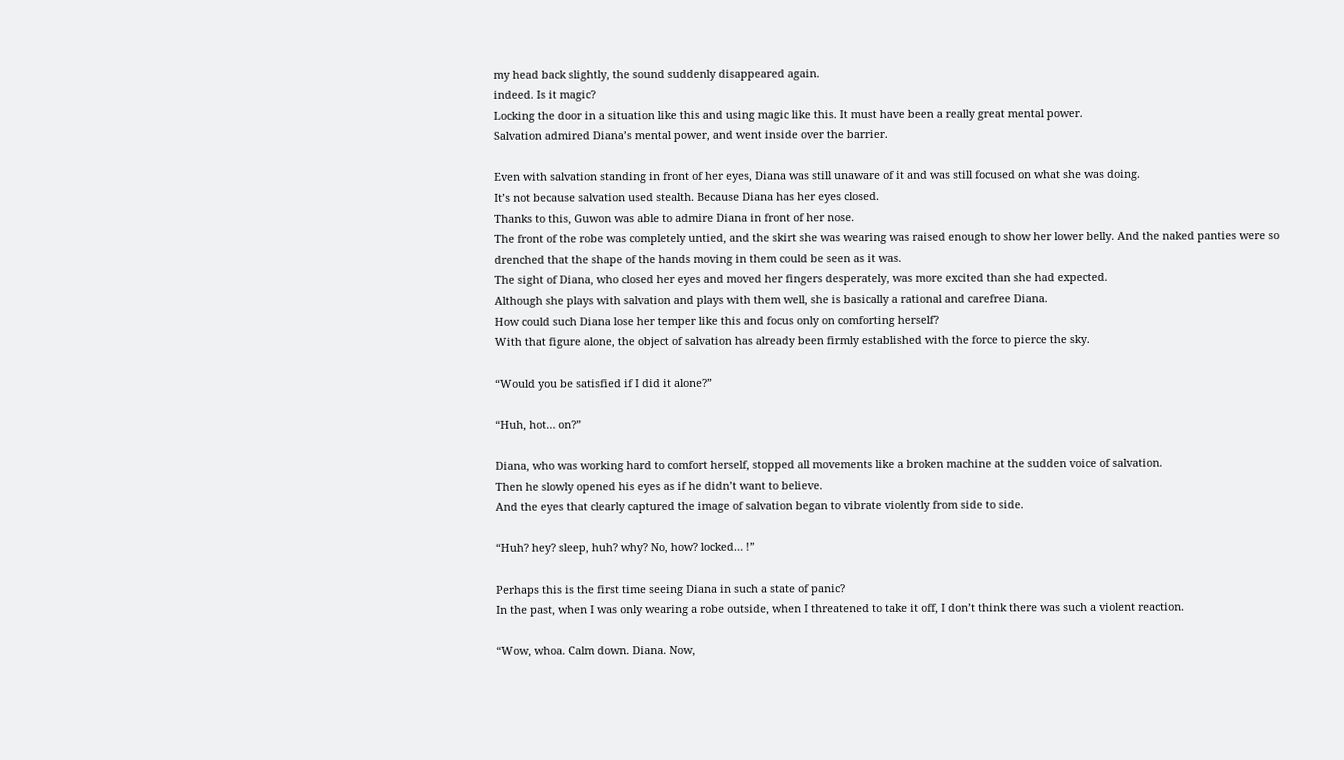my head back slightly, the sound suddenly disappeared again.
indeed. Is it magic?
Locking the door in a situation like this and using magic like this. It must have been a really great mental power.
Salvation admired Diana’s mental power, and went inside over the barrier.

Even with salvation standing in front of her eyes, Diana was still unaware of it and was still focused on what she was doing.
It’s not because salvation used stealth. Because Diana has her eyes closed.
Thanks to this, Guwon was able to admire Diana in front of her nose.
The front of the robe was completely untied, and the skirt she was wearing was raised enough to show her lower belly. And the naked panties were so drenched that the shape of the hands moving in them could be seen as it was.
The sight of Diana, who closed her eyes and moved her fingers desperately, was more excited than she had expected.
Although she plays with salvation and plays with them well, she is basically a rational and carefree Diana.
How could such Diana lose her temper like this and focus only on comforting herself?
With that figure alone, the object of salvation has already been firmly established with the force to pierce the sky.

“Would you be satisfied if I did it alone?”

“Huh, hot… on?”

Diana, who was working hard to comfort herself, stopped all movements like a broken machine at the sudden voice of salvation.
Then he slowly opened his eyes as if he didn’t want to believe.
And the eyes that clearly captured the image of salvation began to vibrate violently from side to side.

“Huh? hey? sleep, huh? why? No, how? locked… !”

Perhaps this is the first time seeing Diana in such a state of panic?
In the past, when I was only wearing a robe outside, when I threatened to take it off, I don’t think there was such a violent reaction.

“Wow, whoa. Calm down. Diana. Now,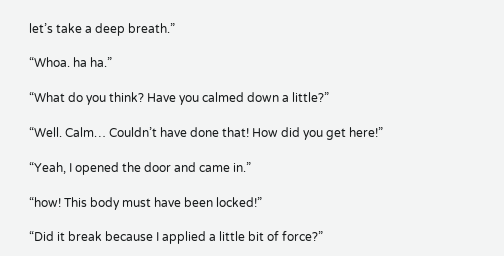let’s take a deep breath.”

“Whoa. ha ha.”

“What do you think? Have you calmed down a little?”

“Well. Calm… Couldn’t have done that! How did you get here!”

“Yeah, I opened the door and came in.”

“how! This body must have been locked!”

“Did it break because I applied a little bit of force?”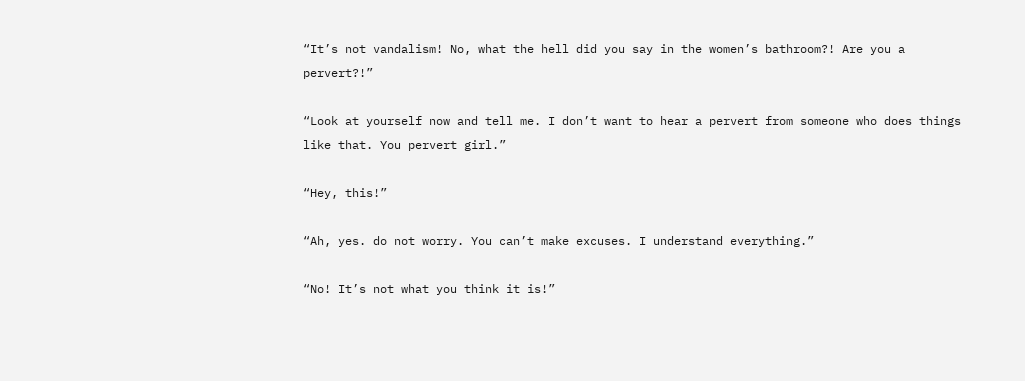“It’s not vandalism! No, what the hell did you say in the women’s bathroom?! Are you a pervert?!”

“Look at yourself now and tell me. I don’t want to hear a pervert from someone who does things like that. You pervert girl.”

“Hey, this!”

“Ah, yes. do not worry. You can’t make excuses. I understand everything.”

“No! It’s not what you think it is!”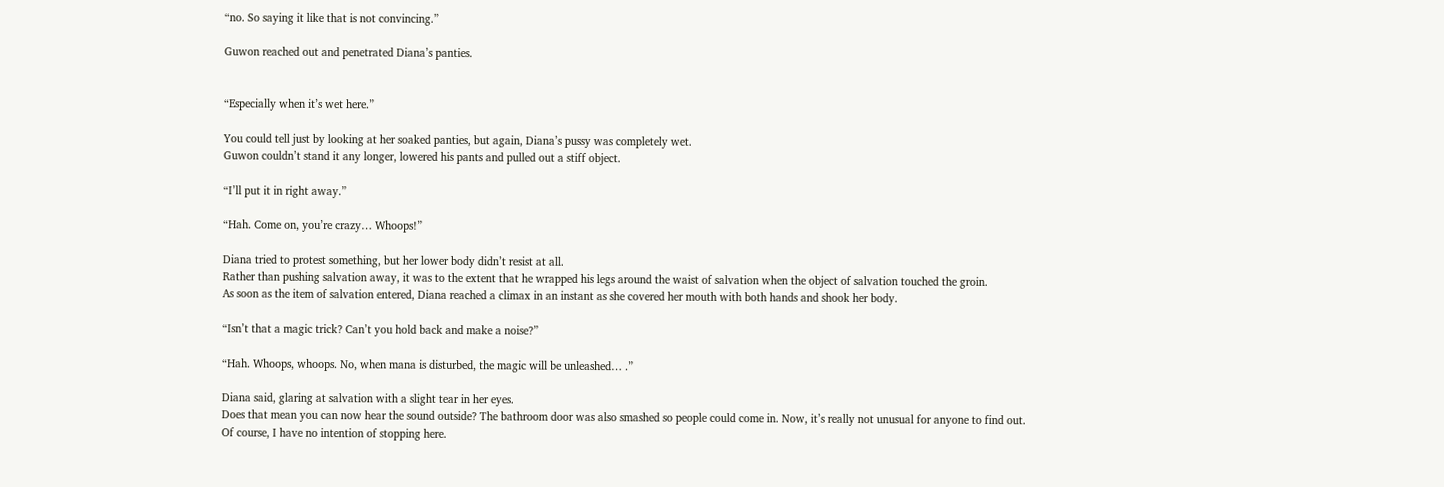“no. So saying it like that is not convincing.”

Guwon reached out and penetrated Diana’s panties.


“Especially when it’s wet here.”

You could tell just by looking at her soaked panties, but again, Diana’s pussy was completely wet.
Guwon couldn’t stand it any longer, lowered his pants and pulled out a stiff object.

“I’ll put it in right away.”

“Hah. Come on, you’re crazy… Whoops!”

Diana tried to protest something, but her lower body didn’t resist at all.
Rather than pushing salvation away, it was to the extent that he wrapped his legs around the waist of salvation when the object of salvation touched the groin.
As soon as the item of salvation entered, Diana reached a climax in an instant as she covered her mouth with both hands and shook her body.

“Isn’t that a magic trick? Can’t you hold back and make a noise?”

“Hah. Whoops, whoops. No, when mana is disturbed, the magic will be unleashed… .”

Diana said, glaring at salvation with a slight tear in her eyes.
Does that mean you can now hear the sound outside? The bathroom door was also smashed so people could come in. Now, it’s really not unusual for anyone to find out.
Of course, I have no intention of stopping here.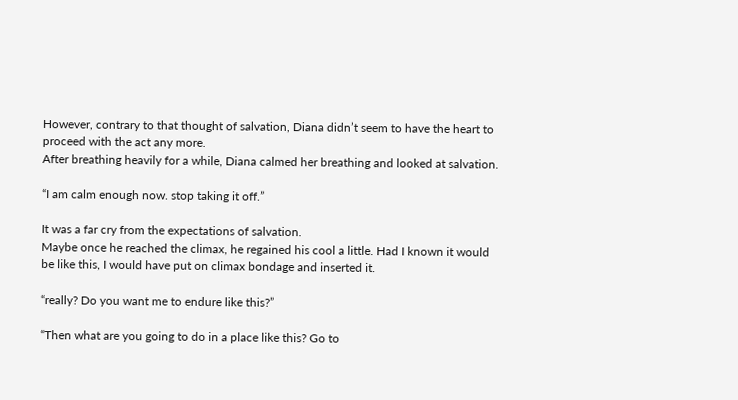However, contrary to that thought of salvation, Diana didn’t seem to have the heart to proceed with the act any more.
After breathing heavily for a while, Diana calmed her breathing and looked at salvation.

“I am calm enough now. stop taking it off.”

It was a far cry from the expectations of salvation.
Maybe once he reached the climax, he regained his cool a little. Had I known it would be like this, I would have put on climax bondage and inserted it.

“really? Do you want me to endure like this?”

“Then what are you going to do in a place like this? Go to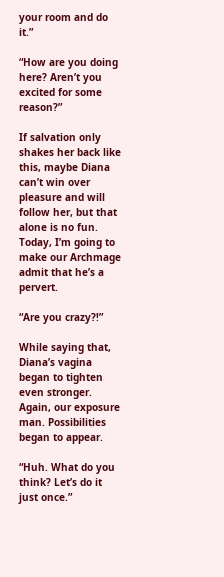your room and do it.”

“How are you doing here? Aren’t you excited for some reason?”

If salvation only shakes her back like this, maybe Diana can’t win over pleasure and will follow her, but that alone is no fun.
Today, I’m going to make our Archmage admit that he’s a pervert.

“Are you crazy?!”

While saying that, Diana’s vagina began to tighten even stronger.
Again, our exposure man. Possibilities began to appear.

“Huh. What do you think? Let’s do it just once.”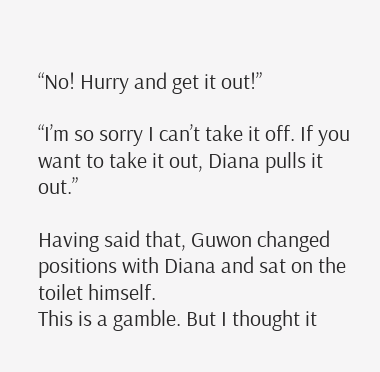“No! Hurry and get it out!”

“I’m so sorry I can’t take it off. If you want to take it out, Diana pulls it out.”

Having said that, Guwon changed positions with Diana and sat on the toilet himself.
This is a gamble. But I thought it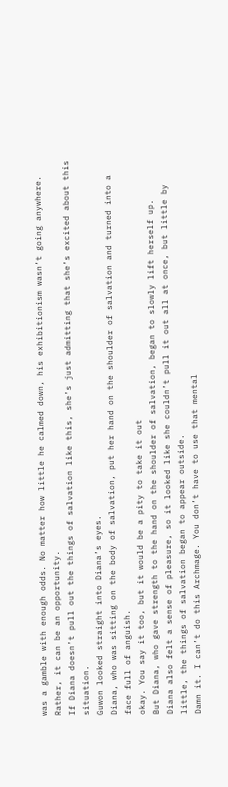was a gamble with enough odds. No matter how little he calmed down, his exhibitionism wasn’t going anywhere.
Rather, it can be an opportunity.
If Diana doesn’t pull out the things of salvation like this, she’s just admitting that she’s excited about this situation.
Guwon looked straight into Diana’s eyes.
Diana, who was sitting on the body of salvation, put her hand on the shoulder of salvation and turned into a face full of anguish.
okay. You say it too, but it would be a pity to take it out
But Diana, who gave strength to the hand on the shoulder of salvation, began to slowly lift herself up.
Diana also felt a sense of pleasure, so it looked like she couldn’t pull it out all at once, but little by little, the things of salvation began to appear outside.
Damn it. I can’t do this Archmage. You don’t have to use that mental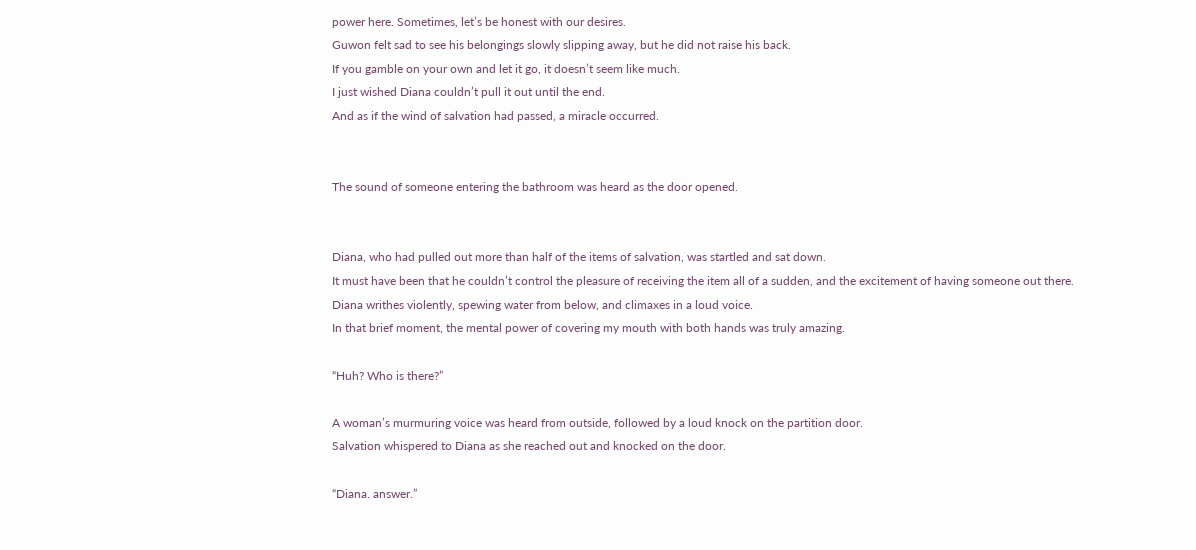power here. Sometimes, let’s be honest with our desires.
Guwon felt sad to see his belongings slowly slipping away, but he did not raise his back.
If you gamble on your own and let it go, it doesn’t seem like much.
I just wished Diana couldn’t pull it out until the end.
And as if the wind of salvation had passed, a miracle occurred.


The sound of someone entering the bathroom was heard as the door opened.


Diana, who had pulled out more than half of the items of salvation, was startled and sat down.
It must have been that he couldn’t control the pleasure of receiving the item all of a sudden, and the excitement of having someone out there.
Diana writhes violently, spewing water from below, and climaxes in a loud voice.
In that brief moment, the mental power of covering my mouth with both hands was truly amazing.

“Huh? Who is there?”

A woman’s murmuring voice was heard from outside, followed by a loud knock on the partition door.
Salvation whispered to Diana as she reached out and knocked on the door.

“Diana. answer.”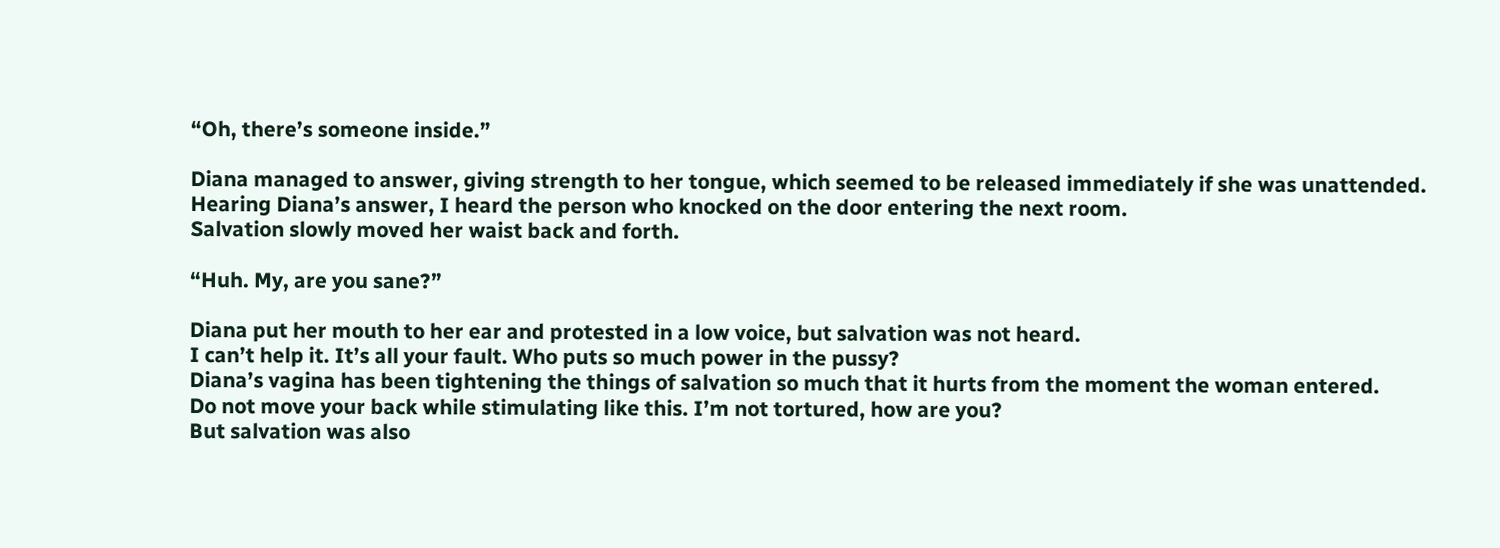“Oh, there’s someone inside.”

Diana managed to answer, giving strength to her tongue, which seemed to be released immediately if she was unattended.
Hearing Diana’s answer, I heard the person who knocked on the door entering the next room.
Salvation slowly moved her waist back and forth.

“Huh. My, are you sane?”

Diana put her mouth to her ear and protested in a low voice, but salvation was not heard.
I can’t help it. It’s all your fault. Who puts so much power in the pussy?
Diana’s vagina has been tightening the things of salvation so much that it hurts from the moment the woman entered.
Do not move your back while stimulating like this. I’m not tortured, how are you?
But salvation was also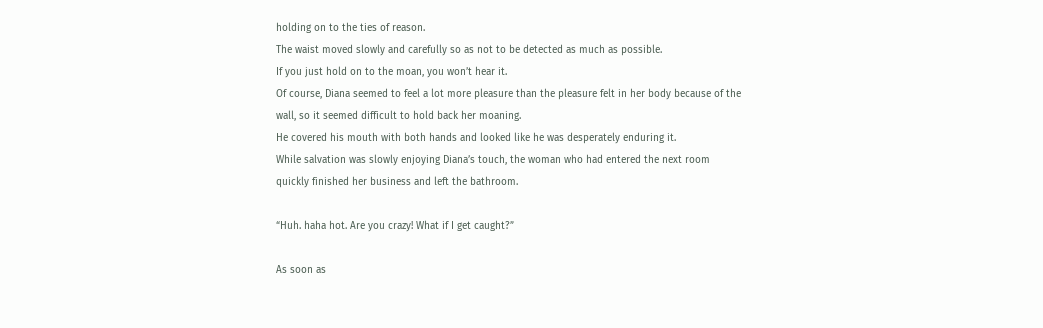holding on to the ties of reason.
The waist moved slowly and carefully so as not to be detected as much as possible.
If you just hold on to the moan, you won’t hear it.
Of course, Diana seemed to feel a lot more pleasure than the pleasure felt in her body because of the wall, so it seemed difficult to hold back her moaning.
He covered his mouth with both hands and looked like he was desperately enduring it.
While salvation was slowly enjoying Diana’s touch, the woman who had entered the next room quickly finished her business and left the bathroom.

“Huh. haha hot. Are you crazy! What if I get caught?”

As soon as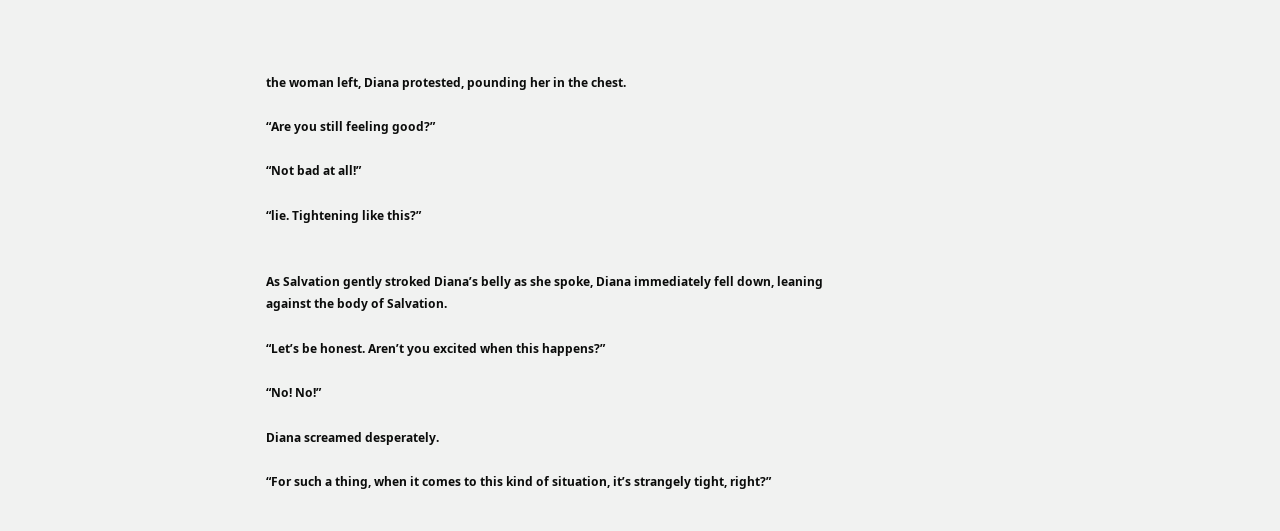the woman left, Diana protested, pounding her in the chest.

“Are you still feeling good?”

“Not bad at all!”

“lie. Tightening like this?”


As Salvation gently stroked Diana’s belly as she spoke, Diana immediately fell down, leaning against the body of Salvation.

“Let’s be honest. Aren’t you excited when this happens?”

“No! No!”

Diana screamed desperately.

“For such a thing, when it comes to this kind of situation, it’s strangely tight, right?”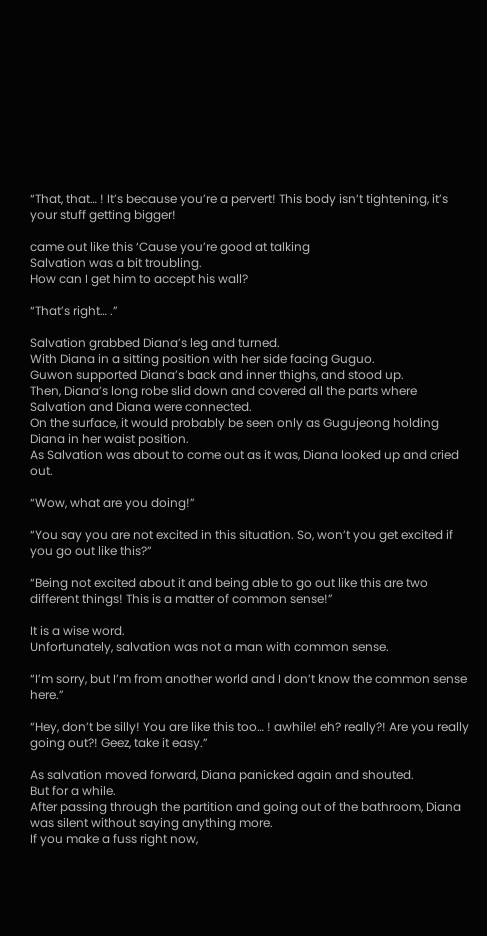“That, that… ! It’s because you’re a pervert! This body isn’t tightening, it’s your stuff getting bigger!

came out like this ‘Cause you’re good at talking
Salvation was a bit troubling.
How can I get him to accept his wall?

“That’s right… .”

Salvation grabbed Diana’s leg and turned.
With Diana in a sitting position with her side facing Guguo.
Guwon supported Diana’s back and inner thighs, and stood up.
Then, Diana’s long robe slid down and covered all the parts where Salvation and Diana were connected.
On the surface, it would probably be seen only as Gugujeong holding Diana in her waist position.
As Salvation was about to come out as it was, Diana looked up and cried out.

“Wow, what are you doing!”

“You say you are not excited in this situation. So, won’t you get excited if you go out like this?”

“Being not excited about it and being able to go out like this are two different things! This is a matter of common sense!”

It is a wise word.
Unfortunately, salvation was not a man with common sense.

“I’m sorry, but I’m from another world and I don’t know the common sense here.”

“Hey, don’t be silly! You are like this too… ! awhile! eh? really?! Are you really going out?! Geez, take it easy.”

As salvation moved forward, Diana panicked again and shouted.
But for a while.
After passing through the partition and going out of the bathroom, Diana was silent without saying anything more.
If you make a fuss right now,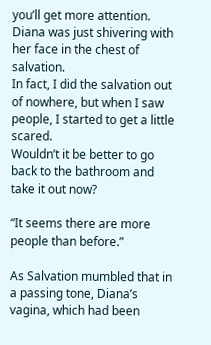you’ll get more attention.
Diana was just shivering with her face in the chest of salvation.
In fact, I did the salvation out of nowhere, but when I saw people, I started to get a little scared.
Wouldn’t it be better to go back to the bathroom and take it out now?

“It seems there are more people than before.”

As Salvation mumbled that in a passing tone, Diana’s vagina, which had been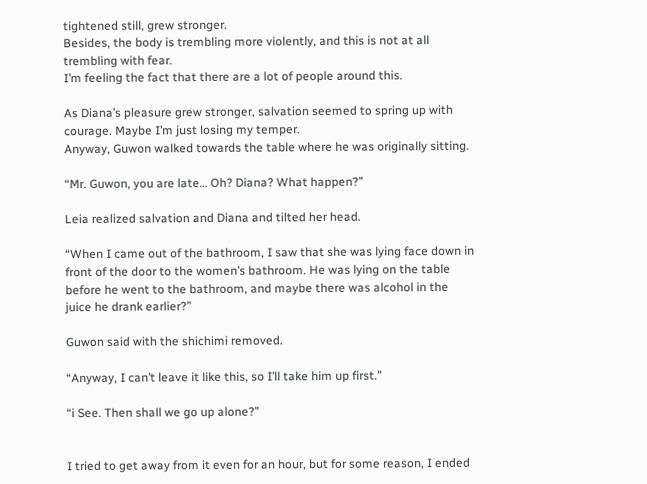tightened still, grew stronger.
Besides, the body is trembling more violently, and this is not at all trembling with fear.
I’m feeling the fact that there are a lot of people around this.

As Diana’s pleasure grew stronger, salvation seemed to spring up with courage. Maybe I’m just losing my temper.
Anyway, Guwon walked towards the table where he was originally sitting.

“Mr. Guwon, you are late… Oh? Diana? What happen?”

Leia realized salvation and Diana and tilted her head.

“When I came out of the bathroom, I saw that she was lying face down in front of the door to the women’s bathroom. He was lying on the table before he went to the bathroom, and maybe there was alcohol in the juice he drank earlier?”

Guwon said with the shichimi removed.

“Anyway, I can’t leave it like this, so I’ll take him up first.”

“i See. Then shall we go up alone?”


I tried to get away from it even for an hour, but for some reason, I ended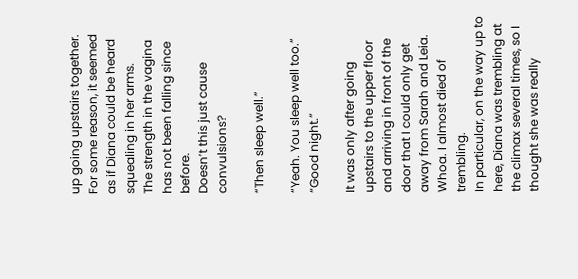up going upstairs together.
For some reason, it seemed as if Diana could be heard squealing in her arms.
The strength in the vagina has not been falling since before.
Doesn’t this just cause convulsions?

“Then sleep well.”

“Yeah. You sleep well too.”
“Good night.”

It was only after going upstairs to the upper floor and arriving in front of the door that I could only get away from Sarah and Leia.
Whoa. I almost died of trembling.
In particular, on the way up to here, Diana was trembling at the climax several times, so I thought she was really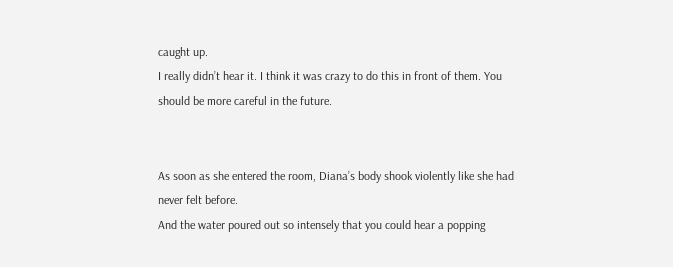caught up.
I really didn’t hear it. I think it was crazy to do this in front of them. You should be more careful in the future.


As soon as she entered the room, Diana’s body shook violently like she had never felt before.
And the water poured out so intensely that you could hear a popping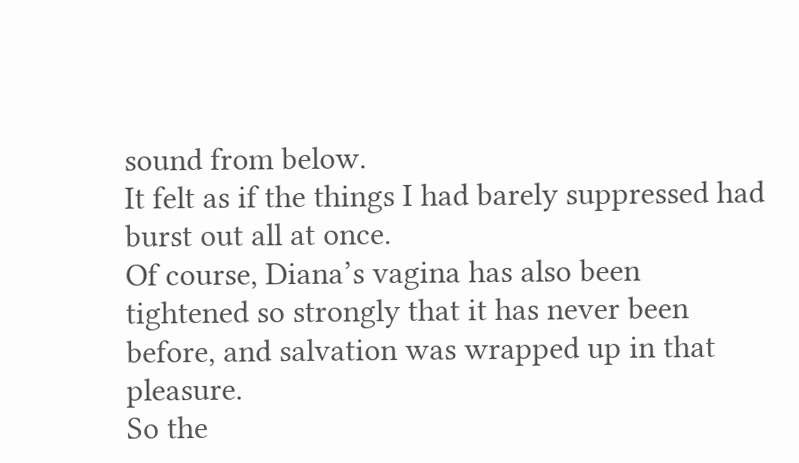sound from below.
It felt as if the things I had barely suppressed had burst out all at once.
Of course, Diana’s vagina has also been tightened so strongly that it has never been before, and salvation was wrapped up in that pleasure.
So the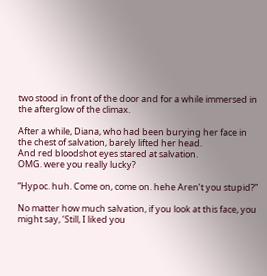two stood in front of the door and for a while immersed in the afterglow of the climax.

After a while, Diana, who had been burying her face in the chest of salvation, barely lifted her head.
And red bloodshot eyes stared at salvation.
OMG. were you really lucky?

“Hypoc. huh. Come on, come on. hehe Aren’t you stupid?”

No matter how much salvation, if you look at this face, you might say, ‘Still, I liked you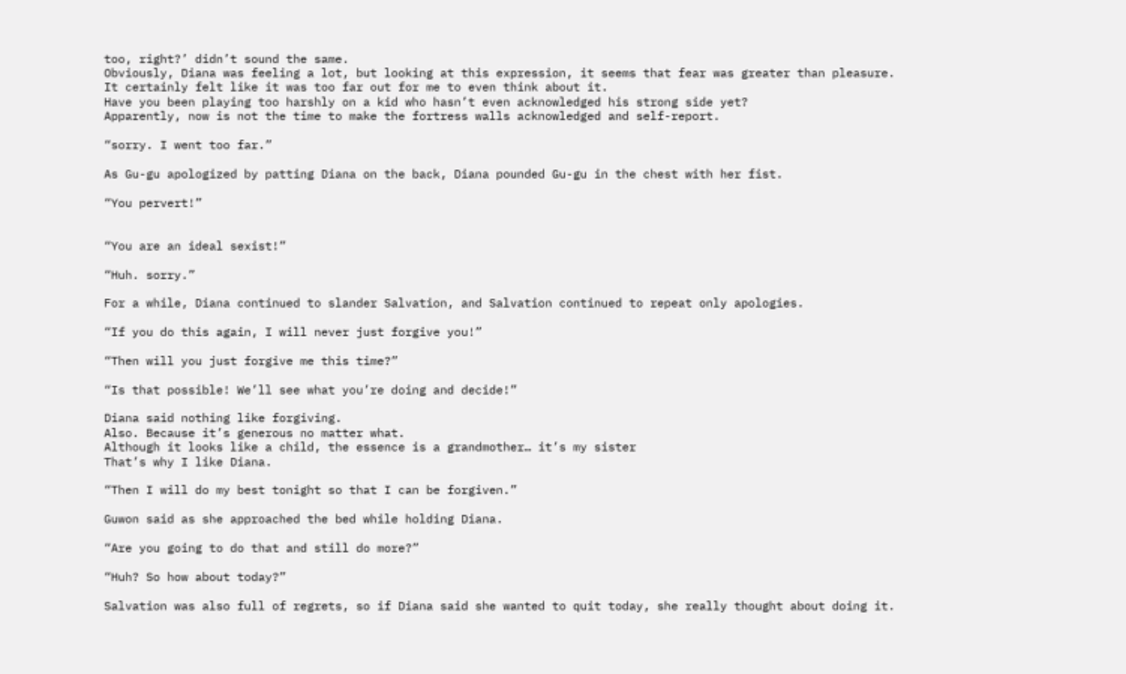too, right?’ didn’t sound the same.
Obviously, Diana was feeling a lot, but looking at this expression, it seems that fear was greater than pleasure.
It certainly felt like it was too far out for me to even think about it.
Have you been playing too harshly on a kid who hasn’t even acknowledged his strong side yet?
Apparently, now is not the time to make the fortress walls acknowledged and self-report.

“sorry. I went too far.”

As Gu-gu apologized by patting Diana on the back, Diana pounded Gu-gu in the chest with her fist.

“You pervert!”


“You are an ideal sexist!”

“Huh. sorry.”

For a while, Diana continued to slander Salvation, and Salvation continued to repeat only apologies.

“If you do this again, I will never just forgive you!”

“Then will you just forgive me this time?”

“Is that possible! We’ll see what you’re doing and decide!”

Diana said nothing like forgiving.
Also. Because it’s generous no matter what.
Although it looks like a child, the essence is a grandmother… it’s my sister
That’s why I like Diana.

“Then I will do my best tonight so that I can be forgiven.”

Guwon said as she approached the bed while holding Diana.

“Are you going to do that and still do more?”

“Huh? So how about today?”

Salvation was also full of regrets, so if Diana said she wanted to quit today, she really thought about doing it.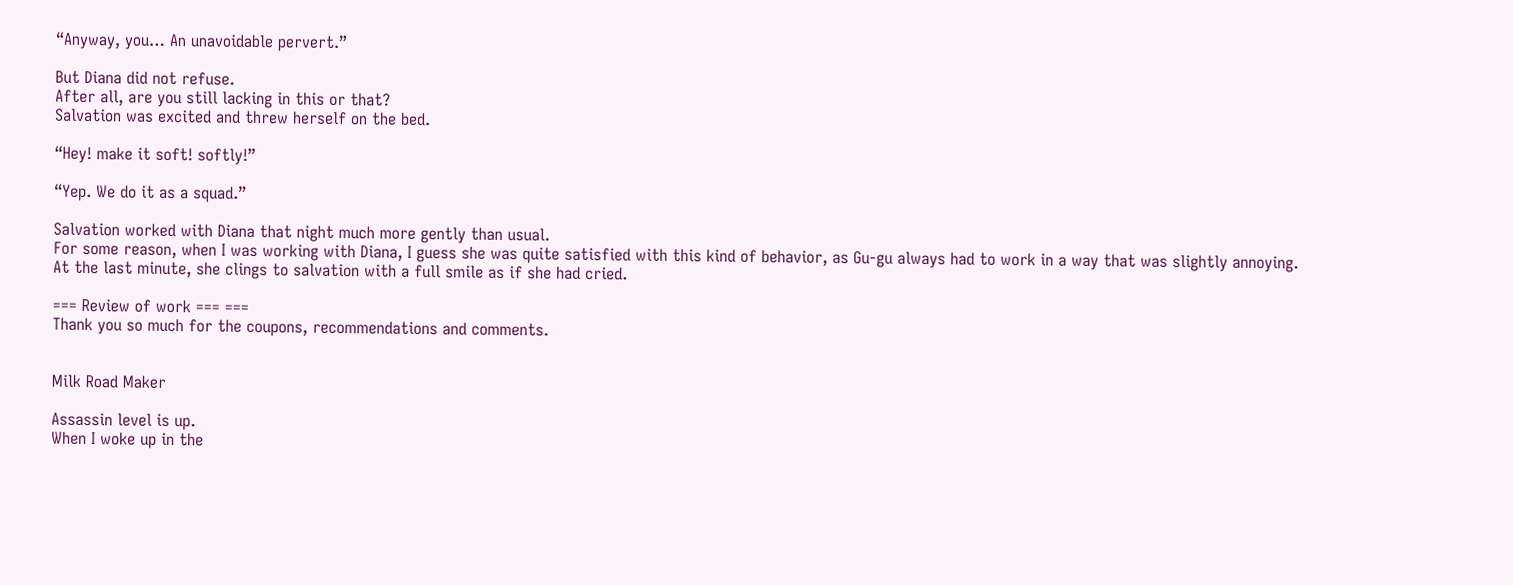“Anyway, you… An unavoidable pervert.”

But Diana did not refuse.
After all, are you still lacking in this or that?
Salvation was excited and threw herself on the bed.

“Hey! make it soft! softly!”

“Yep. We do it as a squad.”

Salvation worked with Diana that night much more gently than usual.
For some reason, when I was working with Diana, I guess she was quite satisfied with this kind of behavior, as Gu-gu always had to work in a way that was slightly annoying.
At the last minute, she clings to salvation with a full smile as if she had cried.

=== Review of work === ===
Thank you so much for the coupons, recommendations and comments.


Milk Road Maker

Assassin level is up.
When I woke up in the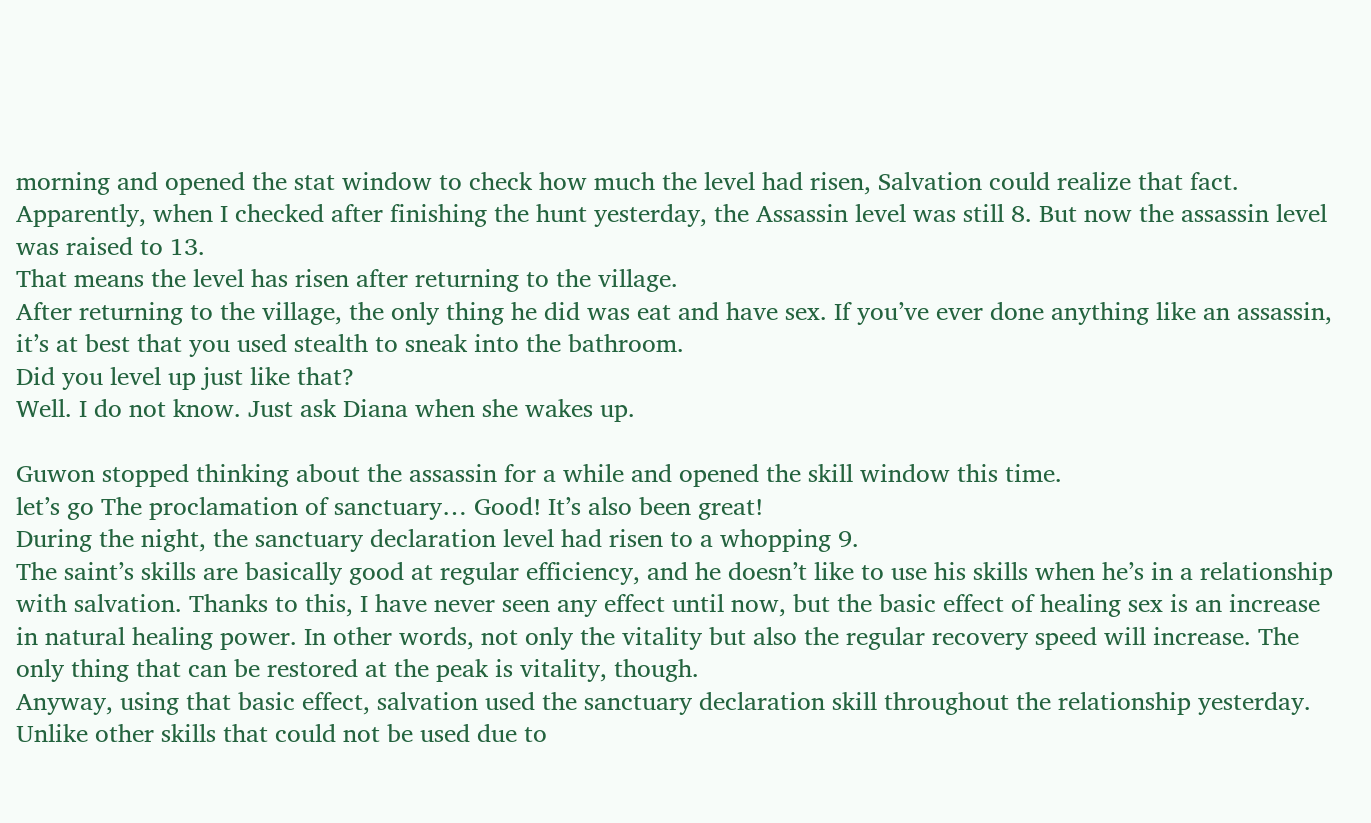morning and opened the stat window to check how much the level had risen, Salvation could realize that fact.
Apparently, when I checked after finishing the hunt yesterday, the Assassin level was still 8. But now the assassin level was raised to 13.
That means the level has risen after returning to the village.
After returning to the village, the only thing he did was eat and have sex. If you’ve ever done anything like an assassin, it’s at best that you used stealth to sneak into the bathroom.
Did you level up just like that?
Well. I do not know. Just ask Diana when she wakes up.

Guwon stopped thinking about the assassin for a while and opened the skill window this time.
let’s go The proclamation of sanctuary… Good! It’s also been great!
During the night, the sanctuary declaration level had risen to a whopping 9.
The saint’s skills are basically good at regular efficiency, and he doesn’t like to use his skills when he’s in a relationship with salvation. Thanks to this, I have never seen any effect until now, but the basic effect of healing sex is an increase in natural healing power. In other words, not only the vitality but also the regular recovery speed will increase. The only thing that can be restored at the peak is vitality, though.
Anyway, using that basic effect, salvation used the sanctuary declaration skill throughout the relationship yesterday.
Unlike other skills that could not be used due to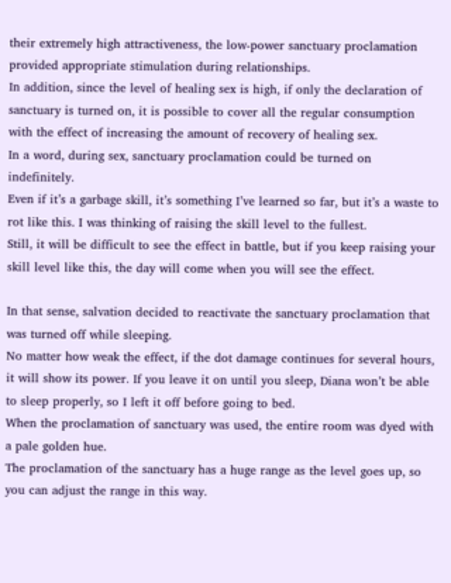their extremely high attractiveness, the low-power sanctuary proclamation provided appropriate stimulation during relationships.
In addition, since the level of healing sex is high, if only the declaration of sanctuary is turned on, it is possible to cover all the regular consumption with the effect of increasing the amount of recovery of healing sex.
In a word, during sex, sanctuary proclamation could be turned on indefinitely.
Even if it’s a garbage skill, it’s something I’ve learned so far, but it’s a waste to rot like this. I was thinking of raising the skill level to the fullest.
Still, it will be difficult to see the effect in battle, but if you keep raising your skill level like this, the day will come when you will see the effect.

In that sense, salvation decided to reactivate the sanctuary proclamation that was turned off while sleeping.
No matter how weak the effect, if the dot damage continues for several hours, it will show its power. If you leave it on until you sleep, Diana won’t be able to sleep properly, so I left it off before going to bed.
When the proclamation of sanctuary was used, the entire room was dyed with a pale golden hue.
The proclamation of the sanctuary has a huge range as the level goes up, so you can adjust the range in this way.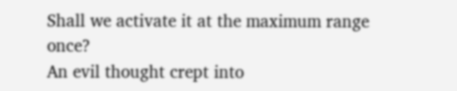Shall we activate it at the maximum range once?
An evil thought crept into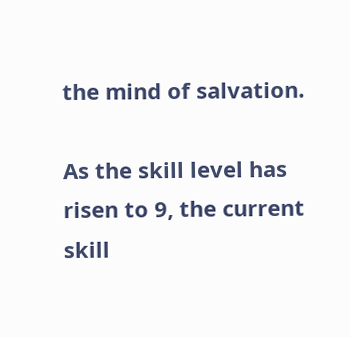the mind of salvation.

As the skill level has risen to 9, the current skill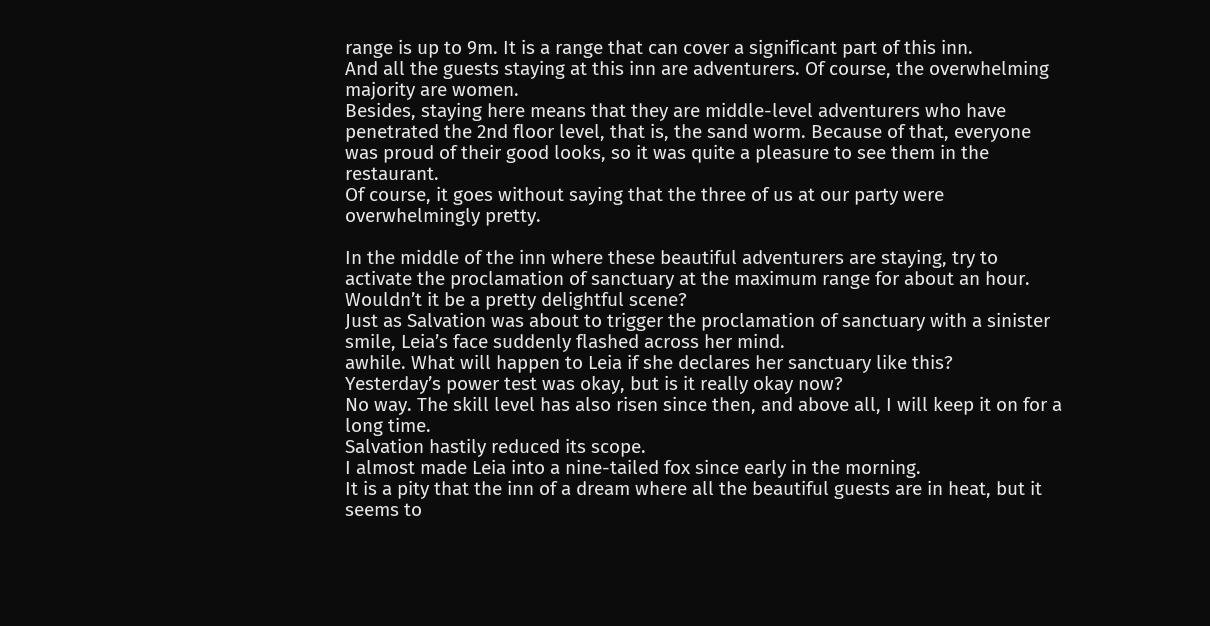range is up to 9m. It is a range that can cover a significant part of this inn.
And all the guests staying at this inn are adventurers. Of course, the overwhelming majority are women.
Besides, staying here means that they are middle-level adventurers who have penetrated the 2nd floor level, that is, the sand worm. Because of that, everyone was proud of their good looks, so it was quite a pleasure to see them in the restaurant.
Of course, it goes without saying that the three of us at our party were overwhelmingly pretty.

In the middle of the inn where these beautiful adventurers are staying, try to activate the proclamation of sanctuary at the maximum range for about an hour. Wouldn’t it be a pretty delightful scene?
Just as Salvation was about to trigger the proclamation of sanctuary with a sinister smile, Leia’s face suddenly flashed across her mind.
awhile. What will happen to Leia if she declares her sanctuary like this?
Yesterday’s power test was okay, but is it really okay now?
No way. The skill level has also risen since then, and above all, I will keep it on for a long time.
Salvation hastily reduced its scope.
I almost made Leia into a nine-tailed fox since early in the morning.
It is a pity that the inn of a dream where all the beautiful guests are in heat, but it seems to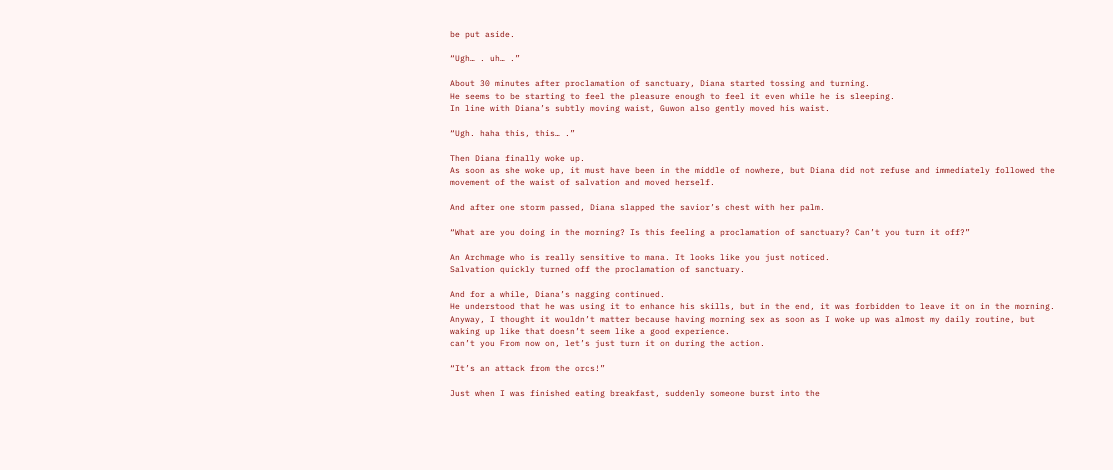be put aside.

“Ugh… . uh… .”

About 30 minutes after proclamation of sanctuary, Diana started tossing and turning.
He seems to be starting to feel the pleasure enough to feel it even while he is sleeping.
In line with Diana’s subtly moving waist, Guwon also gently moved his waist.

“Ugh. haha this, this… .”

Then Diana finally woke up.
As soon as she woke up, it must have been in the middle of nowhere, but Diana did not refuse and immediately followed the movement of the waist of salvation and moved herself.

And after one storm passed, Diana slapped the savior’s chest with her palm.

“What are you doing in the morning? Is this feeling a proclamation of sanctuary? Can’t you turn it off?”

An Archmage who is really sensitive to mana. It looks like you just noticed.
Salvation quickly turned off the proclamation of sanctuary.

And for a while, Diana’s nagging continued.
He understood that he was using it to enhance his skills, but in the end, it was forbidden to leave it on in the morning.
Anyway, I thought it wouldn’t matter because having morning sex as soon as I woke up was almost my daily routine, but waking up like that doesn’t seem like a good experience.
can’t you From now on, let’s just turn it on during the action.

“It’s an attack from the orcs!”

Just when I was finished eating breakfast, suddenly someone burst into the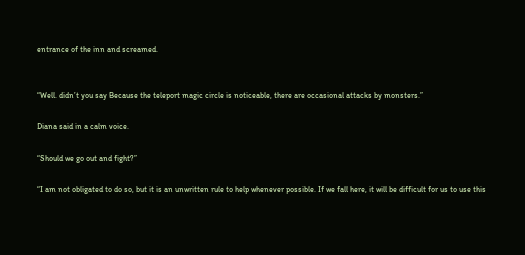entrance of the inn and screamed.


“Well. didn’t you say Because the teleport magic circle is noticeable, there are occasional attacks by monsters.”

Diana said in a calm voice.

“Should we go out and fight?”

“I am not obligated to do so, but it is an unwritten rule to help whenever possible. If we fall here, it will be difficult for us to use this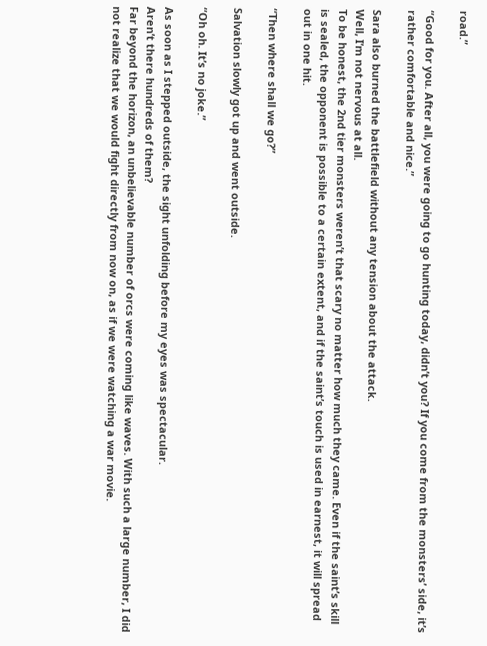road.”

“Good for you. After all, you were going to go hunting today, didn’t you? If you come from the monsters’ side, it’s rather comfortable and nice.”

Sara also burned the battlefield without any tension about the attack.
Well, I’m not nervous at all.
To be honest, the 2nd tier monsters weren’t that scary no matter how much they came. Even if the saint’s skill is sealed, the opponent is possible to a certain extent, and if the saint’s touch is used in earnest, it will spread out in one hit.

“Then where shall we go?”

Salvation slowly got up and went outside.

“Oh oh. It’s no joke.”

As soon as I stepped outside, the sight unfolding before my eyes was spectacular.
Aren’t there hundreds of them?
Far beyond the horizon, an unbelievable number of orcs were coming like waves. With such a large number, I did not realize that we would fight directly from now on, as if we were watching a war movie.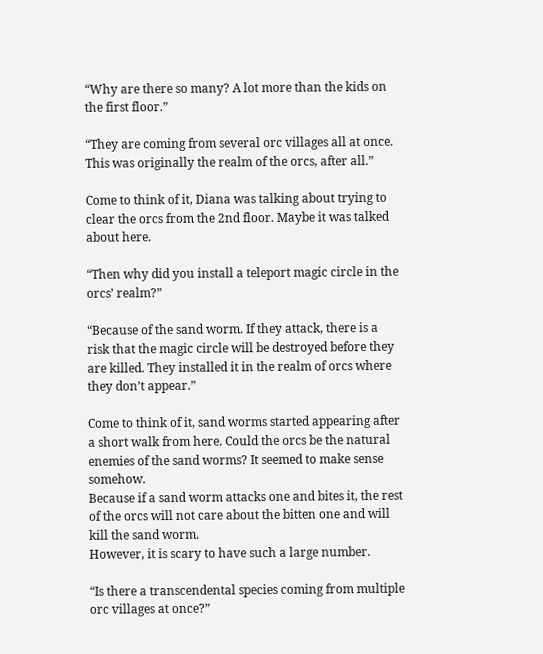“Why are there so many? A lot more than the kids on the first floor.”

“They are coming from several orc villages all at once. This was originally the realm of the orcs, after all.”

Come to think of it, Diana was talking about trying to clear the orcs from the 2nd floor. Maybe it was talked about here.

“Then why did you install a teleport magic circle in the orcs’ realm?”

“Because of the sand worm. If they attack, there is a risk that the magic circle will be destroyed before they are killed. They installed it in the realm of orcs where they don’t appear.”

Come to think of it, sand worms started appearing after a short walk from here. Could the orcs be the natural enemies of the sand worms? It seemed to make sense somehow.
Because if a sand worm attacks one and bites it, the rest of the orcs will not care about the bitten one and will kill the sand worm.
However, it is scary to have such a large number.

“Is there a transcendental species coming from multiple orc villages at once?”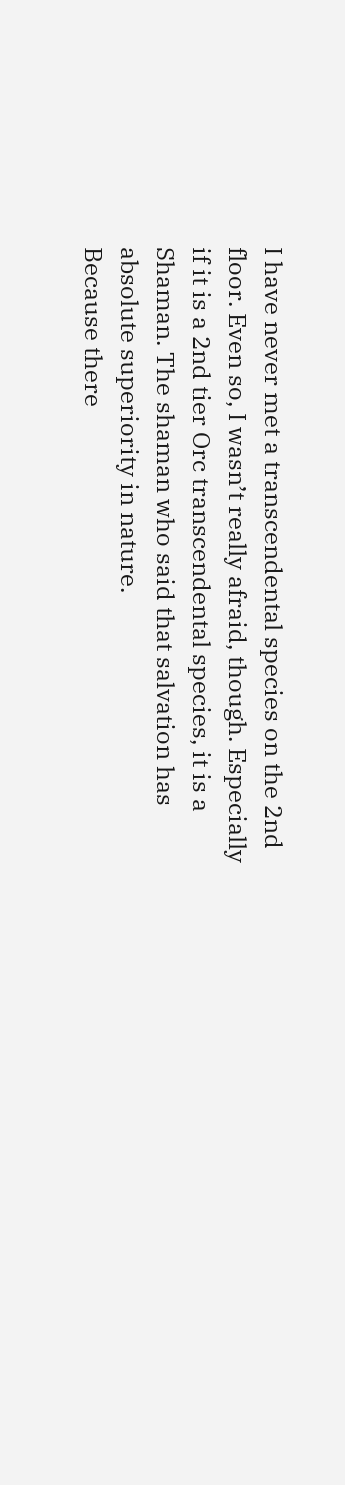I have never met a transcendental species on the 2nd floor. Even so, I wasn’t really afraid, though. Especially if it is a 2nd tier Orc transcendental species, it is a Shaman. The shaman who said that salvation has absolute superiority in nature.
Because there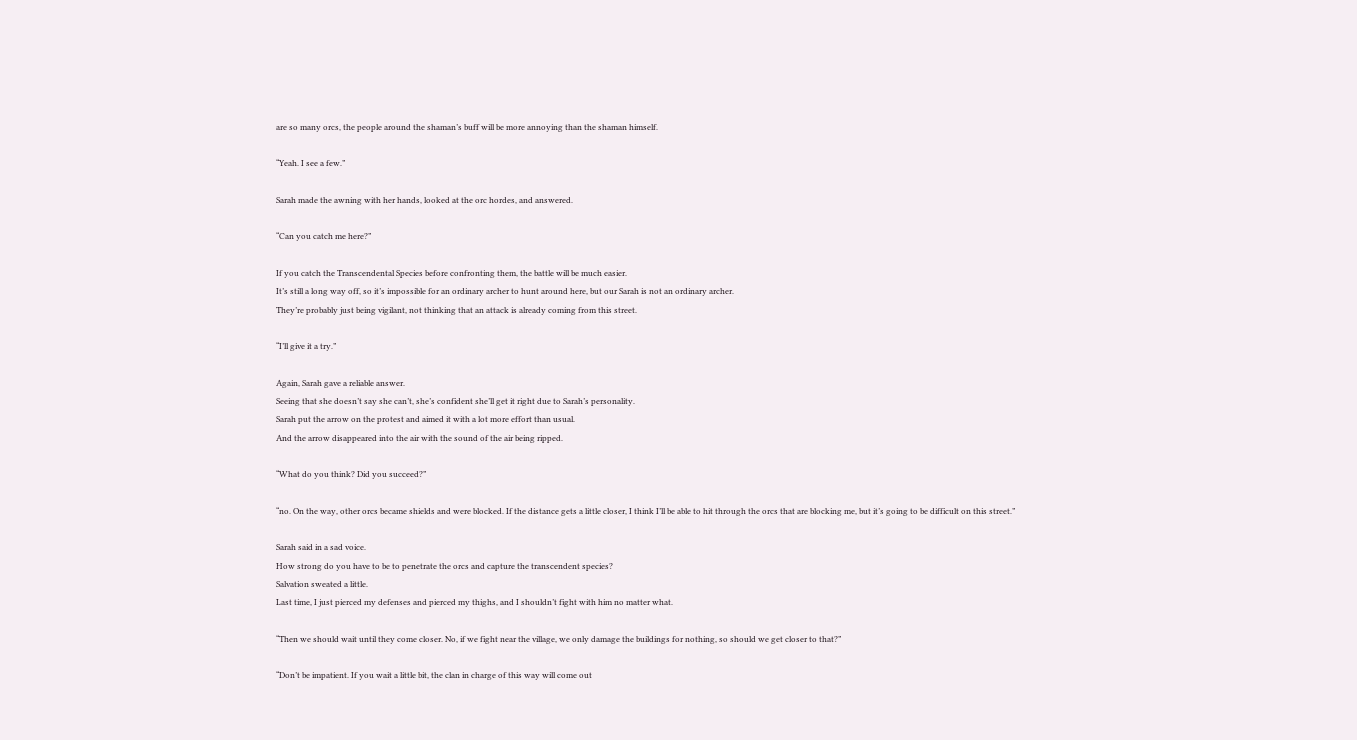are so many orcs, the people around the shaman’s buff will be more annoying than the shaman himself.

“Yeah. I see a few.”

Sarah made the awning with her hands, looked at the orc hordes, and answered.

“Can you catch me here?”

If you catch the Transcendental Species before confronting them, the battle will be much easier.
It’s still a long way off, so it’s impossible for an ordinary archer to hunt around here, but our Sarah is not an ordinary archer.
They’re probably just being vigilant, not thinking that an attack is already coming from this street.

“I’ll give it a try.”

Again, Sarah gave a reliable answer.
Seeing that she doesn’t say she can’t, she’s confident she’ll get it right due to Sarah’s personality.
Sarah put the arrow on the protest and aimed it with a lot more effort than usual.
And the arrow disappeared into the air with the sound of the air being ripped.

“What do you think? Did you succeed?”

“no. On the way, other orcs became shields and were blocked. If the distance gets a little closer, I think I’ll be able to hit through the orcs that are blocking me, but it’s going to be difficult on this street.”

Sarah said in a sad voice.
How strong do you have to be to penetrate the orcs and capture the transcendent species?
Salvation sweated a little.
Last time, I just pierced my defenses and pierced my thighs, and I shouldn’t fight with him no matter what.

“Then we should wait until they come closer. No, if we fight near the village, we only damage the buildings for nothing, so should we get closer to that?”

“Don’t be impatient. If you wait a little bit, the clan in charge of this way will come out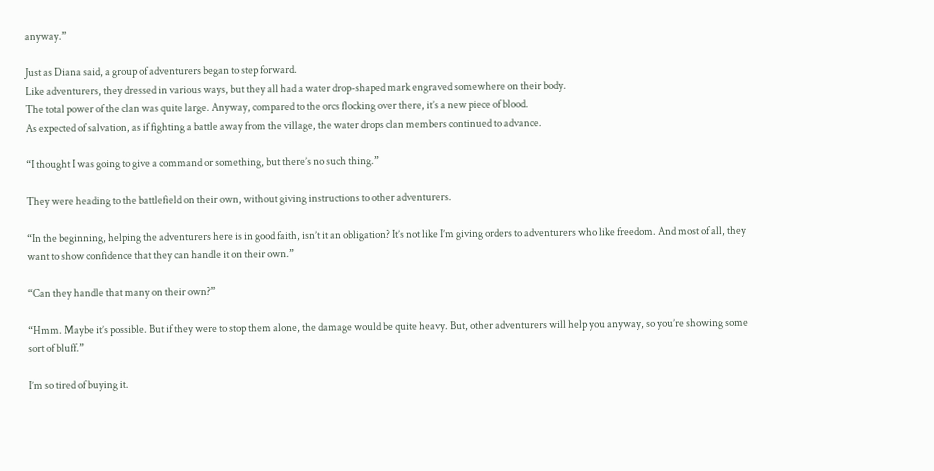anyway.”

Just as Diana said, a group of adventurers began to step forward.
Like adventurers, they dressed in various ways, but they all had a water drop-shaped mark engraved somewhere on their body.
The total power of the clan was quite large. Anyway, compared to the orcs flocking over there, it’s a new piece of blood.
As expected of salvation, as if fighting a battle away from the village, the water drops clan members continued to advance.

“I thought I was going to give a command or something, but there’s no such thing.”

They were heading to the battlefield on their own, without giving instructions to other adventurers.

“In the beginning, helping the adventurers here is in good faith, isn’t it an obligation? It’s not like I’m giving orders to adventurers who like freedom. And most of all, they want to show confidence that they can handle it on their own.”

“Can they handle that many on their own?”

“Hmm. Maybe it’s possible. But if they were to stop them alone, the damage would be quite heavy. But, other adventurers will help you anyway, so you’re showing some sort of bluff.”

I’m so tired of buying it.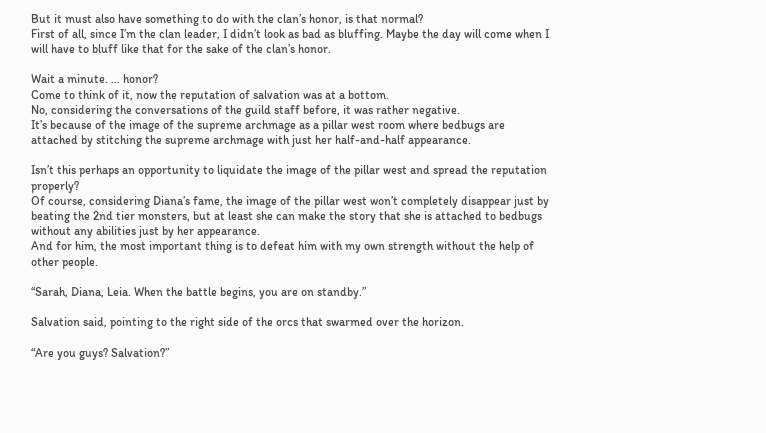But it must also have something to do with the clan’s honor, is that normal?
First of all, since I’m the clan leader, I didn’t look as bad as bluffing. Maybe the day will come when I will have to bluff like that for the sake of the clan’s honor.

Wait a minute. … honor?
Come to think of it, now the reputation of salvation was at a bottom.
No, considering the conversations of the guild staff before, it was rather negative.
It’s because of the image of the supreme archmage as a pillar west room where bedbugs are attached by stitching the supreme archmage with just her half-and-half appearance.

Isn’t this perhaps an opportunity to liquidate the image of the pillar west and spread the reputation properly?
Of course, considering Diana’s fame, the image of the pillar west won’t completely disappear just by beating the 2nd tier monsters, but at least she can make the story that she is attached to bedbugs without any abilities just by her appearance.
And for him, the most important thing is to defeat him with my own strength without the help of other people.

“Sarah, Diana, Leia. When the battle begins, you are on standby.”

Salvation said, pointing to the right side of the orcs that swarmed over the horizon.

“Are you guys? Salvation?”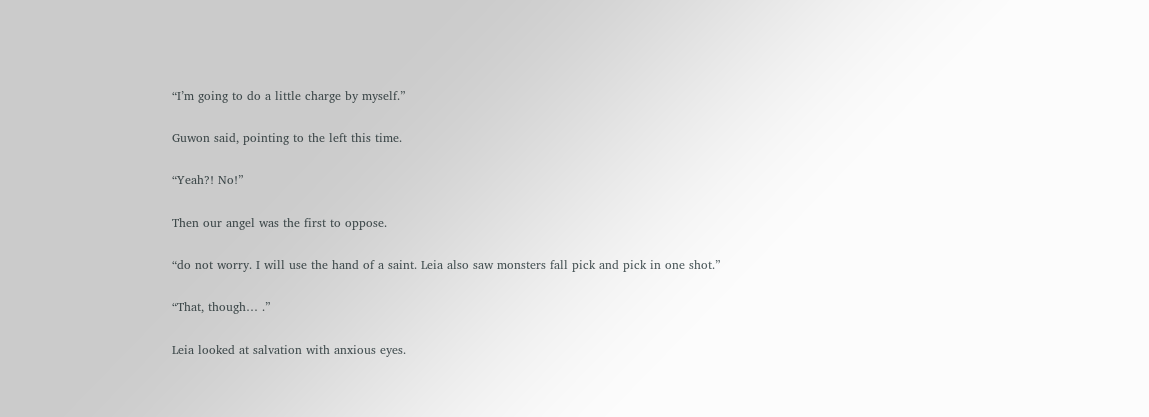“I’m going to do a little charge by myself.”

Guwon said, pointing to the left this time.

“Yeah?! No!”

Then our angel was the first to oppose.

“do not worry. I will use the hand of a saint. Leia also saw monsters fall pick and pick in one shot.”

“That, though… .”

Leia looked at salvation with anxious eyes.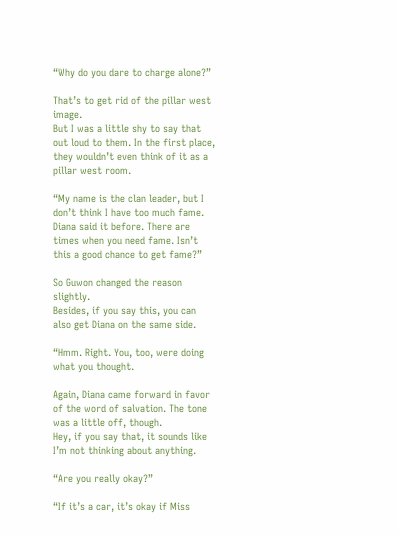“Why do you dare to charge alone?”

That’s to get rid of the pillar west image.
But I was a little shy to say that out loud to them. In the first place, they wouldn’t even think of it as a pillar west room.

“My name is the clan leader, but I don’t think I have too much fame. Diana said it before. There are times when you need fame. Isn’t this a good chance to get fame?”

So Guwon changed the reason slightly.
Besides, if you say this, you can also get Diana on the same side.

“Hmm. Right. You, too, were doing what you thought.

Again, Diana came forward in favor of the word of salvation. The tone was a little off, though.
Hey, if you say that, it sounds like I’m not thinking about anything.

“Are you really okay?”

“If it’s a car, it’s okay if Miss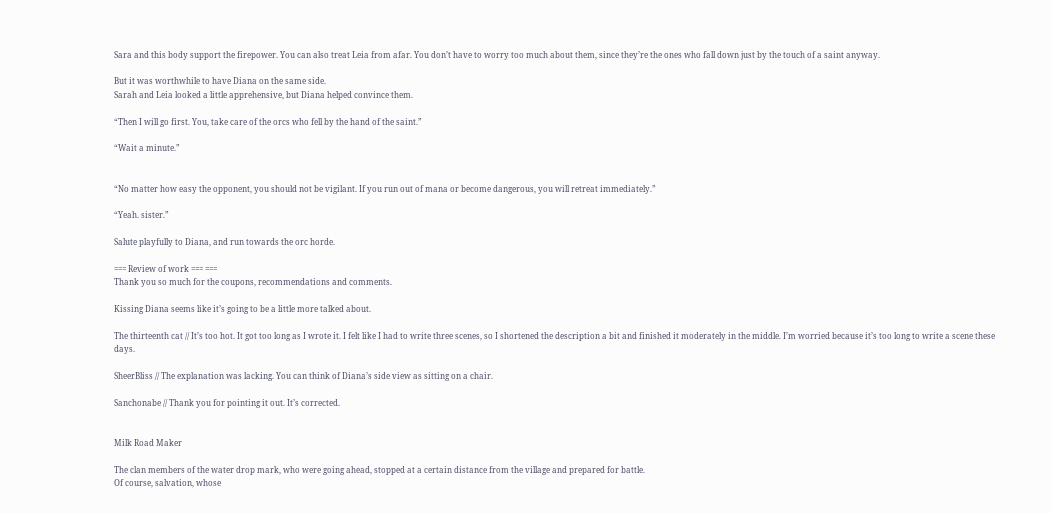Sara and this body support the firepower. You can also treat Leia from afar. You don’t have to worry too much about them, since they’re the ones who fall down just by the touch of a saint anyway.

But it was worthwhile to have Diana on the same side.
Sarah and Leia looked a little apprehensive, but Diana helped convince them.

“Then I will go first. You, take care of the orcs who fell by the hand of the saint.”

“Wait a minute.”


“No matter how easy the opponent, you should not be vigilant. If you run out of mana or become dangerous, you will retreat immediately.”

“Yeah. sister.”

Salute playfully to Diana, and run towards the orc horde.

=== Review of work === ===
Thank you so much for the coupons, recommendations and comments.

Kissing Diana seems like it’s going to be a little more talked about.

The thirteenth cat // It’s too hot. It got too long as I wrote it. I felt like I had to write three scenes, so I shortened the description a bit and finished it moderately in the middle. I’m worried because it’s too long to write a scene these days.

SheerBliss // The explanation was lacking. You can think of Diana’s side view as sitting on a chair.

Sanchonabe // Thank you for pointing it out. It’s corrected.


Milk Road Maker

The clan members of the water drop mark, who were going ahead, stopped at a certain distance from the village and prepared for battle.
Of course, salvation, whose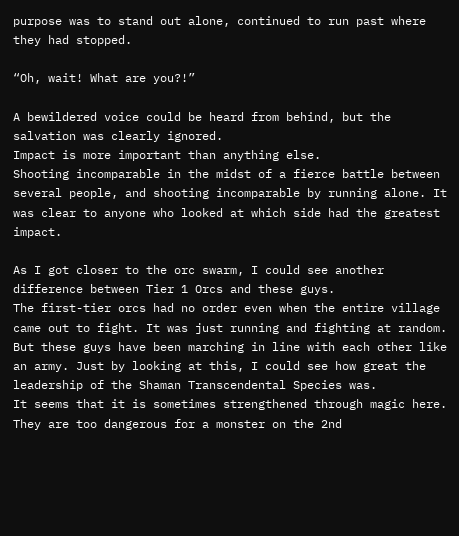purpose was to stand out alone, continued to run past where they had stopped.

“Oh, wait! What are you?!”

A bewildered voice could be heard from behind, but the salvation was clearly ignored.
Impact is more important than anything else.
Shooting incomparable in the midst of a fierce battle between several people, and shooting incomparable by running alone. It was clear to anyone who looked at which side had the greatest impact.

As I got closer to the orc swarm, I could see another difference between Tier 1 Orcs and these guys.
The first-tier orcs had no order even when the entire village came out to fight. It was just running and fighting at random.
But these guys have been marching in line with each other like an army. Just by looking at this, I could see how great the leadership of the Shaman Transcendental Species was.
It seems that it is sometimes strengthened through magic here. They are too dangerous for a monster on the 2nd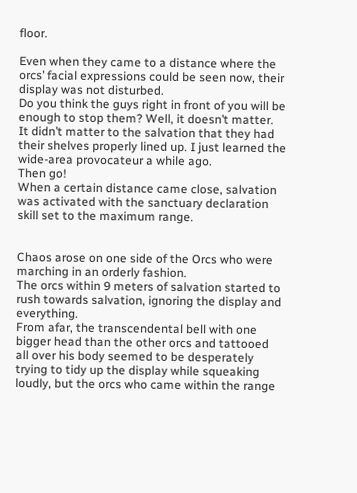floor.

Even when they came to a distance where the orcs’ facial expressions could be seen now, their display was not disturbed.
Do you think the guys right in front of you will be enough to stop them? Well, it doesn’t matter.
It didn’t matter to the salvation that they had their shelves properly lined up. I just learned the wide-area provocateur a while ago.
Then go!
When a certain distance came close, salvation was activated with the sanctuary declaration skill set to the maximum range.


Chaos arose on one side of the Orcs who were marching in an orderly fashion.
The orcs within 9 meters of salvation started to rush towards salvation, ignoring the display and everything.
From afar, the transcendental bell with one bigger head than the other orcs and tattooed all over his body seemed to be desperately trying to tidy up the display while squeaking loudly, but the orcs who came within the range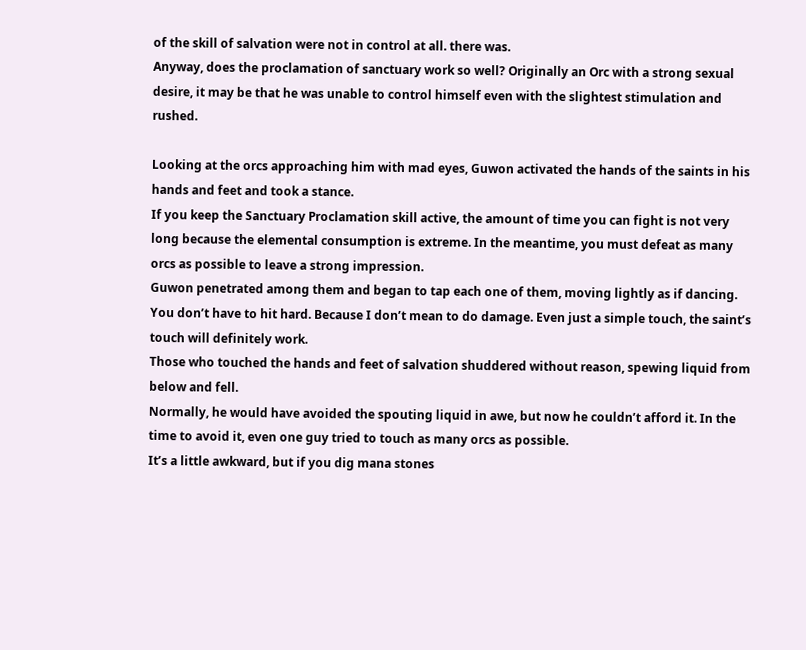of the skill of salvation were not in control at all. there was.
Anyway, does the proclamation of sanctuary work so well? Originally an Orc with a strong sexual desire, it may be that he was unable to control himself even with the slightest stimulation and rushed.

Looking at the orcs approaching him with mad eyes, Guwon activated the hands of the saints in his hands and feet and took a stance.
If you keep the Sanctuary Proclamation skill active, the amount of time you can fight is not very long because the elemental consumption is extreme. In the meantime, you must defeat as many orcs as possible to leave a strong impression.
Guwon penetrated among them and began to tap each one of them, moving lightly as if dancing.
You don’t have to hit hard. Because I don’t mean to do damage. Even just a simple touch, the saint’s touch will definitely work.
Those who touched the hands and feet of salvation shuddered without reason, spewing liquid from below and fell.
Normally, he would have avoided the spouting liquid in awe, but now he couldn’t afford it. In the time to avoid it, even one guy tried to touch as many orcs as possible.
It’s a little awkward, but if you dig mana stones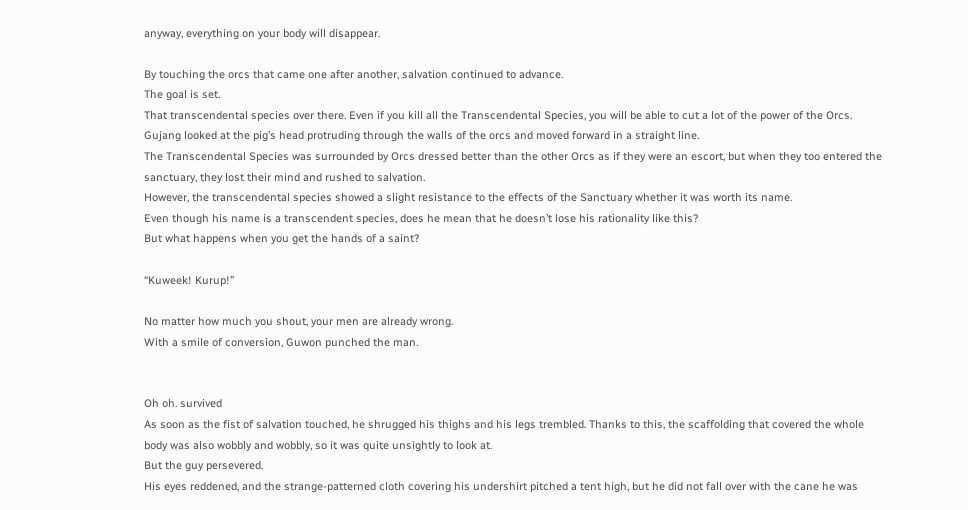anyway, everything on your body will disappear.

By touching the orcs that came one after another, salvation continued to advance.
The goal is set.
That transcendental species over there. Even if you kill all the Transcendental Species, you will be able to cut a lot of the power of the Orcs.
Gujang looked at the pig’s head protruding through the walls of the orcs and moved forward in a straight line.
The Transcendental Species was surrounded by Orcs dressed better than the other Orcs as if they were an escort, but when they too entered the sanctuary, they lost their mind and rushed to salvation.
However, the transcendental species showed a slight resistance to the effects of the Sanctuary whether it was worth its name.
Even though his name is a transcendent species, does he mean that he doesn’t lose his rationality like this?
But what happens when you get the hands of a saint?

“Kuweek! Kurup!”

No matter how much you shout, your men are already wrong.
With a smile of conversion, Guwon punched the man.


Oh oh. survived
As soon as the fist of salvation touched, he shrugged his thighs and his legs trembled. Thanks to this, the scaffolding that covered the whole body was also wobbly and wobbly, so it was quite unsightly to look at.
But the guy persevered.
His eyes reddened, and the strange-patterned cloth covering his undershirt pitched a tent high, but he did not fall over with the cane he was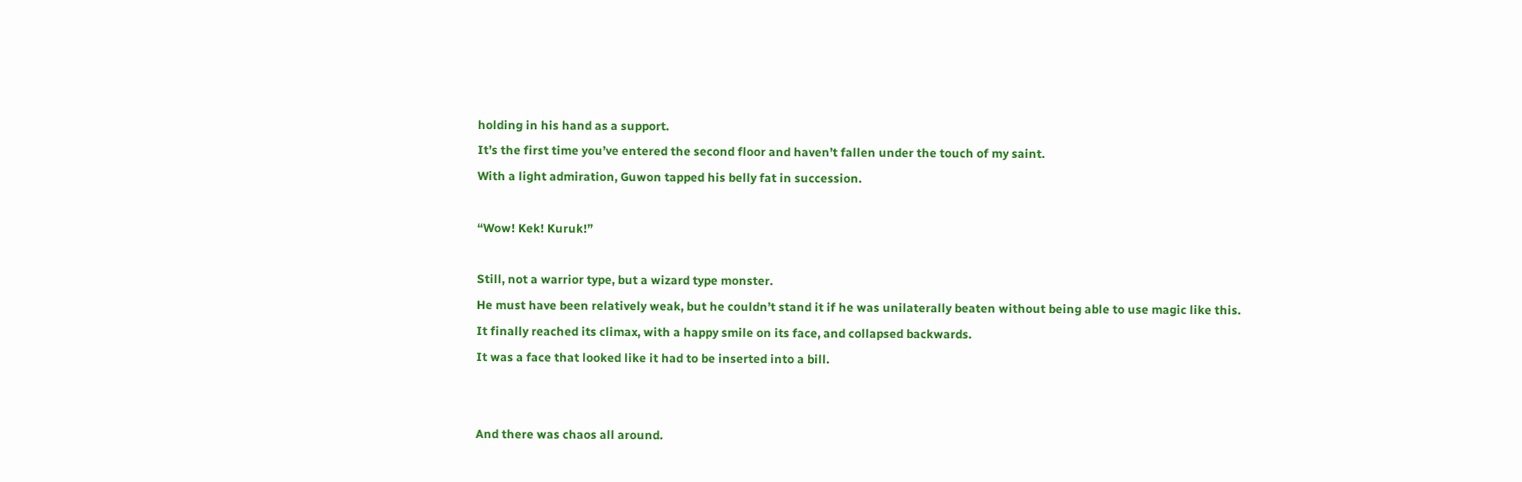holding in his hand as a support.
It’s the first time you’ve entered the second floor and haven’t fallen under the touch of my saint.
With a light admiration, Guwon tapped his belly fat in succession.

“Wow! Kek! Kuruk!”

Still, not a warrior type, but a wizard type monster.
He must have been relatively weak, but he couldn’t stand it if he was unilaterally beaten without being able to use magic like this.
It finally reached its climax, with a happy smile on its face, and collapsed backwards.
It was a face that looked like it had to be inserted into a bill.


And there was chaos all around.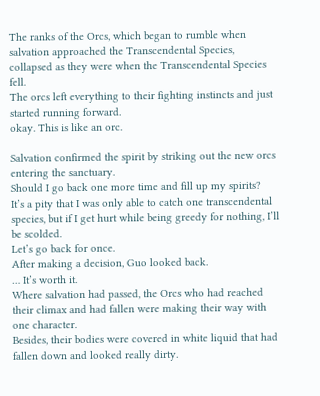The ranks of the Orcs, which began to rumble when salvation approached the Transcendental Species, collapsed as they were when the Transcendental Species fell.
The orcs left everything to their fighting instincts and just started running forward.
okay. This is like an orc.

Salvation confirmed the spirit by striking out the new orcs entering the sanctuary.
Should I go back one more time and fill up my spirits?
It’s a pity that I was only able to catch one transcendental species, but if I get hurt while being greedy for nothing, I’ll be scolded.
Let’s go back for once.
After making a decision, Guo looked back.
… It’s worth it.
Where salvation had passed, the Orcs who had reached their climax and had fallen were making their way with one character.
Besides, their bodies were covered in white liquid that had fallen down and looked really dirty.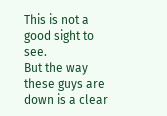This is not a good sight to see.
But the way these guys are down is a clear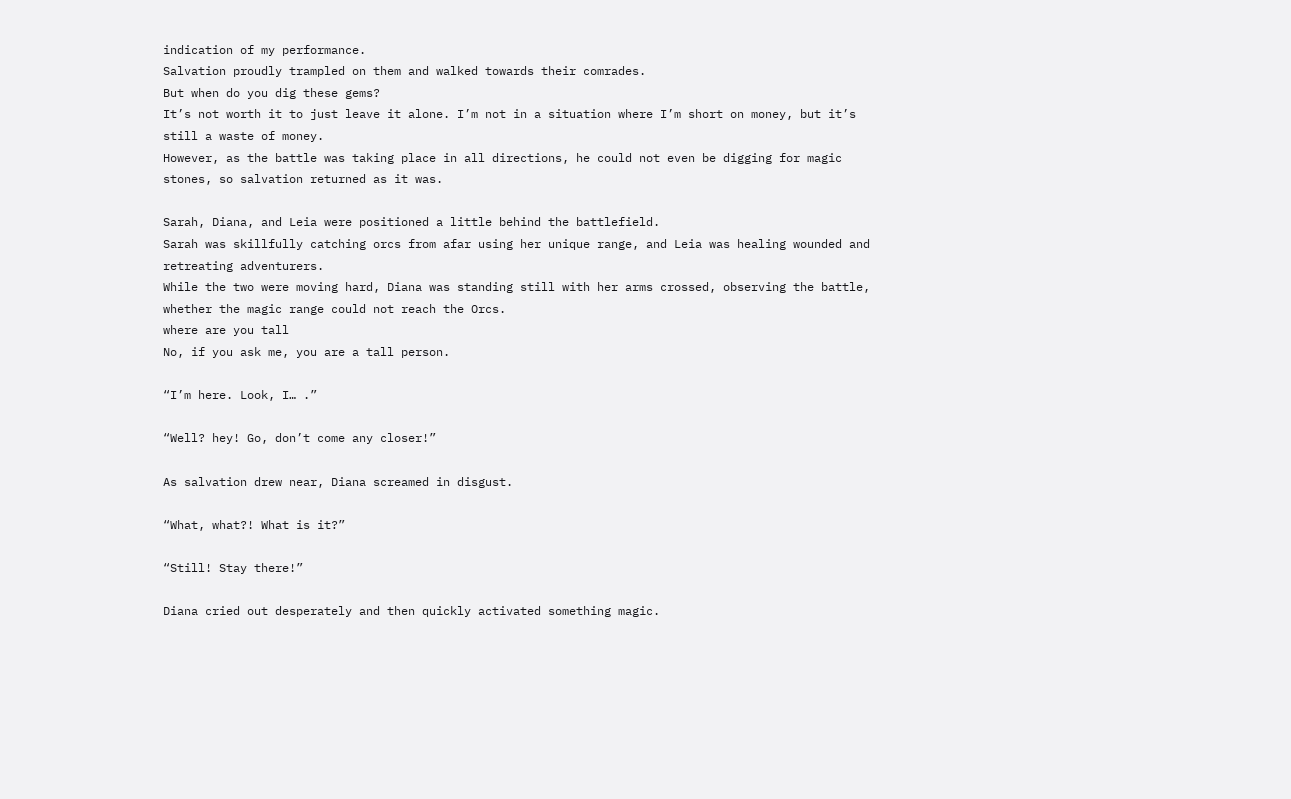indication of my performance.
Salvation proudly trampled on them and walked towards their comrades.
But when do you dig these gems?
It’s not worth it to just leave it alone. I’m not in a situation where I’m short on money, but it’s still a waste of money.
However, as the battle was taking place in all directions, he could not even be digging for magic stones, so salvation returned as it was.

Sarah, Diana, and Leia were positioned a little behind the battlefield.
Sarah was skillfully catching orcs from afar using her unique range, and Leia was healing wounded and retreating adventurers.
While the two were moving hard, Diana was standing still with her arms crossed, observing the battle, whether the magic range could not reach the Orcs.
where are you tall
No, if you ask me, you are a tall person.

“I’m here. Look, I… .”

“Well? hey! Go, don’t come any closer!”

As salvation drew near, Diana screamed in disgust.

“What, what?! What is it?”

“Still! Stay there!”

Diana cried out desperately and then quickly activated something magic.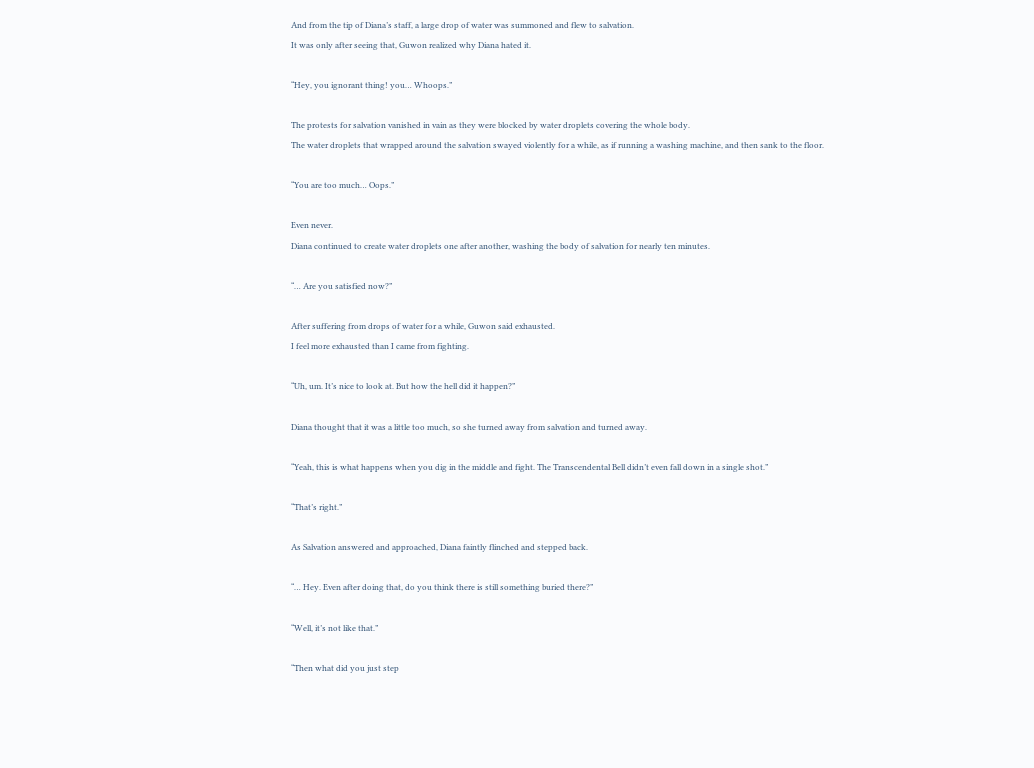And from the tip of Diana’s staff, a large drop of water was summoned and flew to salvation.
It was only after seeing that, Guwon realized why Diana hated it.

“Hey, you ignorant thing! you… Whoops.”

The protests for salvation vanished in vain as they were blocked by water droplets covering the whole body.
The water droplets that wrapped around the salvation swayed violently for a while, as if running a washing machine, and then sank to the floor.

“You are too much… Oops.”

Even never.
Diana continued to create water droplets one after another, washing the body of salvation for nearly ten minutes.

“… Are you satisfied now?”

After suffering from drops of water for a while, Guwon said exhausted.
I feel more exhausted than I came from fighting.

“Uh, um. It’s nice to look at. But how the hell did it happen?”

Diana thought that it was a little too much, so she turned away from salvation and turned away.

“Yeah, this is what happens when you dig in the middle and fight. The Transcendental Bell didn’t even fall down in a single shot.”

“That’s right.”

As Salvation answered and approached, Diana faintly flinched and stepped back.

“… Hey. Even after doing that, do you think there is still something buried there?”

“Well, it’s not like that.”

“Then what did you just step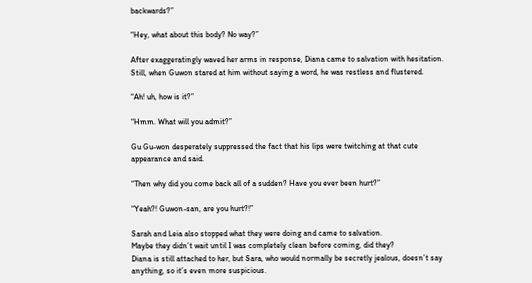backwards?”

“Hey, what about this body? No way?”

After exaggeratingly waved her arms in response, Diana came to salvation with hesitation.
Still, when Guwon stared at him without saying a word, he was restless and flustered.

“Ah! uh, how is it?”

“Hmm. What will you admit?”

Gu Gu-won desperately suppressed the fact that his lips were twitching at that cute appearance and said.

“Then why did you come back all of a sudden? Have you ever been hurt?”

“Yeah?! Guwon-san, are you hurt?!”

Sarah and Leia also stopped what they were doing and came to salvation.
Maybe they didn’t wait until I was completely clean before coming, did they?
Diana is still attached to her, but Sara, who would normally be secretly jealous, doesn’t say anything, so it’s even more suspicious.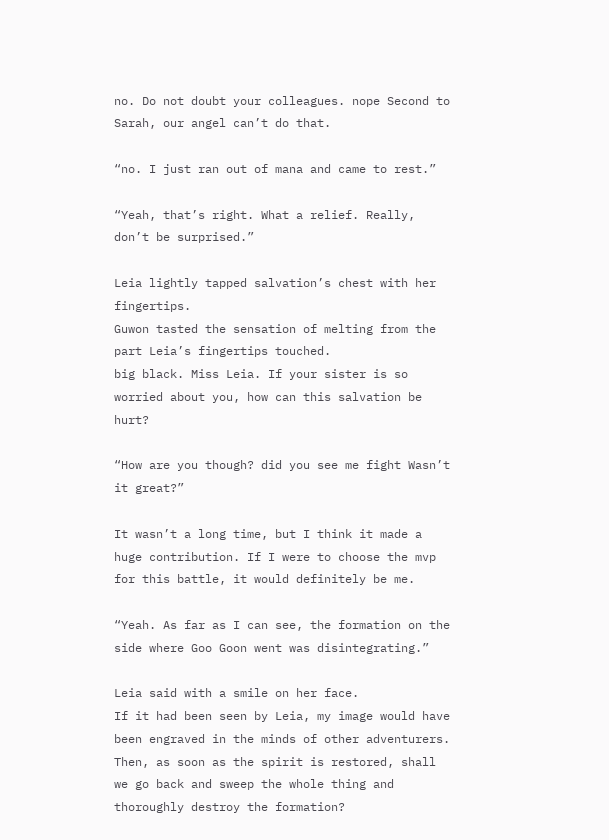no. Do not doubt your colleagues. nope Second to Sarah, our angel can’t do that.

“no. I just ran out of mana and came to rest.”

“Yeah, that’s right. What a relief. Really, don’t be surprised.”

Leia lightly tapped salvation’s chest with her fingertips.
Guwon tasted the sensation of melting from the part Leia’s fingertips touched.
big black. Miss Leia. If your sister is so worried about you, how can this salvation be hurt?

“How are you though? did you see me fight Wasn’t it great?”

It wasn’t a long time, but I think it made a huge contribution. If I were to choose the mvp for this battle, it would definitely be me.

“Yeah. As far as I can see, the formation on the side where Goo Goon went was disintegrating.”

Leia said with a smile on her face.
If it had been seen by Leia, my image would have been engraved in the minds of other adventurers.
Then, as soon as the spirit is restored, shall we go back and sweep the whole thing and thoroughly destroy the formation?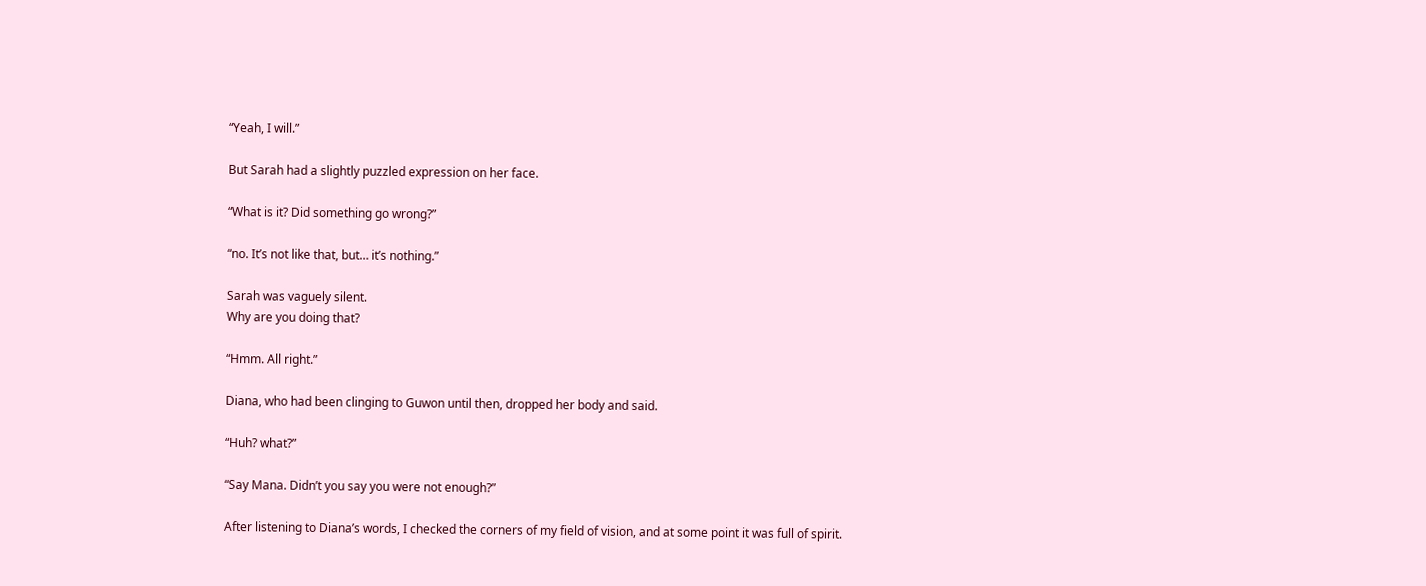“Yeah, I will.”

But Sarah had a slightly puzzled expression on her face.

“What is it? Did something go wrong?”

“no. It’s not like that, but… it’s nothing.”

Sarah was vaguely silent.
Why are you doing that?

“Hmm. All right.”

Diana, who had been clinging to Guwon until then, dropped her body and said.

“Huh? what?”

“Say Mana. Didn’t you say you were not enough?”

After listening to Diana’s words, I checked the corners of my field of vision, and at some point it was full of spirit.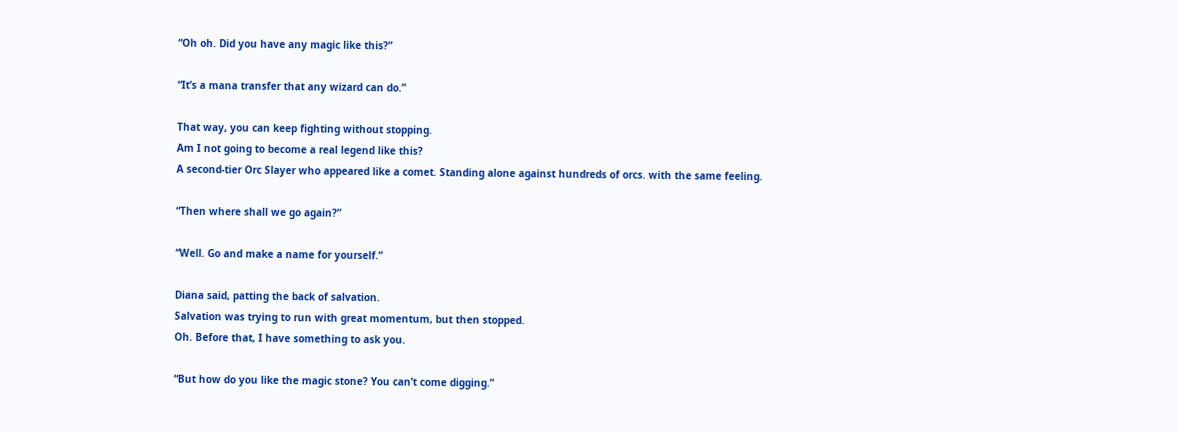“Oh oh. Did you have any magic like this?”

“It’s a mana transfer that any wizard can do.”

That way, you can keep fighting without stopping.
Am I not going to become a real legend like this?
A second-tier Orc Slayer who appeared like a comet. Standing alone against hundreds of orcs. with the same feeling.

“Then where shall we go again?”

“Well. Go and make a name for yourself.”

Diana said, patting the back of salvation.
Salvation was trying to run with great momentum, but then stopped.
Oh. Before that, I have something to ask you.

“But how do you like the magic stone? You can’t come digging.”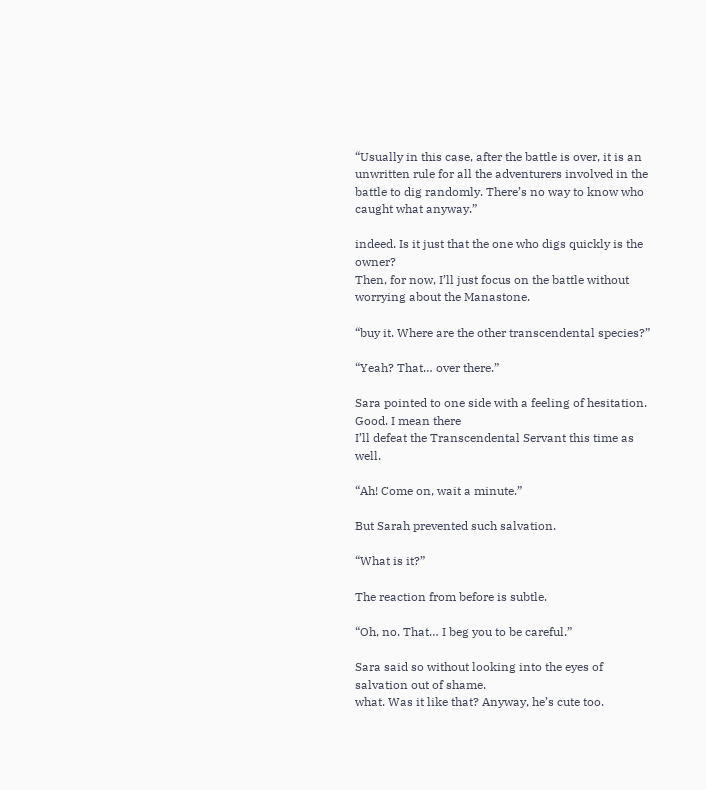“Usually in this case, after the battle is over, it is an unwritten rule for all the adventurers involved in the battle to dig randomly. There’s no way to know who caught what anyway.”

indeed. Is it just that the one who digs quickly is the owner?
Then, for now, I’ll just focus on the battle without worrying about the Manastone.

“buy it. Where are the other transcendental species?”

“Yeah? That… over there.”

Sara pointed to one side with a feeling of hesitation.
Good. I mean there
I’ll defeat the Transcendental Servant this time as well.

“Ah! Come on, wait a minute.”

But Sarah prevented such salvation.

“What is it?”

The reaction from before is subtle.

“Oh, no. That… I beg you to be careful.”

Sara said so without looking into the eyes of salvation out of shame.
what. Was it like that? Anyway, he’s cute too.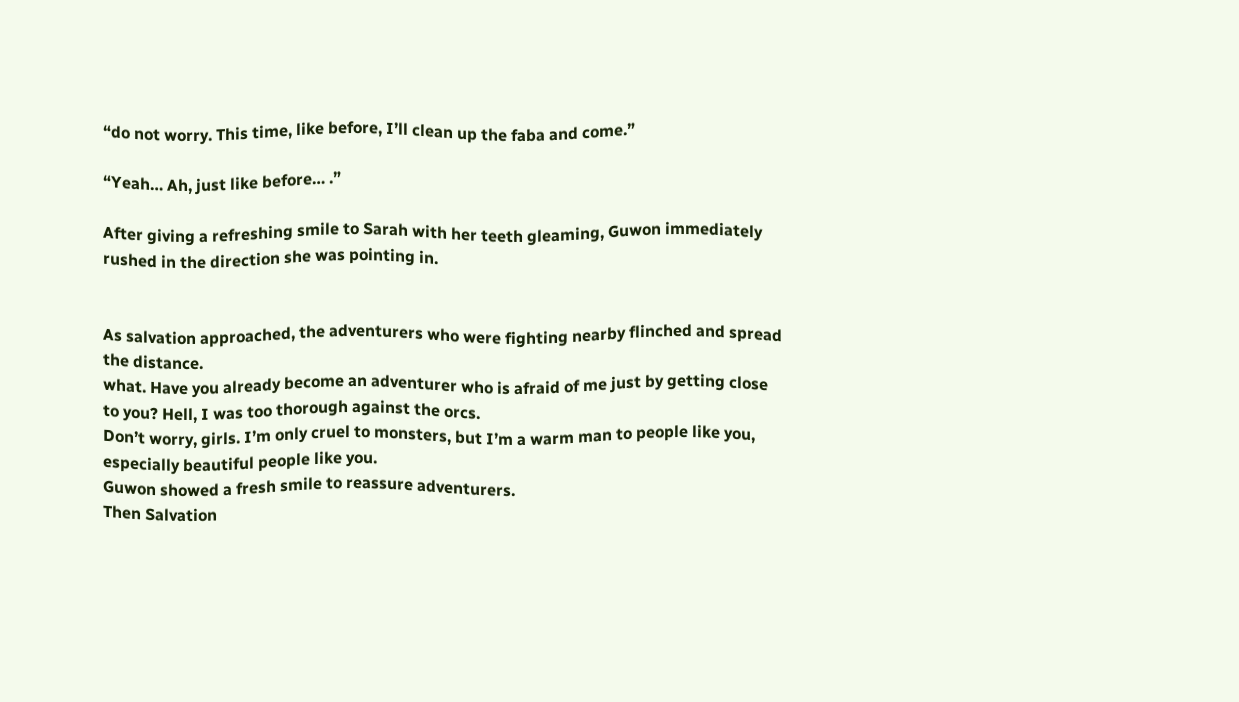“do not worry. This time, like before, I’ll clean up the faba and come.”

“Yeah… Ah, just like before… .”

After giving a refreshing smile to Sarah with her teeth gleaming, Guwon immediately rushed in the direction she was pointing in.


As salvation approached, the adventurers who were fighting nearby flinched and spread the distance.
what. Have you already become an adventurer who is afraid of me just by getting close to you? Hell, I was too thorough against the orcs.
Don’t worry, girls. I’m only cruel to monsters, but I’m a warm man to people like you, especially beautiful people like you.
Guwon showed a fresh smile to reassure adventurers.
Then Salvation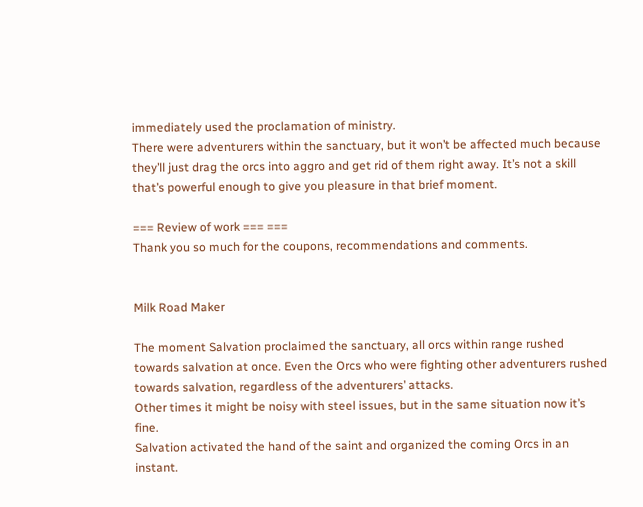immediately used the proclamation of ministry.
There were adventurers within the sanctuary, but it won’t be affected much because they’ll just drag the orcs into aggro and get rid of them right away. It’s not a skill that’s powerful enough to give you pleasure in that brief moment.

=== Review of work === ===
Thank you so much for the coupons, recommendations and comments.


Milk Road Maker

The moment Salvation proclaimed the sanctuary, all orcs within range rushed towards salvation at once. Even the Orcs who were fighting other adventurers rushed towards salvation, regardless of the adventurers’ attacks.
Other times it might be noisy with steel issues, but in the same situation now it’s fine.
Salvation activated the hand of the saint and organized the coming Orcs in an instant.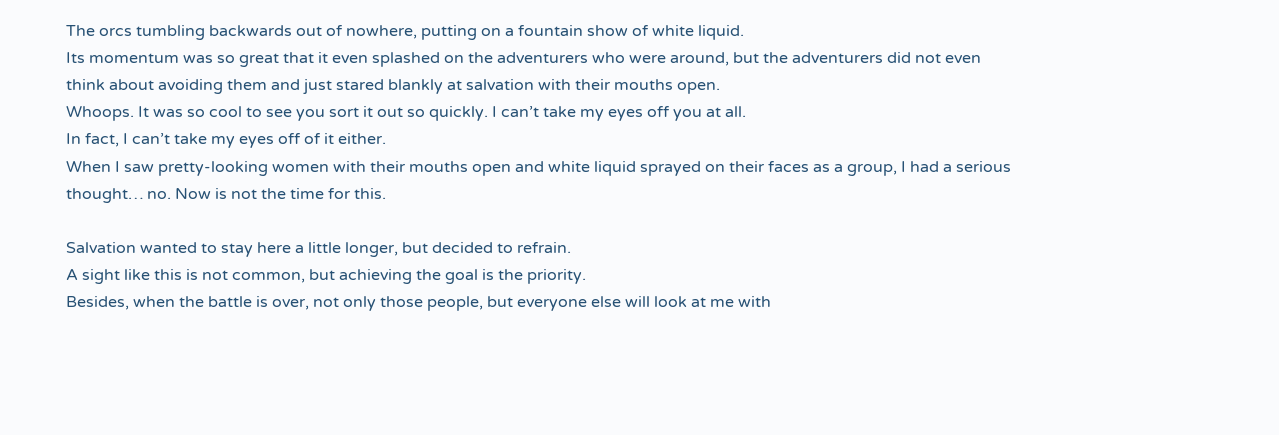The orcs tumbling backwards out of nowhere, putting on a fountain show of white liquid.
Its momentum was so great that it even splashed on the adventurers who were around, but the adventurers did not even think about avoiding them and just stared blankly at salvation with their mouths open.
Whoops. It was so cool to see you sort it out so quickly. I can’t take my eyes off you at all.
In fact, I can’t take my eyes off of it either.
When I saw pretty-looking women with their mouths open and white liquid sprayed on their faces as a group, I had a serious thought… no. Now is not the time for this.

Salvation wanted to stay here a little longer, but decided to refrain.
A sight like this is not common, but achieving the goal is the priority.
Besides, when the battle is over, not only those people, but everyone else will look at me with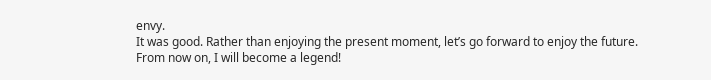envy.
It was good. Rather than enjoying the present moment, let’s go forward to enjoy the future.
From now on, I will become a legend!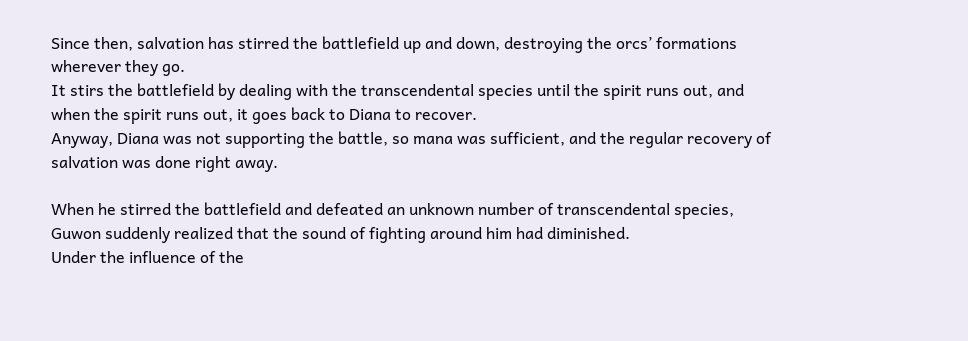Since then, salvation has stirred the battlefield up and down, destroying the orcs’ formations wherever they go.
It stirs the battlefield by dealing with the transcendental species until the spirit runs out, and when the spirit runs out, it goes back to Diana to recover.
Anyway, Diana was not supporting the battle, so mana was sufficient, and the regular recovery of salvation was done right away.

When he stirred the battlefield and defeated an unknown number of transcendental species, Guwon suddenly realized that the sound of fighting around him had diminished.
Under the influence of the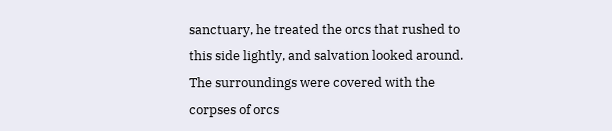sanctuary, he treated the orcs that rushed to this side lightly, and salvation looked around.
The surroundings were covered with the corpses of orcs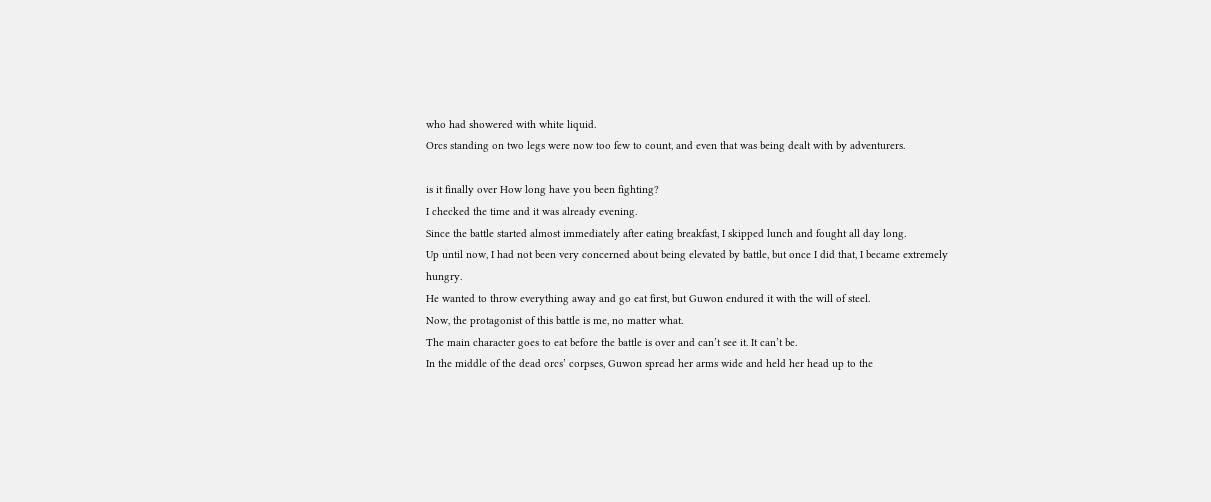who had showered with white liquid.
Orcs standing on two legs were now too few to count, and even that was being dealt with by adventurers.

is it finally over How long have you been fighting?
I checked the time and it was already evening.
Since the battle started almost immediately after eating breakfast, I skipped lunch and fought all day long.
Up until now, I had not been very concerned about being elevated by battle, but once I did that, I became extremely hungry.
He wanted to throw everything away and go eat first, but Guwon endured it with the will of steel.
Now, the protagonist of this battle is me, no matter what.
The main character goes to eat before the battle is over and can’t see it. It can’t be.
In the middle of the dead orcs’ corpses, Guwon spread her arms wide and held her head up to the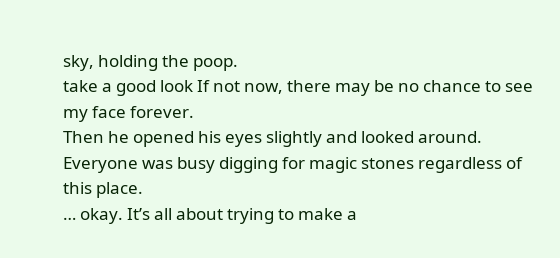sky, holding the poop.
take a good look If not now, there may be no chance to see my face forever.
Then he opened his eyes slightly and looked around.
Everyone was busy digging for magic stones regardless of this place.
… okay. It’s all about trying to make a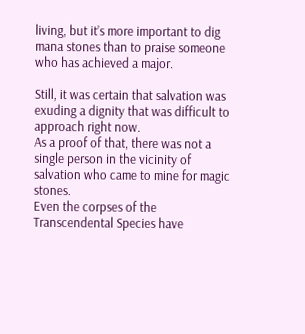living, but it’s more important to dig mana stones than to praise someone who has achieved a major.

Still, it was certain that salvation was exuding a dignity that was difficult to approach right now.
As a proof of that, there was not a single person in the vicinity of salvation who came to mine for magic stones.
Even the corpses of the Transcendental Species have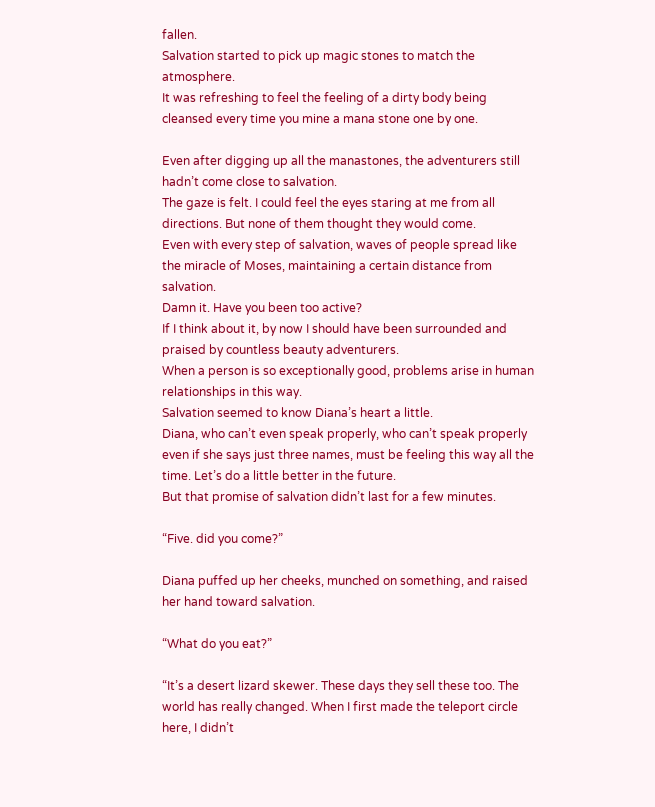fallen.
Salvation started to pick up magic stones to match the atmosphere.
It was refreshing to feel the feeling of a dirty body being cleansed every time you mine a mana stone one by one.

Even after digging up all the manastones, the adventurers still hadn’t come close to salvation.
The gaze is felt. I could feel the eyes staring at me from all directions. But none of them thought they would come.
Even with every step of salvation, waves of people spread like the miracle of Moses, maintaining a certain distance from salvation.
Damn it. Have you been too active?
If I think about it, by now I should have been surrounded and praised by countless beauty adventurers.
When a person is so exceptionally good, problems arise in human relationships in this way.
Salvation seemed to know Diana’s heart a little.
Diana, who can’t even speak properly, who can’t speak properly even if she says just three names, must be feeling this way all the time. Let’s do a little better in the future.
But that promise of salvation didn’t last for a few minutes.

“Five. did you come?”

Diana puffed up her cheeks, munched on something, and raised her hand toward salvation.

“What do you eat?”

“It’s a desert lizard skewer. These days they sell these too. The world has really changed. When I first made the teleport circle here, I didn’t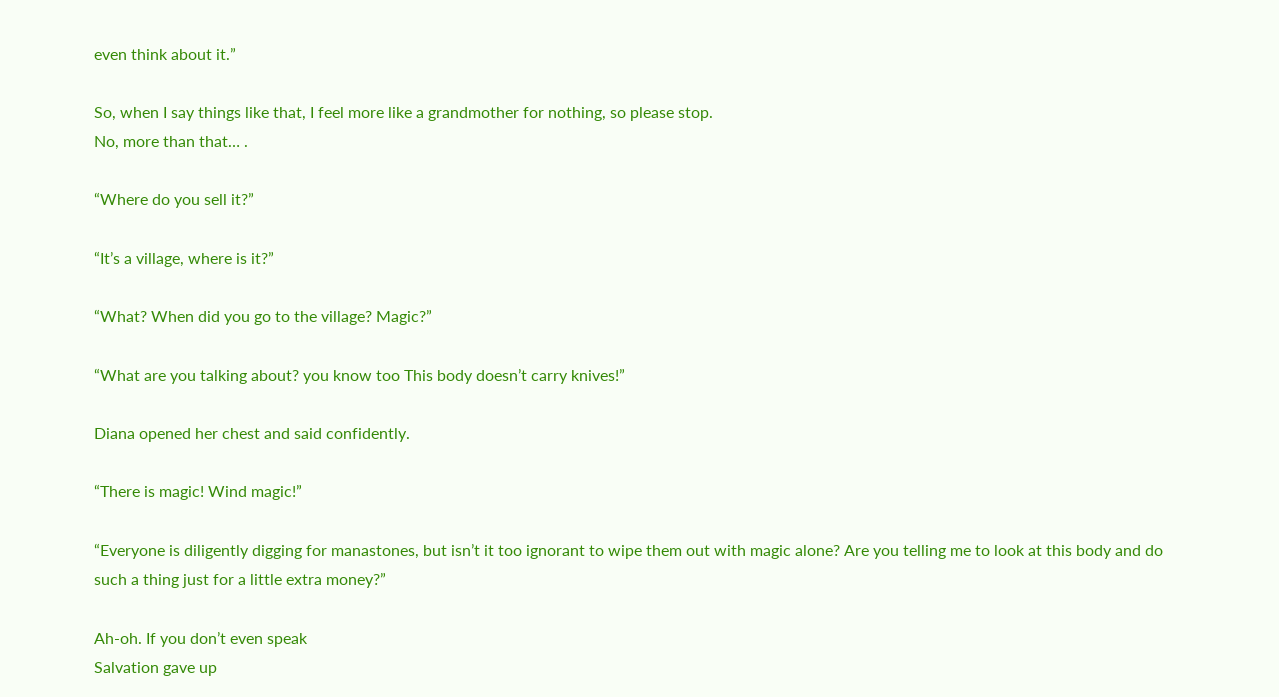even think about it.”

So, when I say things like that, I feel more like a grandmother for nothing, so please stop.
No, more than that… .

“Where do you sell it?”

“It’s a village, where is it?”

“What? When did you go to the village? Magic?”

“What are you talking about? you know too This body doesn’t carry knives!”

Diana opened her chest and said confidently.

“There is magic! Wind magic!”

“Everyone is diligently digging for manastones, but isn’t it too ignorant to wipe them out with magic alone? Are you telling me to look at this body and do such a thing just for a little extra money?”

Ah-oh. If you don’t even speak
Salvation gave up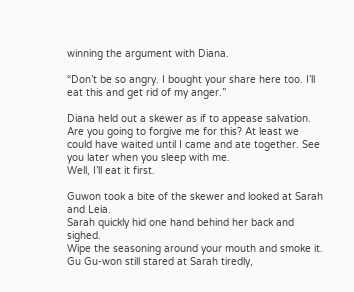winning the argument with Diana.

“Don’t be so angry. I bought your share here too. I’ll eat this and get rid of my anger.”

Diana held out a skewer as if to appease salvation.
Are you going to forgive me for this? At least we could have waited until I came and ate together. See you later when you sleep with me.
Well, I’ll eat it first.

Guwon took a bite of the skewer and looked at Sarah and Leia.
Sarah quickly hid one hand behind her back and sighed.
Wipe the seasoning around your mouth and smoke it.
Gu Gu-won still stared at Sarah tiredly,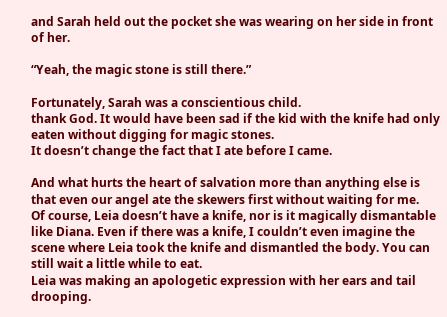and Sarah held out the pocket she was wearing on her side in front of her.

“Yeah, the magic stone is still there.”

Fortunately, Sarah was a conscientious child.
thank God. It would have been sad if the kid with the knife had only eaten without digging for magic stones.
It doesn’t change the fact that I ate before I came.

And what hurts the heart of salvation more than anything else is that even our angel ate the skewers first without waiting for me.
Of course, Leia doesn’t have a knife, nor is it magically dismantable like Diana. Even if there was a knife, I couldn’t even imagine the scene where Leia took the knife and dismantled the body. You can still wait a little while to eat.
Leia was making an apologetic expression with her ears and tail drooping.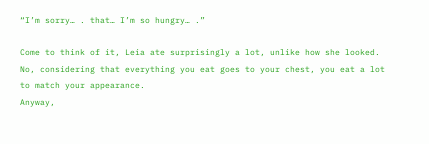“I’m sorry… . that… I’m so hungry… .”

Come to think of it, Leia ate surprisingly a lot, unlike how she looked.
No, considering that everything you eat goes to your chest, you eat a lot to match your appearance.
Anyway,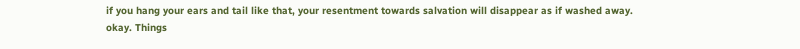if you hang your ears and tail like that, your resentment towards salvation will disappear as if washed away.
okay. Things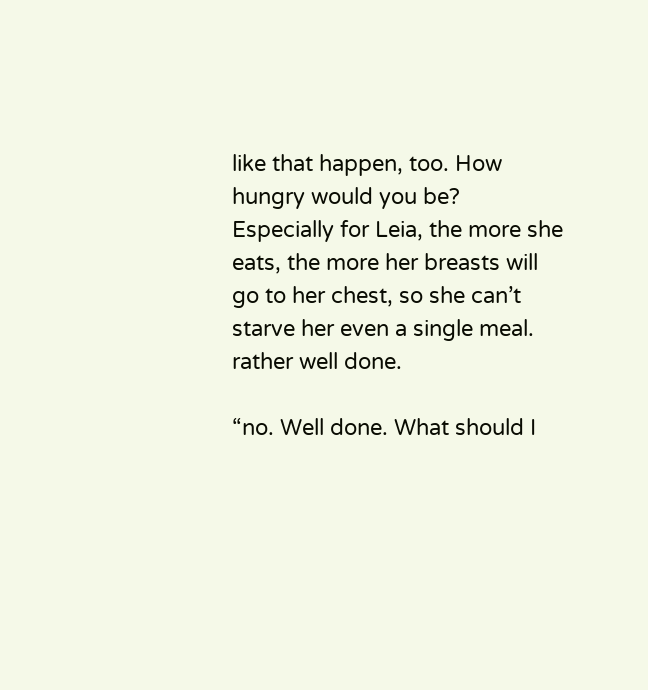like that happen, too. How hungry would you be?
Especially for Leia, the more she eats, the more her breasts will go to her chest, so she can’t starve her even a single meal. rather well done.

“no. Well done. What should I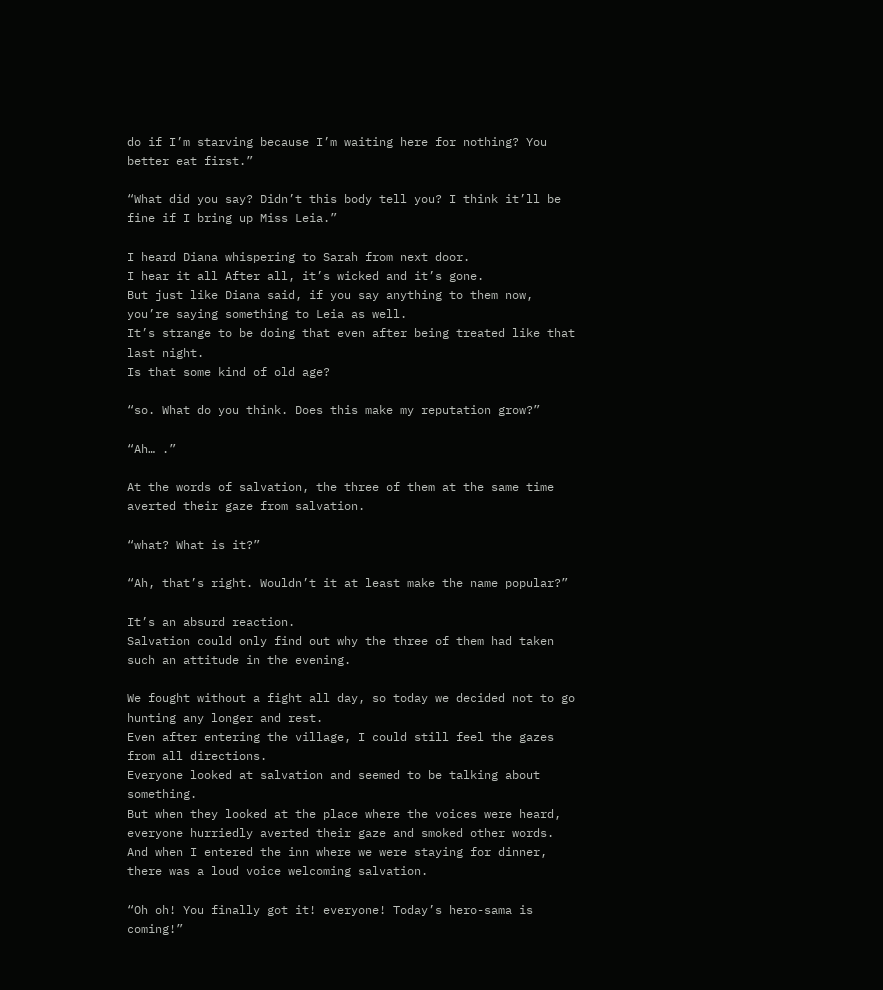do if I’m starving because I’m waiting here for nothing? You better eat first.”

“What did you say? Didn’t this body tell you? I think it’ll be fine if I bring up Miss Leia.”

I heard Diana whispering to Sarah from next door.
I hear it all After all, it’s wicked and it’s gone.
But just like Diana said, if you say anything to them now, you’re saying something to Leia as well.
It’s strange to be doing that even after being treated like that last night.
Is that some kind of old age?

“so. What do you think. Does this make my reputation grow?”

“Ah… .”

At the words of salvation, the three of them at the same time averted their gaze from salvation.

“what? What is it?”

“Ah, that’s right. Wouldn’t it at least make the name popular?”

It’s an absurd reaction.
Salvation could only find out why the three of them had taken such an attitude in the evening.

We fought without a fight all day, so today we decided not to go hunting any longer and rest.
Even after entering the village, I could still feel the gazes from all directions.
Everyone looked at salvation and seemed to be talking about something.
But when they looked at the place where the voices were heard, everyone hurriedly averted their gaze and smoked other words.
And when I entered the inn where we were staying for dinner, there was a loud voice welcoming salvation.

“Oh oh! You finally got it! everyone! Today’s hero-sama is coming!”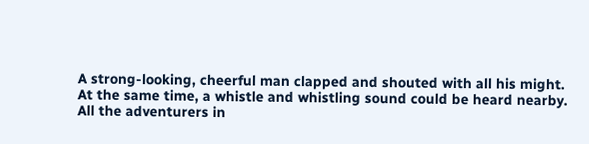A strong-looking, cheerful man clapped and shouted with all his might.
At the same time, a whistle and whistling sound could be heard nearby.
All the adventurers in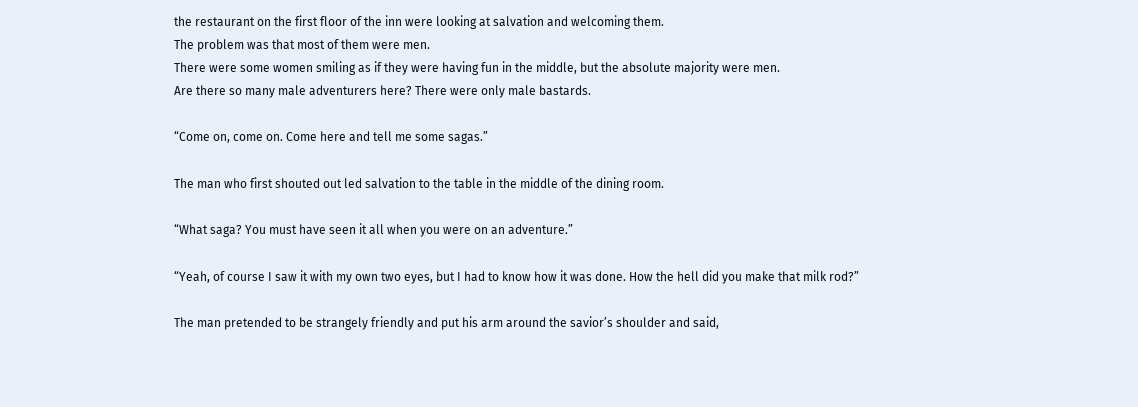the restaurant on the first floor of the inn were looking at salvation and welcoming them.
The problem was that most of them were men.
There were some women smiling as if they were having fun in the middle, but the absolute majority were men.
Are there so many male adventurers here? There were only male bastards.

“Come on, come on. Come here and tell me some sagas.”

The man who first shouted out led salvation to the table in the middle of the dining room.

“What saga? You must have seen it all when you were on an adventure.”

“Yeah, of course I saw it with my own two eyes, but I had to know how it was done. How the hell did you make that milk rod?”

The man pretended to be strangely friendly and put his arm around the savior’s shoulder and said,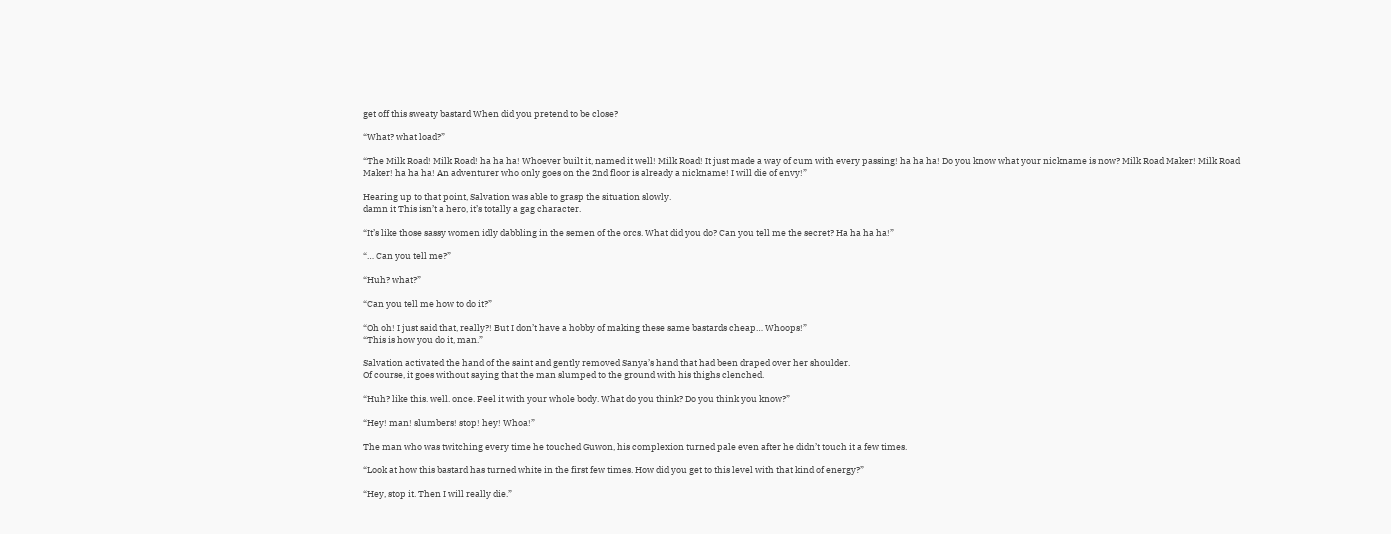get off this sweaty bastard When did you pretend to be close?

“What? what load?”

“The Milk Road! Milk Road! ha ha ha! Whoever built it, named it well! Milk Road! It just made a way of cum with every passing! ha ha ha! Do you know what your nickname is now? Milk Road Maker! Milk Road Maker! ha ha ha! An adventurer who only goes on the 2nd floor is already a nickname! I will die of envy!”

Hearing up to that point, Salvation was able to grasp the situation slowly.
damn it This isn’t a hero, it’s totally a gag character.

“It’s like those sassy women idly dabbling in the semen of the orcs. What did you do? Can you tell me the secret? Ha ha ha ha!”

“… Can you tell me?”

“Huh? what?”

“Can you tell me how to do it?”

“Oh oh! I just said that, really?! But I don’t have a hobby of making these same bastards cheap… Whoops!”
“This is how you do it, man.”

Salvation activated the hand of the saint and gently removed Sanya’s hand that had been draped over her shoulder.
Of course, it goes without saying that the man slumped to the ground with his thighs clenched.

“Huh? like this. well. once. Feel it with your whole body. What do you think? Do you think you know?”

“Hey! man! slumbers! stop! hey! Whoa!”

The man who was twitching every time he touched Guwon, his complexion turned pale even after he didn’t touch it a few times.

“Look at how this bastard has turned white in the first few times. How did you get to this level with that kind of energy?”

“Hey, stop it. Then I will really die.”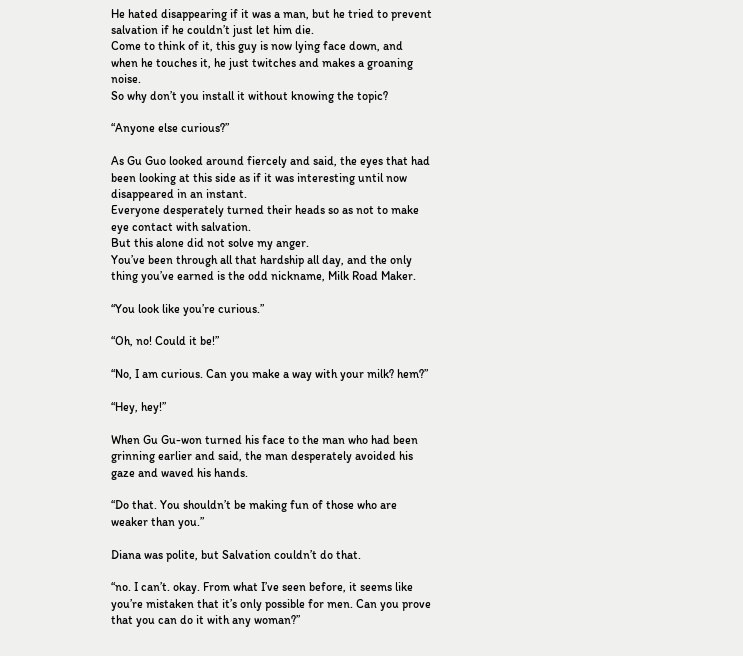He hated disappearing if it was a man, but he tried to prevent salvation if he couldn’t just let him die.
Come to think of it, this guy is now lying face down, and when he touches it, he just twitches and makes a groaning noise.
So why don’t you install it without knowing the topic?

“Anyone else curious?”

As Gu Guo looked around fiercely and said, the eyes that had been looking at this side as if it was interesting until now disappeared in an instant.
Everyone desperately turned their heads so as not to make eye contact with salvation.
But this alone did not solve my anger.
You’ve been through all that hardship all day, and the only thing you’ve earned is the odd nickname, Milk Road Maker.

“You look like you’re curious.”

“Oh, no! Could it be!”

“No, I am curious. Can you make a way with your milk? hem?”

“Hey, hey!”

When Gu Gu-won turned his face to the man who had been grinning earlier and said, the man desperately avoided his gaze and waved his hands.

“Do that. You shouldn’t be making fun of those who are weaker than you.”

Diana was polite, but Salvation couldn’t do that.

“no. I can’t. okay. From what I’ve seen before, it seems like you’re mistaken that it’s only possible for men. Can you prove that you can do it with any woman?”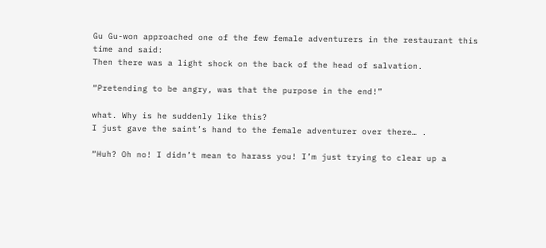Gu Gu-won approached one of the few female adventurers in the restaurant this time and said:
Then there was a light shock on the back of the head of salvation.

“Pretending to be angry, was that the purpose in the end!”

what. Why is he suddenly like this?
I just gave the saint’s hand to the female adventurer over there… .

“Huh? Oh no! I didn’t mean to harass you! I’m just trying to clear up a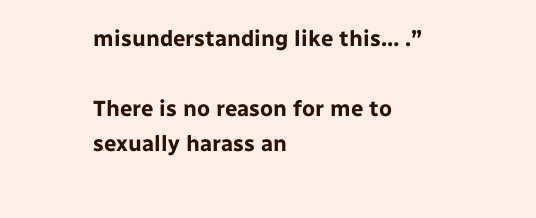misunderstanding like this… .”

There is no reason for me to sexually harass an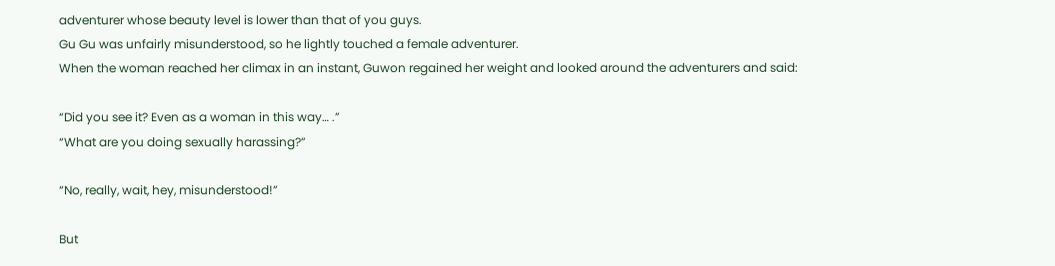adventurer whose beauty level is lower than that of you guys.
Gu Gu was unfairly misunderstood, so he lightly touched a female adventurer.
When the woman reached her climax in an instant, Guwon regained her weight and looked around the adventurers and said:

“Did you see it? Even as a woman in this way… .”
“What are you doing sexually harassing?”

“No, really, wait, hey, misunderstood!”

But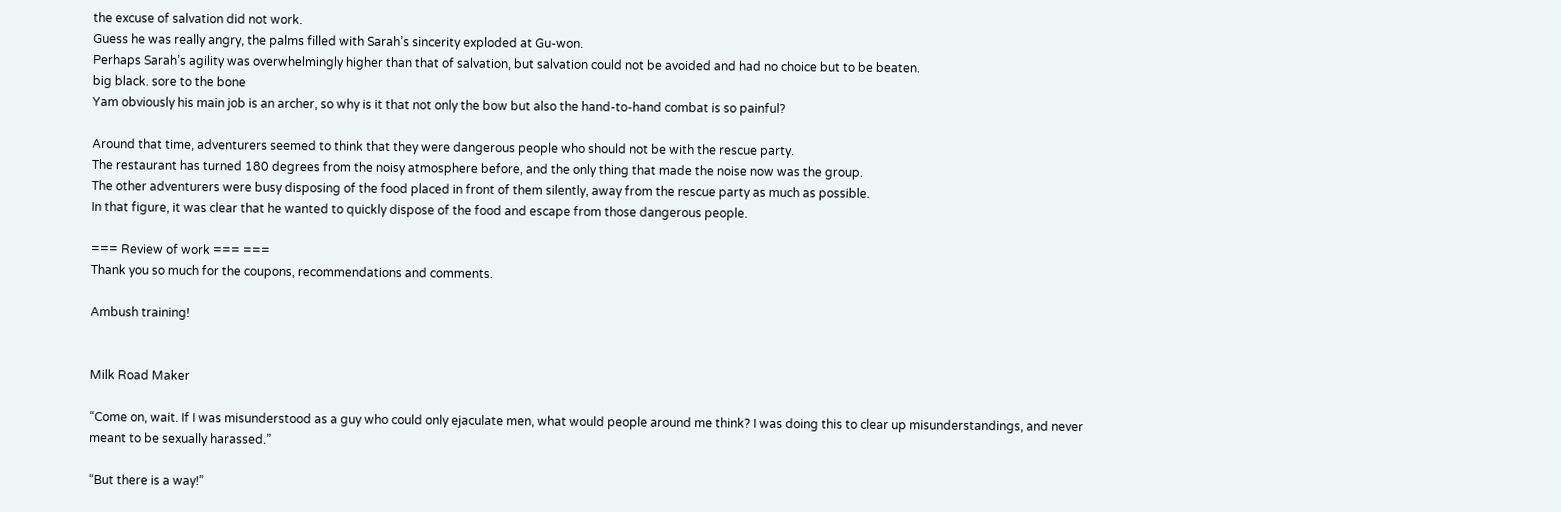the excuse of salvation did not work.
Guess he was really angry, the palms filled with Sarah’s sincerity exploded at Gu-won.
Perhaps Sarah’s agility was overwhelmingly higher than that of salvation, but salvation could not be avoided and had no choice but to be beaten.
big black. sore to the bone
Yam obviously his main job is an archer, so why is it that not only the bow but also the hand-to-hand combat is so painful?

Around that time, adventurers seemed to think that they were dangerous people who should not be with the rescue party.
The restaurant has turned 180 degrees from the noisy atmosphere before, and the only thing that made the noise now was the group.
The other adventurers were busy disposing of the food placed in front of them silently, away from the rescue party as much as possible.
In that figure, it was clear that he wanted to quickly dispose of the food and escape from those dangerous people.

=== Review of work === ===
Thank you so much for the coupons, recommendations and comments.

Ambush training!


Milk Road Maker

“Come on, wait. If I was misunderstood as a guy who could only ejaculate men, what would people around me think? I was doing this to clear up misunderstandings, and never meant to be sexually harassed.”

“But there is a way!”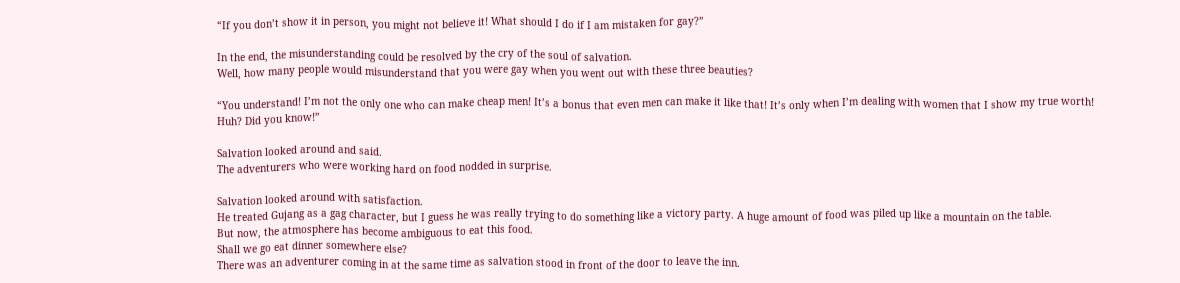“If you don’t show it in person, you might not believe it! What should I do if I am mistaken for gay?”

In the end, the misunderstanding could be resolved by the cry of the soul of salvation.
Well, how many people would misunderstand that you were gay when you went out with these three beauties?

“You understand! I’m not the only one who can make cheap men! It’s a bonus that even men can make it like that! It’s only when I’m dealing with women that I show my true worth! Huh? Did you know!”

Salvation looked around and said.
The adventurers who were working hard on food nodded in surprise.

Salvation looked around with satisfaction.
He treated Gujang as a gag character, but I guess he was really trying to do something like a victory party. A huge amount of food was piled up like a mountain on the table.
But now, the atmosphere has become ambiguous to eat this food.
Shall we go eat dinner somewhere else?
There was an adventurer coming in at the same time as salvation stood in front of the door to leave the inn.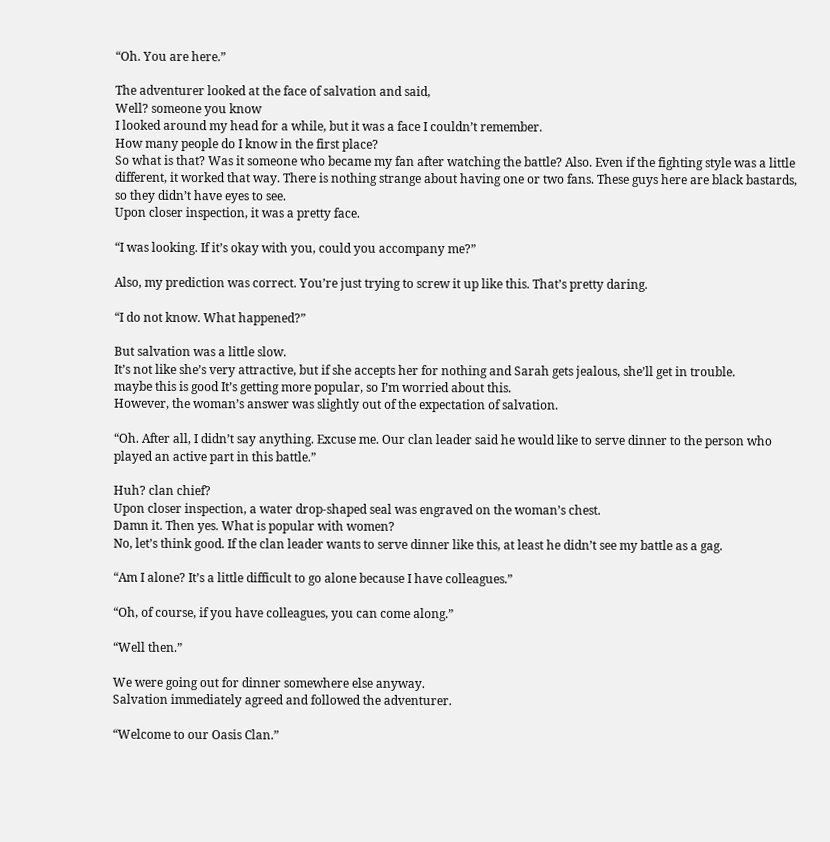“Oh. You are here.”

The adventurer looked at the face of salvation and said,
Well? someone you know
I looked around my head for a while, but it was a face I couldn’t remember.
How many people do I know in the first place?
So what is that? Was it someone who became my fan after watching the battle? Also. Even if the fighting style was a little different, it worked that way. There is nothing strange about having one or two fans. These guys here are black bastards, so they didn’t have eyes to see.
Upon closer inspection, it was a pretty face.

“I was looking. If it’s okay with you, could you accompany me?”

Also, my prediction was correct. You’re just trying to screw it up like this. That’s pretty daring.

“I do not know. What happened?”

But salvation was a little slow.
It’s not like she’s very attractive, but if she accepts her for nothing and Sarah gets jealous, she’ll get in trouble.
maybe this is good It’s getting more popular, so I’m worried about this.
However, the woman’s answer was slightly out of the expectation of salvation.

“Oh. After all, I didn’t say anything. Excuse me. Our clan leader said he would like to serve dinner to the person who played an active part in this battle.”

Huh? clan chief?
Upon closer inspection, a water drop-shaped seal was engraved on the woman’s chest.
Damn it. Then yes. What is popular with women?
No, let’s think good. If the clan leader wants to serve dinner like this, at least he didn’t see my battle as a gag.

“Am I alone? It’s a little difficult to go alone because I have colleagues.”

“Oh, of course, if you have colleagues, you can come along.”

“Well then.”

We were going out for dinner somewhere else anyway.
Salvation immediately agreed and followed the adventurer.

“Welcome to our Oasis Clan.”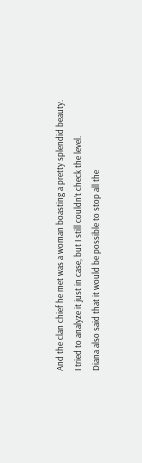And the clan chief he met was a woman boasting a pretty splendid beauty.
I tried to analyze it just in case, but I still couldn’t check the level.
Diana also said that it would be possible to stop all the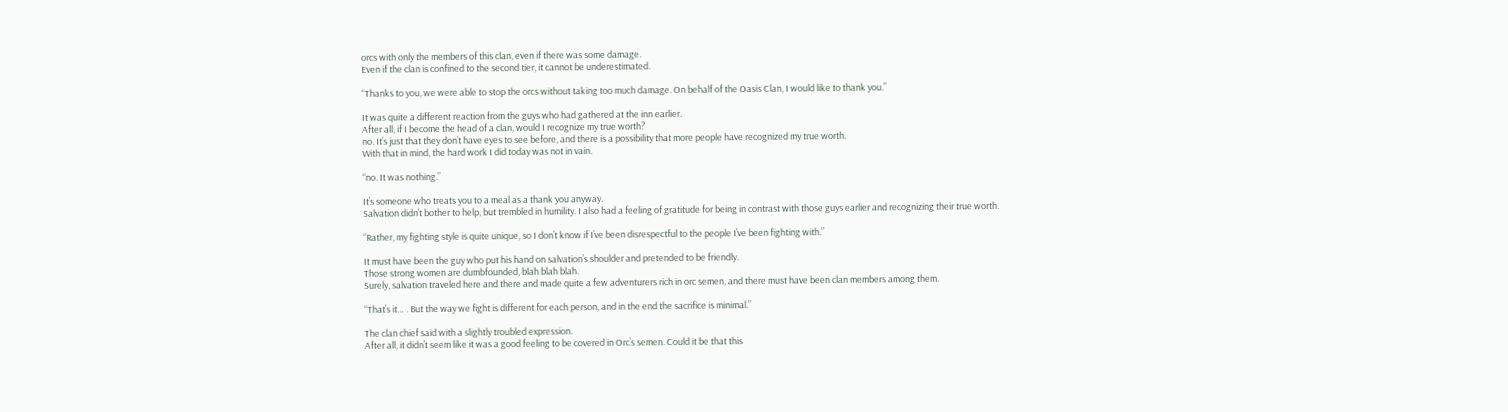orcs with only the members of this clan, even if there was some damage.
Even if the clan is confined to the second tier, it cannot be underestimated.

“Thanks to you, we were able to stop the orcs without taking too much damage. On behalf of the Oasis Clan, I would like to thank you.”

It was quite a different reaction from the guys who had gathered at the inn earlier.
After all, if I become the head of a clan, would I recognize my true worth?
no. It’s just that they don’t have eyes to see before, and there is a possibility that more people have recognized my true worth.
With that in mind, the hard work I did today was not in vain.

“no. It was nothing.”

It’s someone who treats you to a meal as a thank you anyway.
Salvation didn’t bother to help, but trembled in humility. I also had a feeling of gratitude for being in contrast with those guys earlier and recognizing their true worth.

“Rather, my fighting style is quite unique, so I don’t know if I’ve been disrespectful to the people I’ve been fighting with.”

It must have been the guy who put his hand on salvation’s shoulder and pretended to be friendly.
Those strong women are dumbfounded, blah blah blah.
Surely, salvation traveled here and there and made quite a few adventurers rich in orc semen, and there must have been clan members among them.

“That’s it… . But the way we fight is different for each person, and in the end the sacrifice is minimal.”

The clan chief said with a slightly troubled expression.
After all, it didn’t seem like it was a good feeling to be covered in Orc’s semen. Could it be that this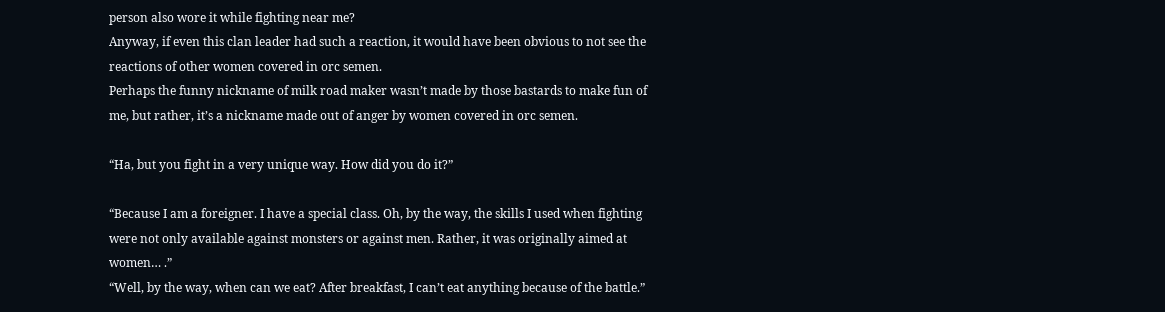person also wore it while fighting near me?
Anyway, if even this clan leader had such a reaction, it would have been obvious to not see the reactions of other women covered in orc semen.
Perhaps the funny nickname of milk road maker wasn’t made by those bastards to make fun of me, but rather, it’s a nickname made out of anger by women covered in orc semen.

“Ha, but you fight in a very unique way. How did you do it?”

“Because I am a foreigner. I have a special class. Oh, by the way, the skills I used when fighting were not only available against monsters or against men. Rather, it was originally aimed at women… .”
“Well, by the way, when can we eat? After breakfast, I can’t eat anything because of the battle.”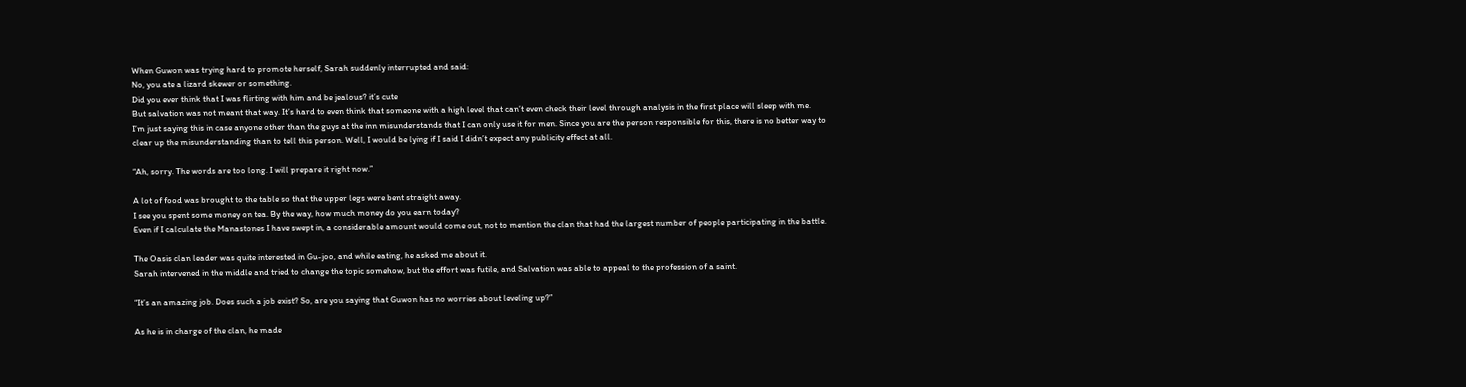When Guwon was trying hard to promote herself, Sarah suddenly interrupted and said:
No, you ate a lizard skewer or something.
Did you ever think that I was flirting with him and be jealous? it’s cute
But salvation was not meant that way. It’s hard to even think that someone with a high level that can’t even check their level through analysis in the first place will sleep with me.
I’m just saying this in case anyone other than the guys at the inn misunderstands that I can only use it for men. Since you are the person responsible for this, there is no better way to clear up the misunderstanding than to tell this person. Well, I would be lying if I said I didn’t expect any publicity effect at all.

“Ah, sorry. The words are too long. I will prepare it right now.”

A lot of food was brought to the table so that the upper legs were bent straight away.
I see you spent some money on tea. By the way, how much money do you earn today?
Even if I calculate the Manastones I have swept in, a considerable amount would come out, not to mention the clan that had the largest number of people participating in the battle.

The Oasis clan leader was quite interested in Gu-joo, and while eating, he asked me about it.
Sarah intervened in the middle and tried to change the topic somehow, but the effort was futile, and Salvation was able to appeal to the profession of a saint.

“It’s an amazing job. Does such a job exist? So, are you saying that Guwon has no worries about leveling up?”

As he is in charge of the clan, he made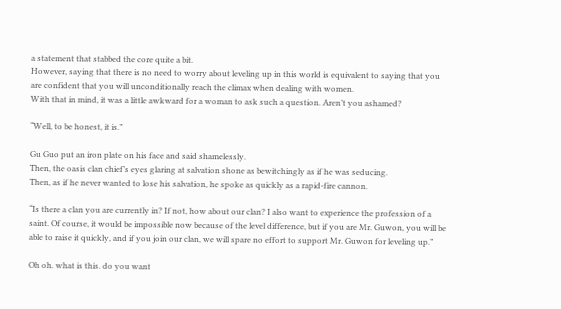a statement that stabbed the core quite a bit.
However, saying that there is no need to worry about leveling up in this world is equivalent to saying that you are confident that you will unconditionally reach the climax when dealing with women.
With that in mind, it was a little awkward for a woman to ask such a question. Aren’t you ashamed?

“Well, to be honest, it is.”

Gu Guo put an iron plate on his face and said shamelessly.
Then, the oasis clan chief’s eyes glaring at salvation shone as bewitchingly as if he was seducing.
Then, as if he never wanted to lose his salvation, he spoke as quickly as a rapid-fire cannon.

“Is there a clan you are currently in? If not, how about our clan? I also want to experience the profession of a saint. Of course, it would be impossible now because of the level difference, but if you are Mr. Guwon, you will be able to raise it quickly, and if you join our clan, we will spare no effort to support Mr. Guwon for leveling up.”

Oh oh. what is this. do you want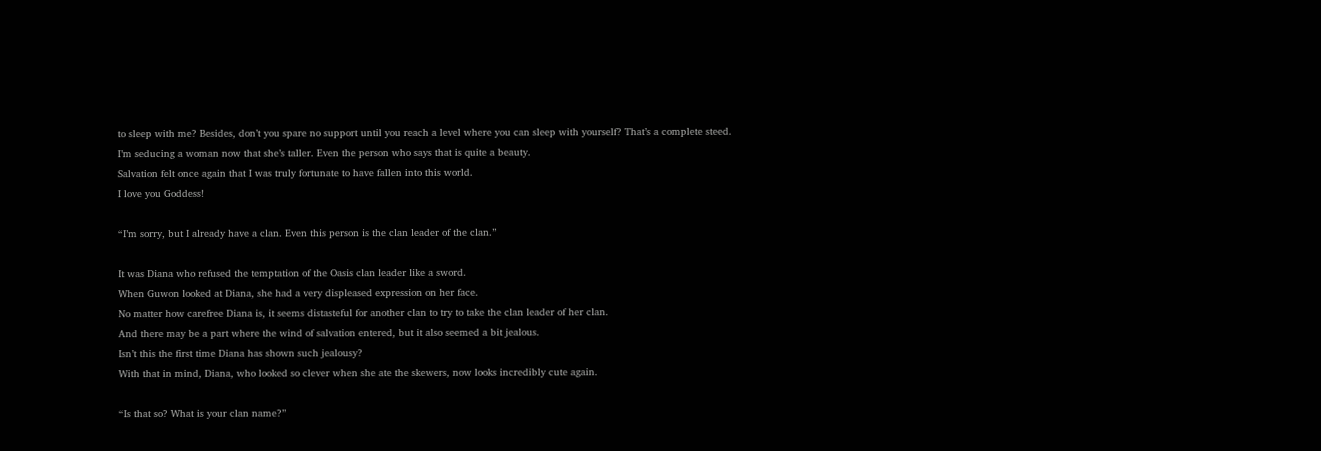to sleep with me? Besides, don’t you spare no support until you reach a level where you can sleep with yourself? That’s a complete steed.
I’m seducing a woman now that she’s taller. Even the person who says that is quite a beauty.
Salvation felt once again that I was truly fortunate to have fallen into this world.
I love you Goddess!

“I’m sorry, but I already have a clan. Even this person is the clan leader of the clan.”

It was Diana who refused the temptation of the Oasis clan leader like a sword.
When Guwon looked at Diana, she had a very displeased expression on her face.
No matter how carefree Diana is, it seems distasteful for another clan to try to take the clan leader of her clan.
And there may be a part where the wind of salvation entered, but it also seemed a bit jealous.
Isn’t this the first time Diana has shown such jealousy?
With that in mind, Diana, who looked so clever when she ate the skewers, now looks incredibly cute again.

“Is that so? What is your clan name?”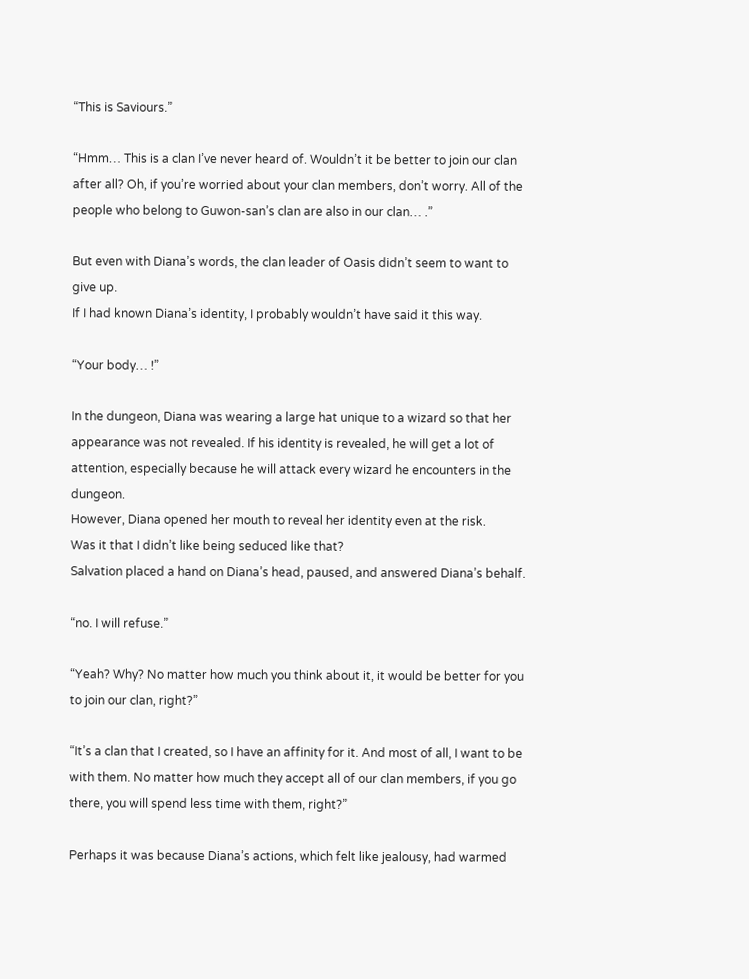“This is Saviours.”

“Hmm… This is a clan I’ve never heard of. Wouldn’t it be better to join our clan after all? Oh, if you’re worried about your clan members, don’t worry. All of the people who belong to Guwon-san’s clan are also in our clan… .”

But even with Diana’s words, the clan leader of Oasis didn’t seem to want to give up.
If I had known Diana’s identity, I probably wouldn’t have said it this way.

“Your body… !”

In the dungeon, Diana was wearing a large hat unique to a wizard so that her appearance was not revealed. If his identity is revealed, he will get a lot of attention, especially because he will attack every wizard he encounters in the dungeon.
However, Diana opened her mouth to reveal her identity even at the risk.
Was it that I didn’t like being seduced like that?
Salvation placed a hand on Diana’s head, paused, and answered Diana’s behalf.

“no. I will refuse.”

“Yeah? Why? No matter how much you think about it, it would be better for you to join our clan, right?”

“It’s a clan that I created, so I have an affinity for it. And most of all, I want to be with them. No matter how much they accept all of our clan members, if you go there, you will spend less time with them, right?”

Perhaps it was because Diana’s actions, which felt like jealousy, had warmed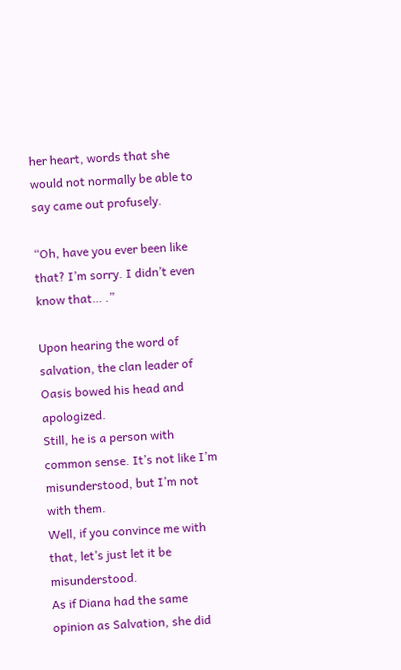her heart, words that she would not normally be able to say came out profusely.

“Oh, have you ever been like that? I’m sorry. I didn’t even know that… .”

Upon hearing the word of salvation, the clan leader of Oasis bowed his head and apologized.
Still, he is a person with common sense. It’s not like I’m misunderstood, but I’m not with them.
Well, if you convince me with that, let’s just let it be misunderstood.
As if Diana had the same opinion as Salvation, she did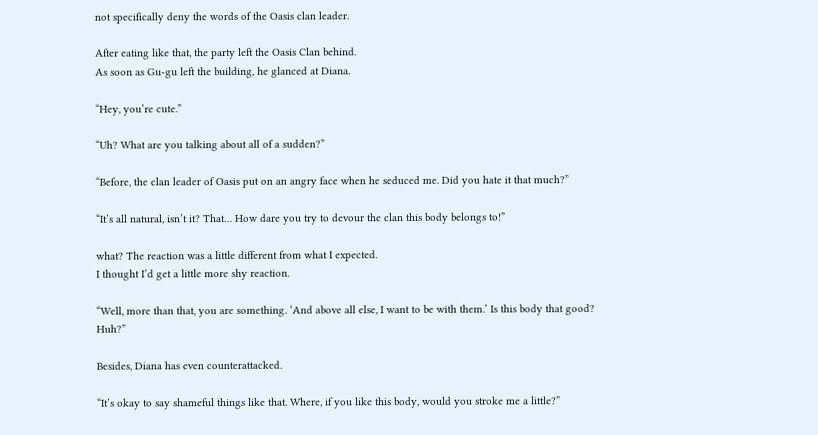not specifically deny the words of the Oasis clan leader.

After eating like that, the party left the Oasis Clan behind.
As soon as Gu-gu left the building, he glanced at Diana.

“Hey, you’re cute.”

“Uh? What are you talking about all of a sudden?”

“Before, the clan leader of Oasis put on an angry face when he seduced me. Did you hate it that much?”

“It’s all natural, isn’t it? That… How dare you try to devour the clan this body belongs to!”

what? The reaction was a little different from what I expected.
I thought I’d get a little more shy reaction.

“Well, more than that, you are something. ‘And above all else, I want to be with them.’ Is this body that good? Huh?”

Besides, Diana has even counterattacked.

“It’s okay to say shameful things like that. Where, if you like this body, would you stroke me a little?”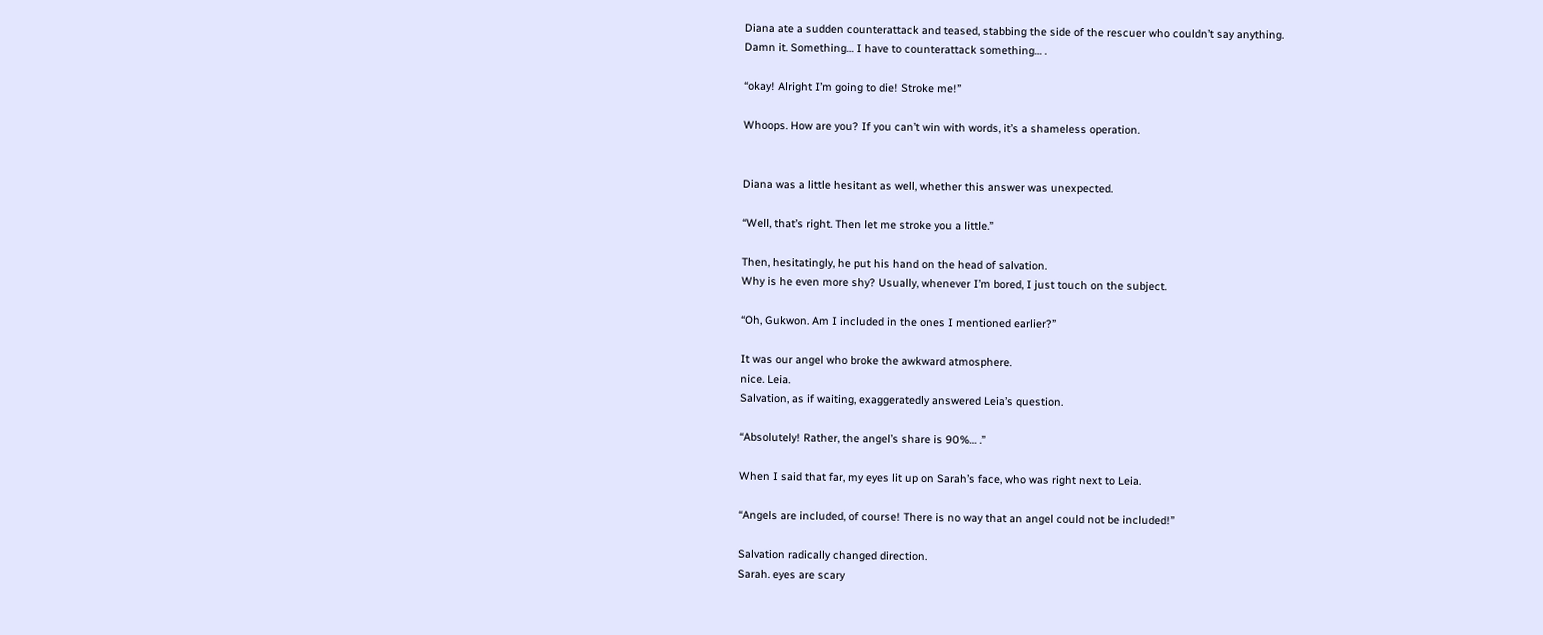Diana ate a sudden counterattack and teased, stabbing the side of the rescuer who couldn’t say anything.
Damn it. Something… I have to counterattack something… .

“okay! Alright I’m going to die! Stroke me!”

Whoops. How are you? If you can’t win with words, it’s a shameless operation.


Diana was a little hesitant as well, whether this answer was unexpected.

“Well, that’s right. Then let me stroke you a little.”

Then, hesitatingly, he put his hand on the head of salvation.
Why is he even more shy? Usually, whenever I’m bored, I just touch on the subject.

“Oh, Gukwon. Am I included in the ones I mentioned earlier?”

It was our angel who broke the awkward atmosphere.
nice. Leia.
Salvation, as if waiting, exaggeratedly answered Leia’s question.

“Absolutely! Rather, the angel’s share is 90%… .”

When I said that far, my eyes lit up on Sarah’s face, who was right next to Leia.

“Angels are included, of course! There is no way that an angel could not be included!”

Salvation radically changed direction.
Sarah. eyes are scary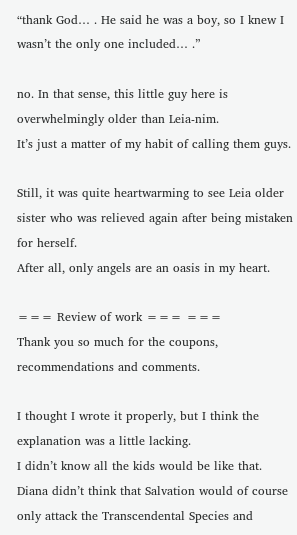“thank God… . He said he was a boy, so I knew I wasn’t the only one included… .”

no. In that sense, this little guy here is overwhelmingly older than Leia-nim.
It’s just a matter of my habit of calling them guys.

Still, it was quite heartwarming to see Leia older sister who was relieved again after being mistaken for herself.
After all, only angels are an oasis in my heart.

=== Review of work === ===
Thank you so much for the coupons, recommendations and comments.

I thought I wrote it properly, but I think the explanation was a little lacking.
I didn’t know all the kids would be like that.
Diana didn’t think that Salvation would of course only attack the Transcendental Species and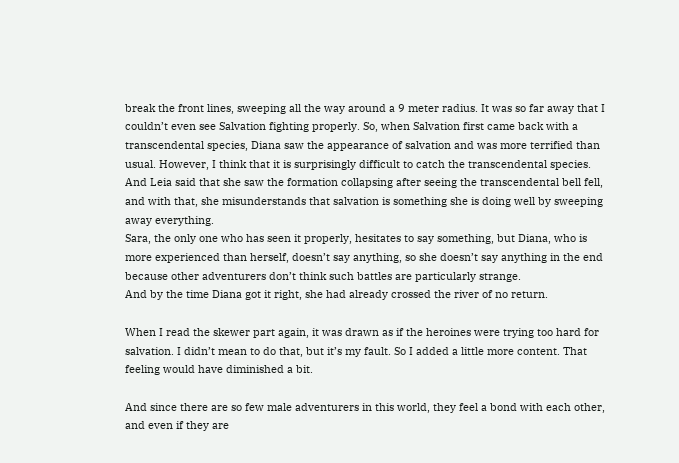break the front lines, sweeping all the way around a 9 meter radius. It was so far away that I couldn’t even see Salvation fighting properly. So, when Salvation first came back with a transcendental species, Diana saw the appearance of salvation and was more terrified than usual. However, I think that it is surprisingly difficult to catch the transcendental species.
And Leia said that she saw the formation collapsing after seeing the transcendental bell fell, and with that, she misunderstands that salvation is something she is doing well by sweeping away everything.
Sara, the only one who has seen it properly, hesitates to say something, but Diana, who is more experienced than herself, doesn’t say anything, so she doesn’t say anything in the end because other adventurers don’t think such battles are particularly strange.
And by the time Diana got it right, she had already crossed the river of no return.

When I read the skewer part again, it was drawn as if the heroines were trying too hard for salvation. I didn’t mean to do that, but it’s my fault. So I added a little more content. That feeling would have diminished a bit.

And since there are so few male adventurers in this world, they feel a bond with each other, and even if they are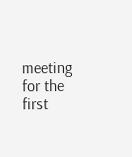meeting for the first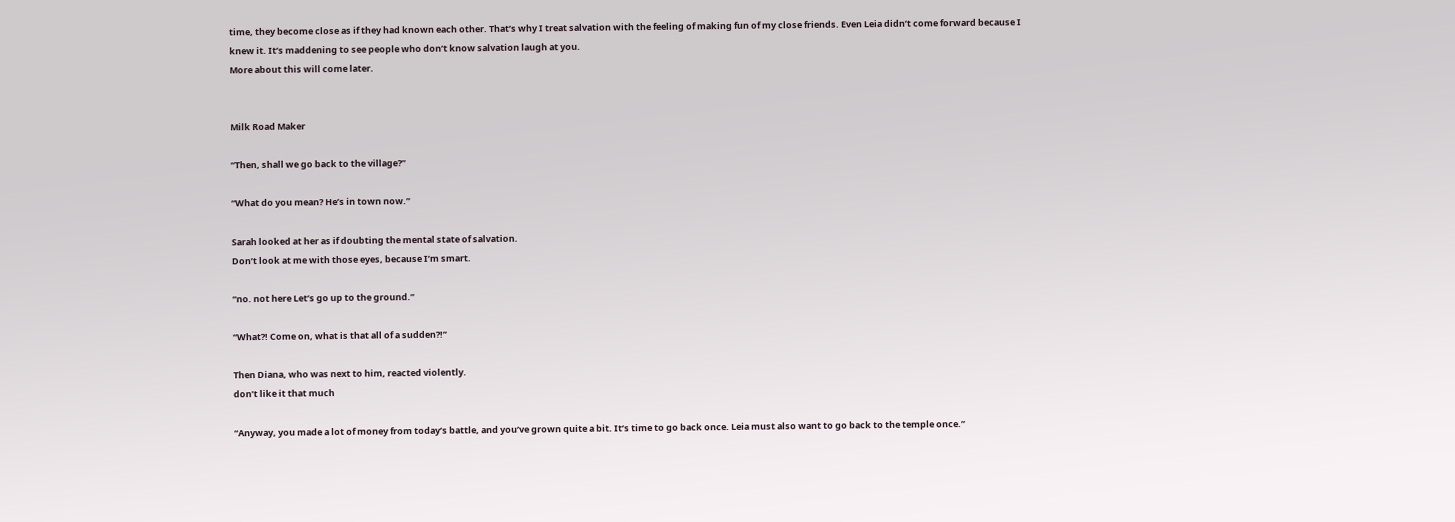time, they become close as if they had known each other. That’s why I treat salvation with the feeling of making fun of my close friends. Even Leia didn’t come forward because I knew it. It’s maddening to see people who don’t know salvation laugh at you.
More about this will come later.


Milk Road Maker

“Then, shall we go back to the village?”

“What do you mean? He’s in town now.”

Sarah looked at her as if doubting the mental state of salvation.
Don’t look at me with those eyes, because I’m smart.

“no. not here Let’s go up to the ground.”

“What?! Come on, what is that all of a sudden?!”

Then Diana, who was next to him, reacted violently.
don’t like it that much

“Anyway, you made a lot of money from today’s battle, and you’ve grown quite a bit. It’s time to go back once. Leia must also want to go back to the temple once.”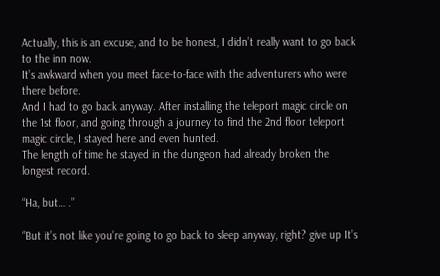Actually, this is an excuse, and to be honest, I didn’t really want to go back to the inn now.
It’s awkward when you meet face-to-face with the adventurers who were there before.
And I had to go back anyway. After installing the teleport magic circle on the 1st floor, and going through a journey to find the 2nd floor teleport magic circle, I stayed here and even hunted.
The length of time he stayed in the dungeon had already broken the longest record.

“Ha, but… .”

“But it’s not like you’re going to go back to sleep anyway, right? give up It’s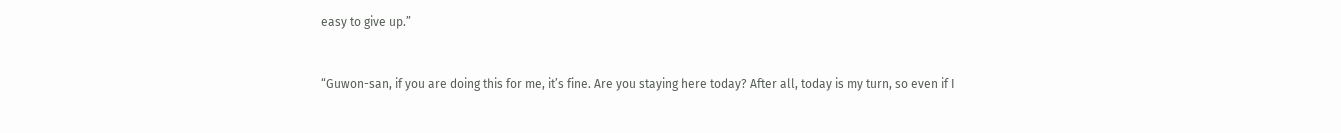easy to give up.”


“Guwon-san, if you are doing this for me, it’s fine. Are you staying here today? After all, today is my turn, so even if I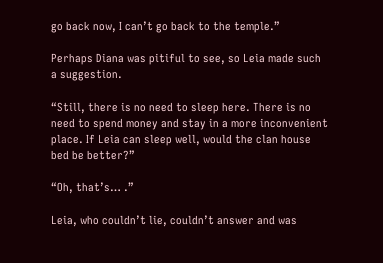go back now, I can’t go back to the temple.”

Perhaps Diana was pitiful to see, so Leia made such a suggestion.

“Still, there is no need to sleep here. There is no need to spend money and stay in a more inconvenient place. If Leia can sleep well, would the clan house bed be better?”

“Oh, that’s… .”

Leia, who couldn’t lie, couldn’t answer and was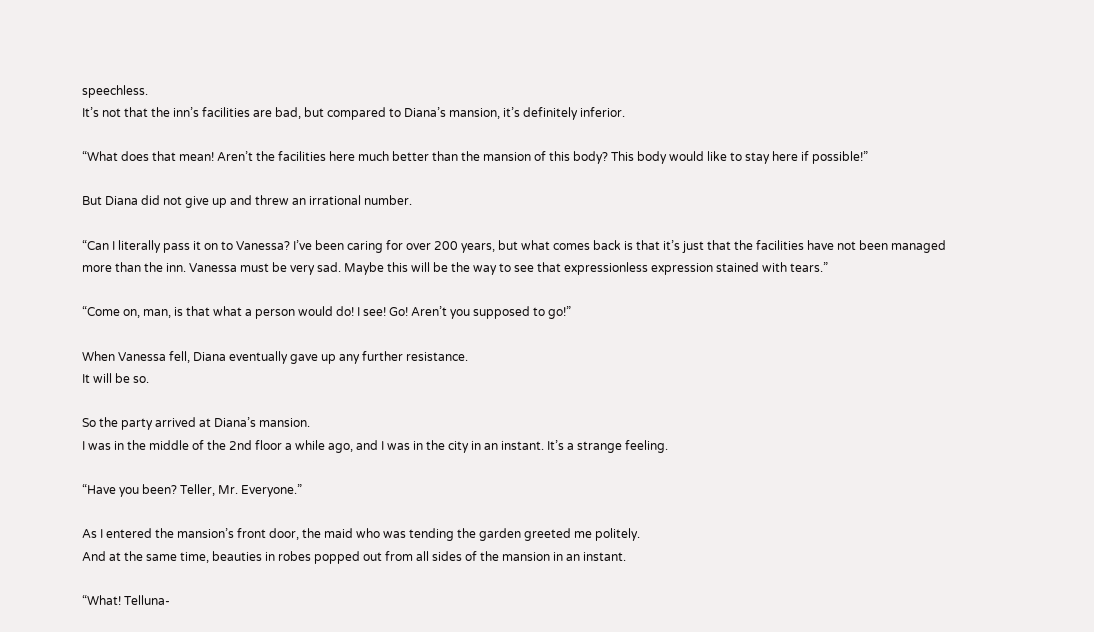speechless.
It’s not that the inn’s facilities are bad, but compared to Diana’s mansion, it’s definitely inferior.

“What does that mean! Aren’t the facilities here much better than the mansion of this body? This body would like to stay here if possible!”

But Diana did not give up and threw an irrational number.

“Can I literally pass it on to Vanessa? I’ve been caring for over 200 years, but what comes back is that it’s just that the facilities have not been managed more than the inn. Vanessa must be very sad. Maybe this will be the way to see that expressionless expression stained with tears.”

“Come on, man, is that what a person would do! I see! Go! Aren’t you supposed to go!”

When Vanessa fell, Diana eventually gave up any further resistance.
It will be so.

So the party arrived at Diana’s mansion.
I was in the middle of the 2nd floor a while ago, and I was in the city in an instant. It’s a strange feeling.

“Have you been? Teller, Mr. Everyone.”

As I entered the mansion’s front door, the maid who was tending the garden greeted me politely.
And at the same time, beauties in robes popped out from all sides of the mansion in an instant.

“What! Telluna-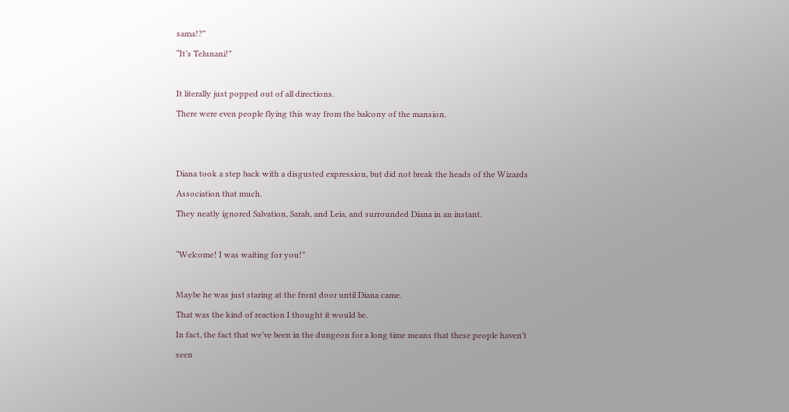sama!?”
“It’s Telunani!”

It literally just popped out of all directions.
There were even people flying this way from the balcony of the mansion.


Diana took a step back with a disgusted expression, but did not break the heads of the Wizards Association that much.
They neatly ignored Salvation, Sarah, and Leia, and surrounded Diana in an instant.

“Welcome! I was waiting for you!”

Maybe he was just staring at the front door until Diana came.
That was the kind of reaction I thought it would be.
In fact, the fact that we’ve been in the dungeon for a long time means that these people haven’t seen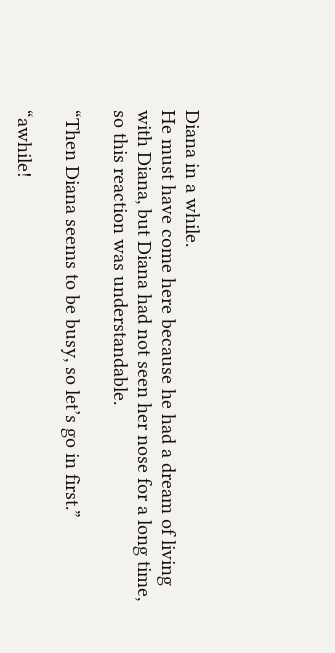Diana in a while.
He must have come here because he had a dream of living with Diana, but Diana had not seen her nose for a long time, so this reaction was understandable.

“Then Diana seems to be busy, so let’s go in first.”

“awhile!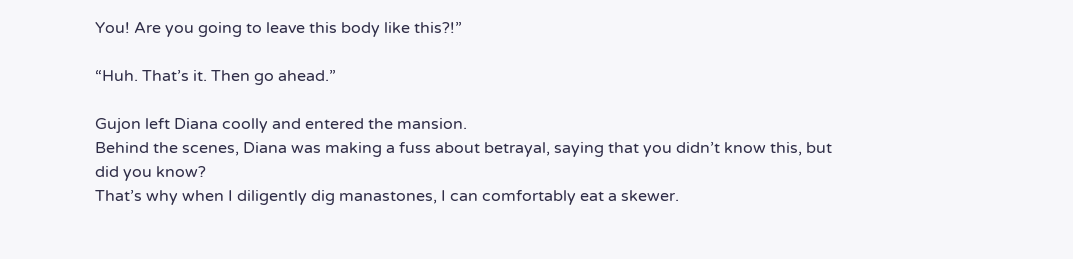You! Are you going to leave this body like this?!”

“Huh. That’s it. Then go ahead.”

Gujon left Diana coolly and entered the mansion.
Behind the scenes, Diana was making a fuss about betrayal, saying that you didn’t know this, but did you know?
That’s why when I diligently dig manastones, I can comfortably eat a skewer.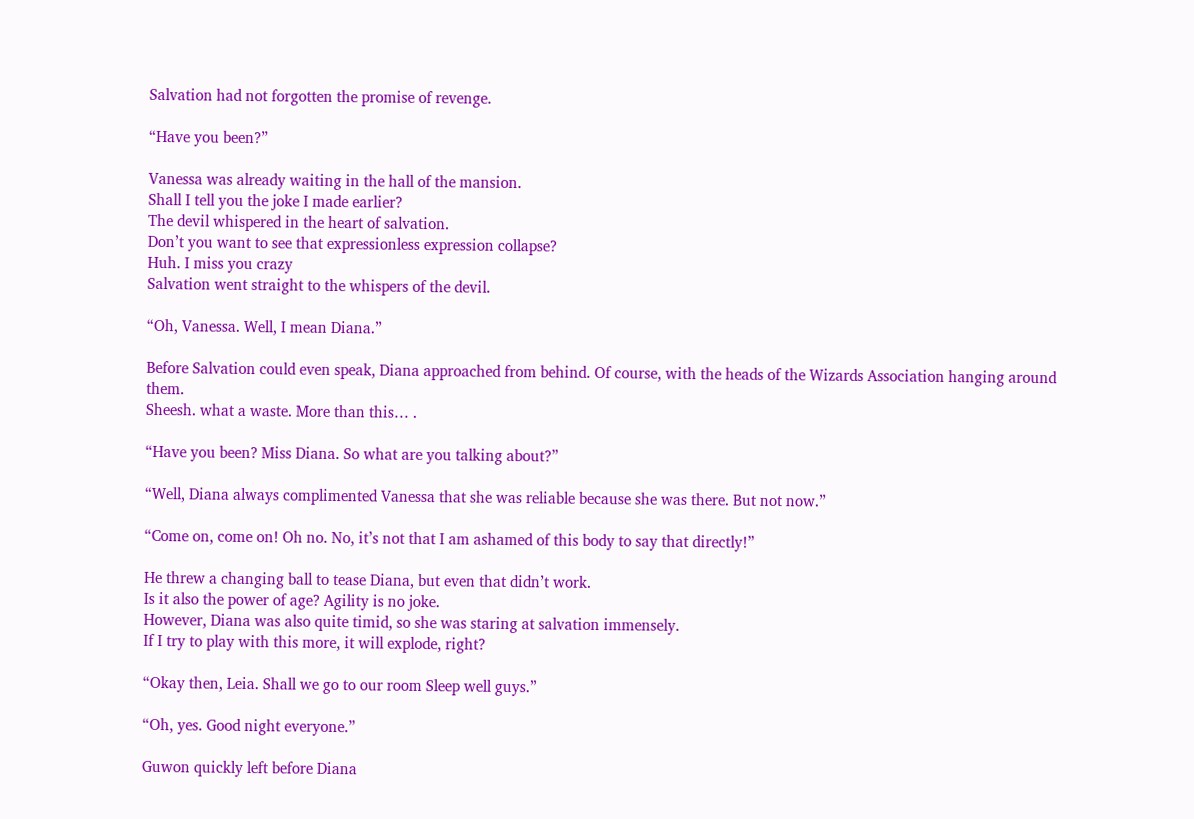Salvation had not forgotten the promise of revenge.

“Have you been?”

Vanessa was already waiting in the hall of the mansion.
Shall I tell you the joke I made earlier?
The devil whispered in the heart of salvation.
Don’t you want to see that expressionless expression collapse?
Huh. I miss you crazy
Salvation went straight to the whispers of the devil.

“Oh, Vanessa. Well, I mean Diana.”

Before Salvation could even speak, Diana approached from behind. Of course, with the heads of the Wizards Association hanging around them.
Sheesh. what a waste. More than this… .

“Have you been? Miss Diana. So what are you talking about?”

“Well, Diana always complimented Vanessa that she was reliable because she was there. But not now.”

“Come on, come on! Oh no. No, it’s not that I am ashamed of this body to say that directly!”

He threw a changing ball to tease Diana, but even that didn’t work.
Is it also the power of age? Agility is no joke.
However, Diana was also quite timid, so she was staring at salvation immensely.
If I try to play with this more, it will explode, right?

“Okay then, Leia. Shall we go to our room Sleep well guys.”

“Oh, yes. Good night everyone.”

Guwon quickly left before Diana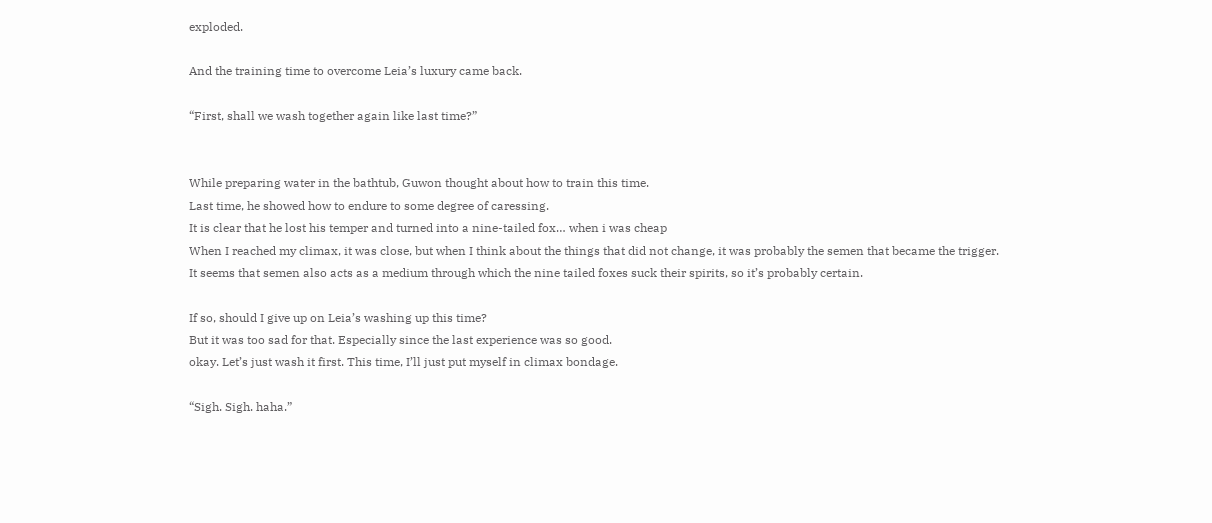exploded.

And the training time to overcome Leia’s luxury came back.

“First, shall we wash together again like last time?”


While preparing water in the bathtub, Guwon thought about how to train this time.
Last time, he showed how to endure to some degree of caressing.
It is clear that he lost his temper and turned into a nine-tailed fox… when i was cheap
When I reached my climax, it was close, but when I think about the things that did not change, it was probably the semen that became the trigger.
It seems that semen also acts as a medium through which the nine tailed foxes suck their spirits, so it’s probably certain.

If so, should I give up on Leia’s washing up this time?
But it was too sad for that. Especially since the last experience was so good.
okay. Let’s just wash it first. This time, I’ll just put myself in climax bondage.

“Sigh. Sigh. haha.”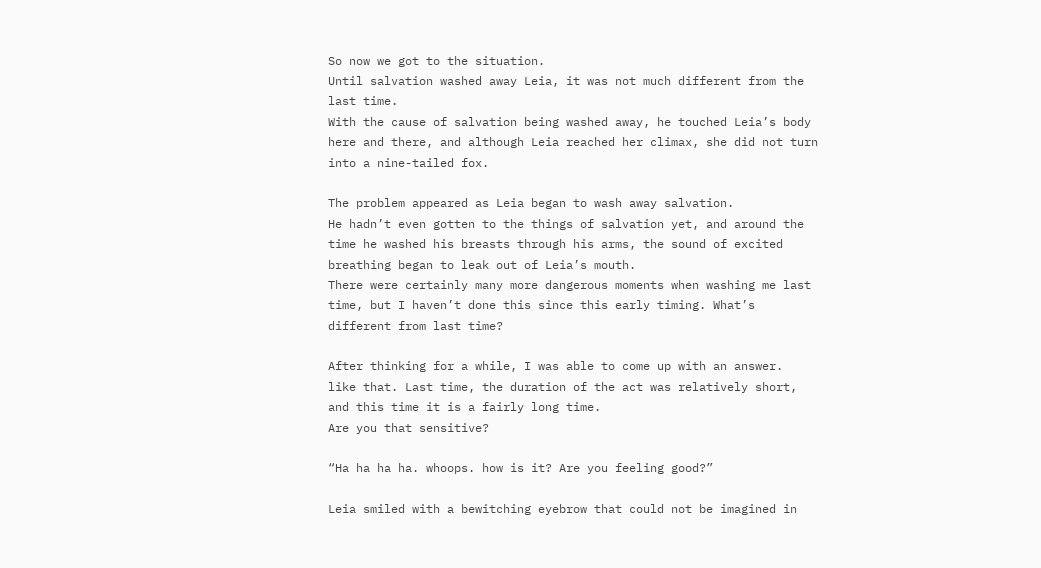So now we got to the situation.
Until salvation washed away Leia, it was not much different from the last time.
With the cause of salvation being washed away, he touched Leia’s body here and there, and although Leia reached her climax, she did not turn into a nine-tailed fox.

The problem appeared as Leia began to wash away salvation.
He hadn’t even gotten to the things of salvation yet, and around the time he washed his breasts through his arms, the sound of excited breathing began to leak out of Leia’s mouth.
There were certainly many more dangerous moments when washing me last time, but I haven’t done this since this early timing. What’s different from last time?

After thinking for a while, I was able to come up with an answer.
like that. Last time, the duration of the act was relatively short, and this time it is a fairly long time.
Are you that sensitive?

“Ha ha ha ha. whoops. how is it? Are you feeling good?”

Leia smiled with a bewitching eyebrow that could not be imagined in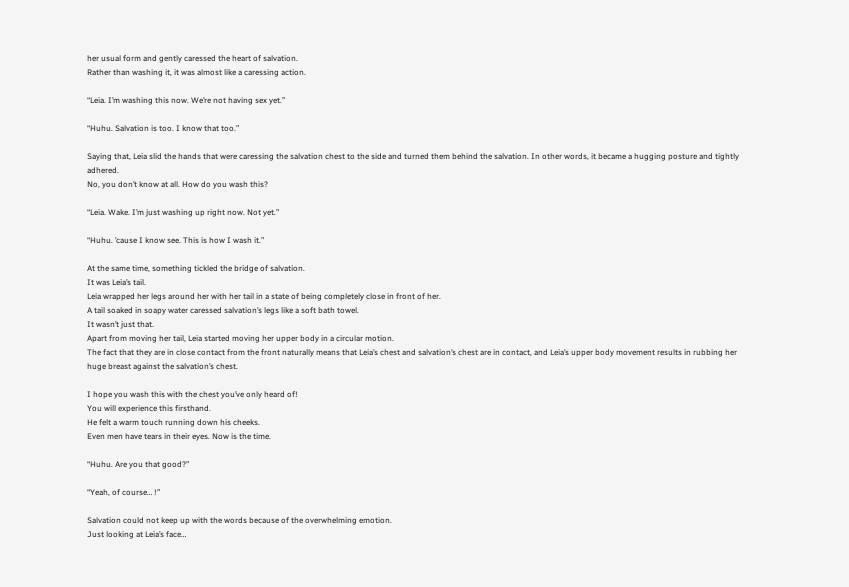her usual form and gently caressed the heart of salvation.
Rather than washing it, it was almost like a caressing action.

“Leia. I’m washing this now. We’re not having sex yet.”

“Huhu. Salvation is too. I know that too.”

Saying that, Leia slid the hands that were caressing the salvation chest to the side and turned them behind the salvation. In other words, it became a hugging posture and tightly adhered.
No, you don’t know at all. How do you wash this?

“Leia. Wake. I’m just washing up right now. Not yet.”

“Huhu. ’cause I know see. This is how I wash it.”

At the same time, something tickled the bridge of salvation.
It was Leia’s tail.
Leia wrapped her legs around her with her tail in a state of being completely close in front of her.
A tail soaked in soapy water caressed salvation’s legs like a soft bath towel.
It wasn’t just that.
Apart from moving her tail, Leia started moving her upper body in a circular motion.
The fact that they are in close contact from the front naturally means that Leia’s chest and salvation’s chest are in contact, and Leia’s upper body movement results in rubbing her huge breast against the salvation’s chest.

I hope you wash this with the chest you’ve only heard of!
You will experience this firsthand.
He felt a warm touch running down his cheeks.
Even men have tears in their eyes. Now is the time.

“Huhu. Are you that good?”

“Yeah, of course… !”

Salvation could not keep up with the words because of the overwhelming emotion.
Just looking at Leia’s face…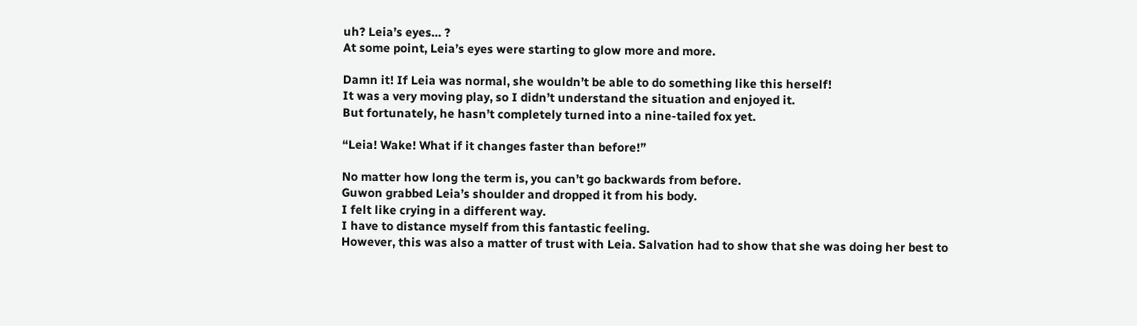uh? Leia’s eyes… ?
At some point, Leia’s eyes were starting to glow more and more.

Damn it! If Leia was normal, she wouldn’t be able to do something like this herself!
It was a very moving play, so I didn’t understand the situation and enjoyed it.
But fortunately, he hasn’t completely turned into a nine-tailed fox yet.

“Leia! Wake! What if it changes faster than before!”

No matter how long the term is, you can’t go backwards from before.
Guwon grabbed Leia’s shoulder and dropped it from his body.
I felt like crying in a different way.
I have to distance myself from this fantastic feeling.
However, this was also a matter of trust with Leia. Salvation had to show that she was doing her best to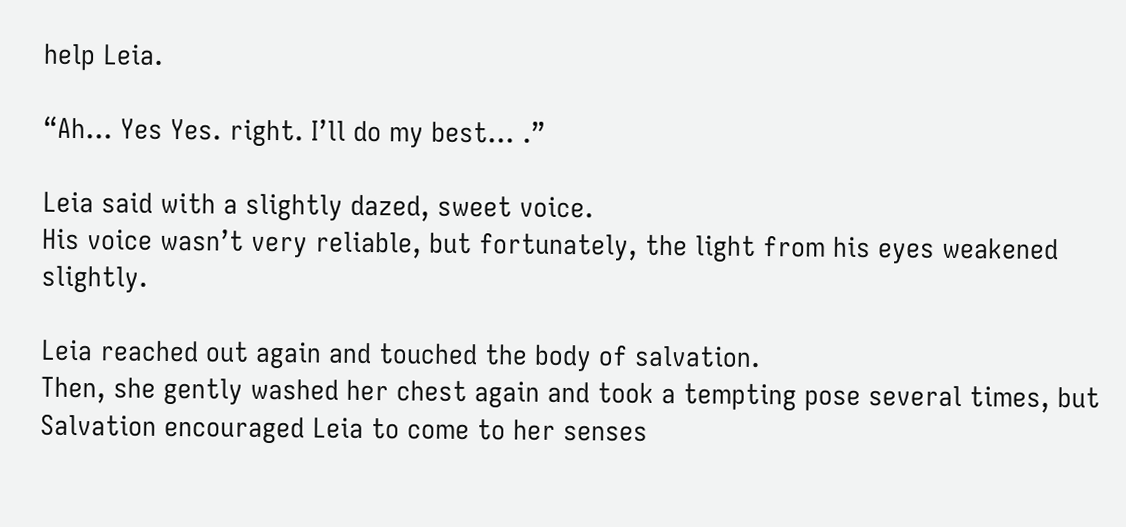help Leia.

“Ah… Yes Yes. right. I’ll do my best… .”

Leia said with a slightly dazed, sweet voice.
His voice wasn’t very reliable, but fortunately, the light from his eyes weakened slightly.

Leia reached out again and touched the body of salvation.
Then, she gently washed her chest again and took a tempting pose several times, but Salvation encouraged Leia to come to her senses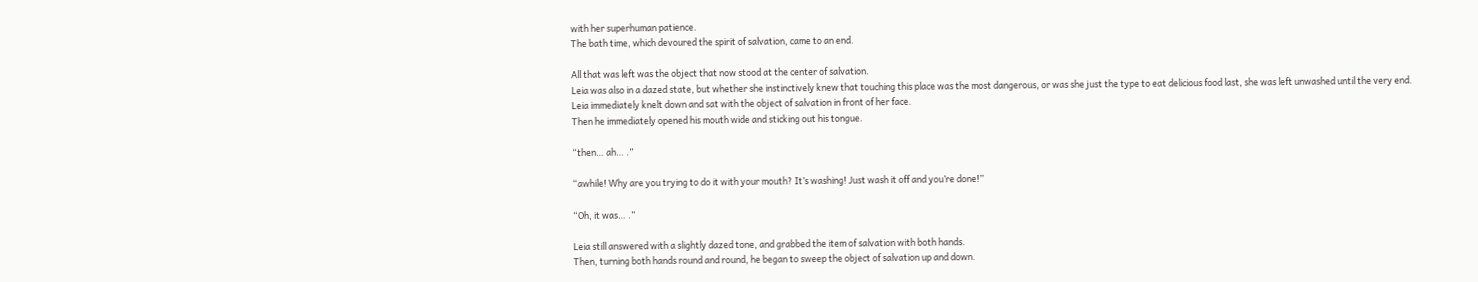with her superhuman patience.
The bath time, which devoured the spirit of salvation, came to an end.

All that was left was the object that now stood at the center of salvation.
Leia was also in a dazed state, but whether she instinctively knew that touching this place was the most dangerous, or was she just the type to eat delicious food last, she was left unwashed until the very end.
Leia immediately knelt down and sat with the object of salvation in front of her face.
Then he immediately opened his mouth wide and sticking out his tongue.

“then… ah… .”

“awhile! Why are you trying to do it with your mouth? It’s washing! Just wash it off and you’re done!”

“Oh, it was… .”

Leia still answered with a slightly dazed tone, and grabbed the item of salvation with both hands.
Then, turning both hands round and round, he began to sweep the object of salvation up and down.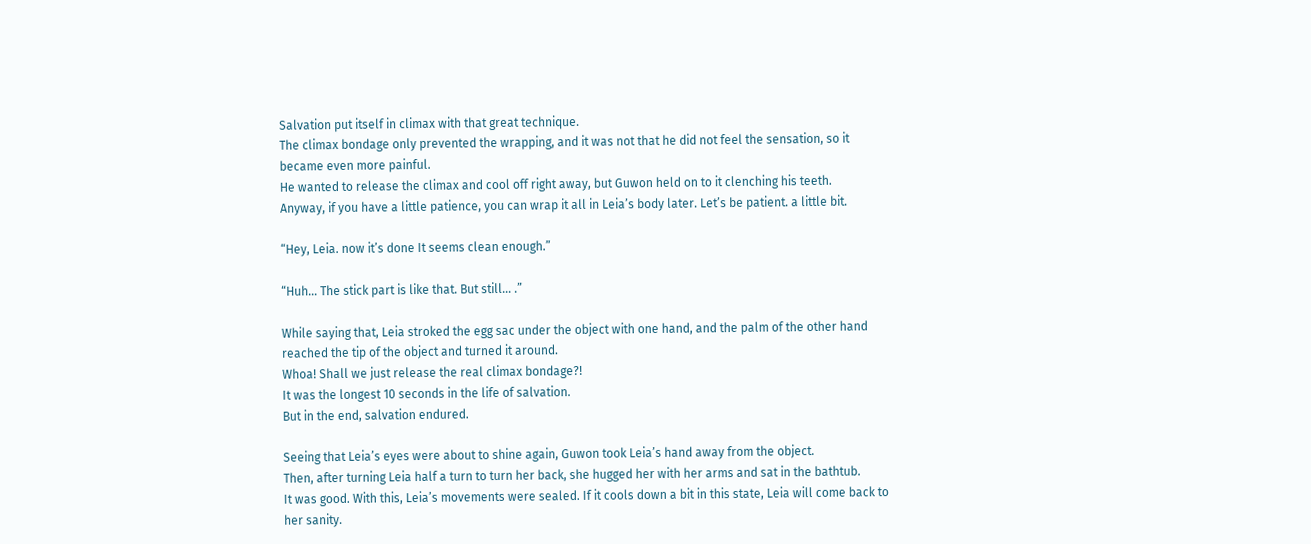Salvation put itself in climax with that great technique.
The climax bondage only prevented the wrapping, and it was not that he did not feel the sensation, so it became even more painful.
He wanted to release the climax and cool off right away, but Guwon held on to it clenching his teeth.
Anyway, if you have a little patience, you can wrap it all in Leia’s body later. Let’s be patient. a little bit.

“Hey, Leia. now it’s done It seems clean enough.”

“Huh… The stick part is like that. But still… .”

While saying that, Leia stroked the egg sac under the object with one hand, and the palm of the other hand reached the tip of the object and turned it around.
Whoa! Shall we just release the real climax bondage?!
It was the longest 10 seconds in the life of salvation.
But in the end, salvation endured.

Seeing that Leia’s eyes were about to shine again, Guwon took Leia’s hand away from the object.
Then, after turning Leia half a turn to turn her back, she hugged her with her arms and sat in the bathtub.
It was good. With this, Leia’s movements were sealed. If it cools down a bit in this state, Leia will come back to her sanity.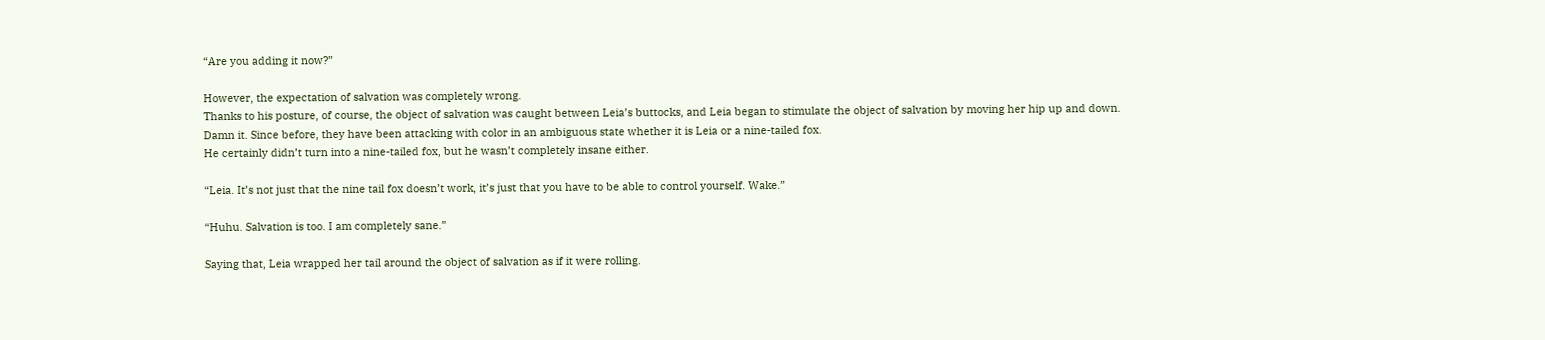“Are you adding it now?”

However, the expectation of salvation was completely wrong.
Thanks to his posture, of course, the object of salvation was caught between Leia’s buttocks, and Leia began to stimulate the object of salvation by moving her hip up and down.
Damn it. Since before, they have been attacking with color in an ambiguous state whether it is Leia or a nine-tailed fox.
He certainly didn’t turn into a nine-tailed fox, but he wasn’t completely insane either.

“Leia. It’s not just that the nine tail fox doesn’t work, it’s just that you have to be able to control yourself. Wake.”

“Huhu. Salvation is too. I am completely sane.”

Saying that, Leia wrapped her tail around the object of salvation as if it were rolling.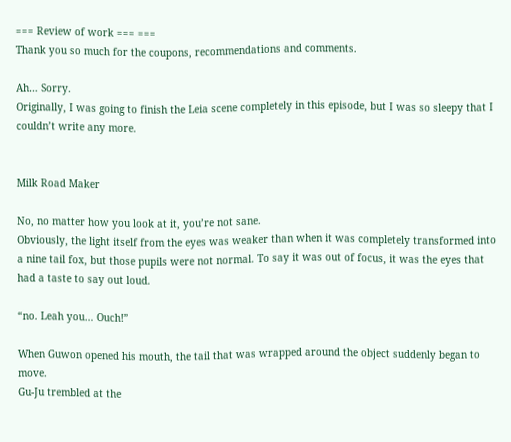=== Review of work === ===
Thank you so much for the coupons, recommendations and comments.

Ah… Sorry.
Originally, I was going to finish the Leia scene completely in this episode, but I was so sleepy that I couldn’t write any more.


Milk Road Maker

No, no matter how you look at it, you’re not sane.
Obviously, the light itself from the eyes was weaker than when it was completely transformed into a nine tail fox, but those pupils were not normal. To say it was out of focus, it was the eyes that had a taste to say out loud.

“no. Leah you… Ouch!”

When Guwon opened his mouth, the tail that was wrapped around the object suddenly began to move.
Gu-Ju trembled at the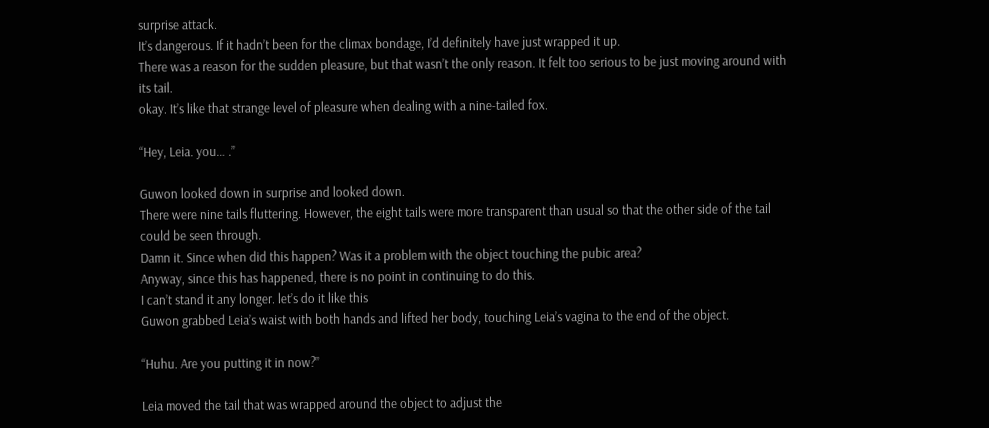surprise attack.
It’s dangerous. If it hadn’t been for the climax bondage, I’d definitely have just wrapped it up.
There was a reason for the sudden pleasure, but that wasn’t the only reason. It felt too serious to be just moving around with its tail.
okay. It’s like that strange level of pleasure when dealing with a nine-tailed fox.

“Hey, Leia. you… .”

Guwon looked down in surprise and looked down.
There were nine tails fluttering. However, the eight tails were more transparent than usual so that the other side of the tail could be seen through.
Damn it. Since when did this happen? Was it a problem with the object touching the pubic area?
Anyway, since this has happened, there is no point in continuing to do this.
I can’t stand it any longer. let’s do it like this
Guwon grabbed Leia’s waist with both hands and lifted her body, touching Leia’s vagina to the end of the object.

“Huhu. Are you putting it in now?”

Leia moved the tail that was wrapped around the object to adjust the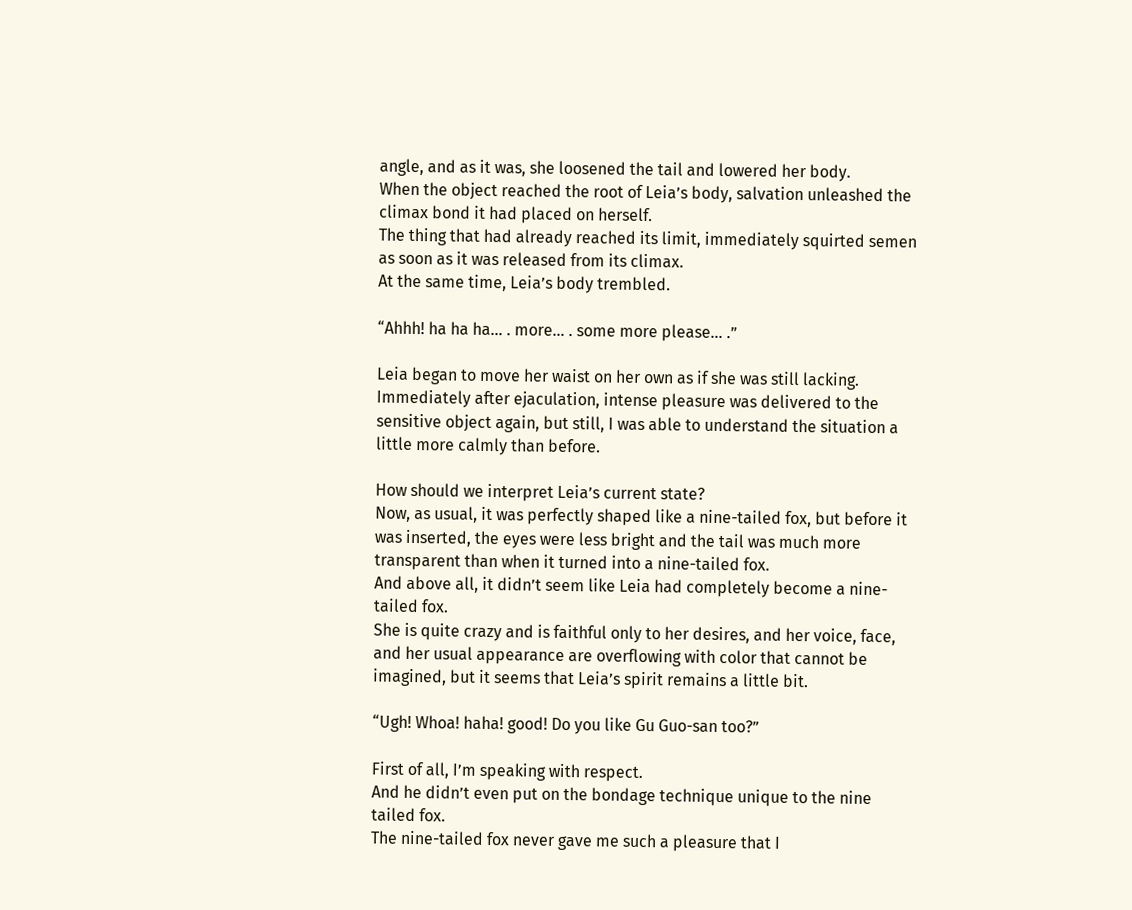angle, and as it was, she loosened the tail and lowered her body.
When the object reached the root of Leia’s body, salvation unleashed the climax bond it had placed on herself.
The thing that had already reached its limit, immediately squirted semen as soon as it was released from its climax.
At the same time, Leia’s body trembled.

“Ahhh! ha ha ha… . more… . some more please… .”

Leia began to move her waist on her own as if she was still lacking.
Immediately after ejaculation, intense pleasure was delivered to the sensitive object again, but still, I was able to understand the situation a little more calmly than before.

How should we interpret Leia’s current state?
Now, as usual, it was perfectly shaped like a nine-tailed fox, but before it was inserted, the eyes were less bright and the tail was much more transparent than when it turned into a nine-tailed fox.
And above all, it didn’t seem like Leia had completely become a nine-tailed fox.
She is quite crazy and is faithful only to her desires, and her voice, face, and her usual appearance are overflowing with color that cannot be imagined, but it seems that Leia’s spirit remains a little bit.

“Ugh! Whoa! haha! good! Do you like Gu Guo-san too?”

First of all, I’m speaking with respect.
And he didn’t even put on the bondage technique unique to the nine tailed fox.
The nine-tailed fox never gave me such a pleasure that I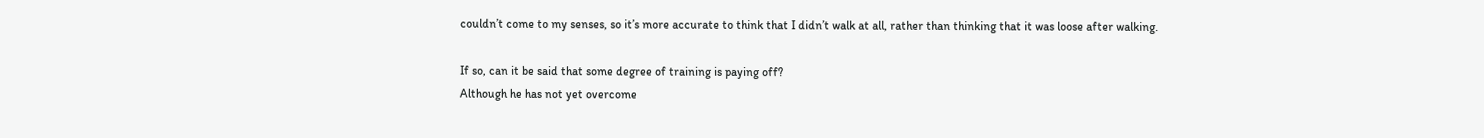couldn’t come to my senses, so it’s more accurate to think that I didn’t walk at all, rather than thinking that it was loose after walking.

If so, can it be said that some degree of training is paying off?
Although he has not yet overcome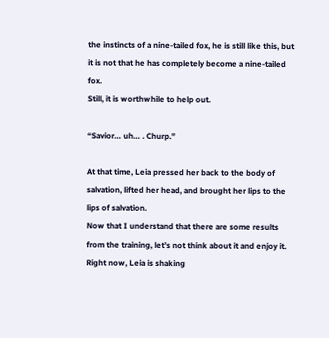the instincts of a nine-tailed fox, he is still like this, but it is not that he has completely become a nine-tailed fox.
Still, it is worthwhile to help out.

“Savior… uh… . Churp.”

At that time, Leia pressed her back to the body of salvation, lifted her head, and brought her lips to the lips of salvation.
Now that I understand that there are some results from the training, let’s not think about it and enjoy it.
Right now, Leia is shaking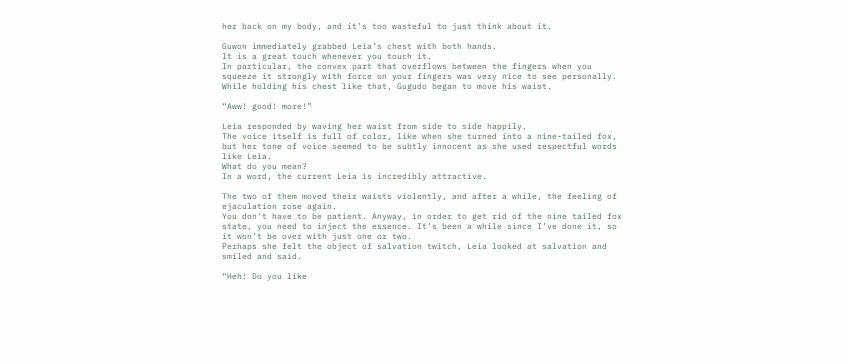her back on my body, and it’s too wasteful to just think about it.

Guwon immediately grabbed Leia’s chest with both hands.
It is a great touch whenever you touch it.
In particular, the convex part that overflows between the fingers when you squeeze it strongly with force on your fingers was very nice to see personally.
While holding his chest like that, Gugudo began to move his waist.

“Aww! good! more!”

Leia responded by waving her waist from side to side happily.
The voice itself is full of color, like when she turned into a nine-tailed fox, but her tone of voice seemed to be subtly innocent as she used respectful words like Leia.
What do you mean?
In a word, the current Leia is incredibly attractive.

The two of them moved their waists violently, and after a while, the feeling of ejaculation rose again.
You don’t have to be patient. Anyway, in order to get rid of the nine tailed fox state, you need to inject the essence. It’s been a while since I’ve done it, so it won’t be over with just one or two.
Perhaps she felt the object of salvation twitch, Leia looked at salvation and smiled and said.

“Heh! Do you like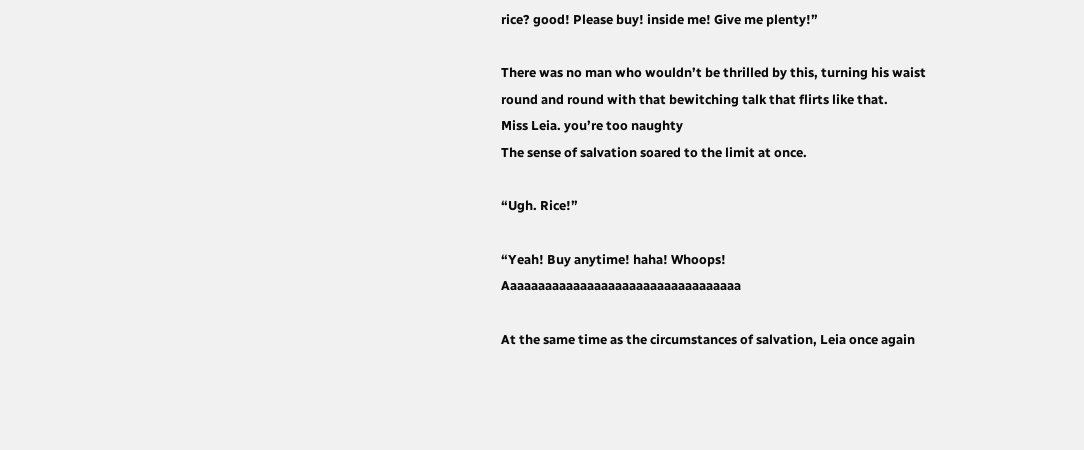rice? good! Please buy! inside me! Give me plenty!”

There was no man who wouldn’t be thrilled by this, turning his waist round and round with that bewitching talk that flirts like that.
Miss Leia. you’re too naughty
The sense of salvation soared to the limit at once.

“Ugh. Rice!”

“Yeah! Buy anytime! haha! Whoops! Aaaaaaaaaaaaaaaaaaaaaaaaaaaaaaaaaa

At the same time as the circumstances of salvation, Leia once again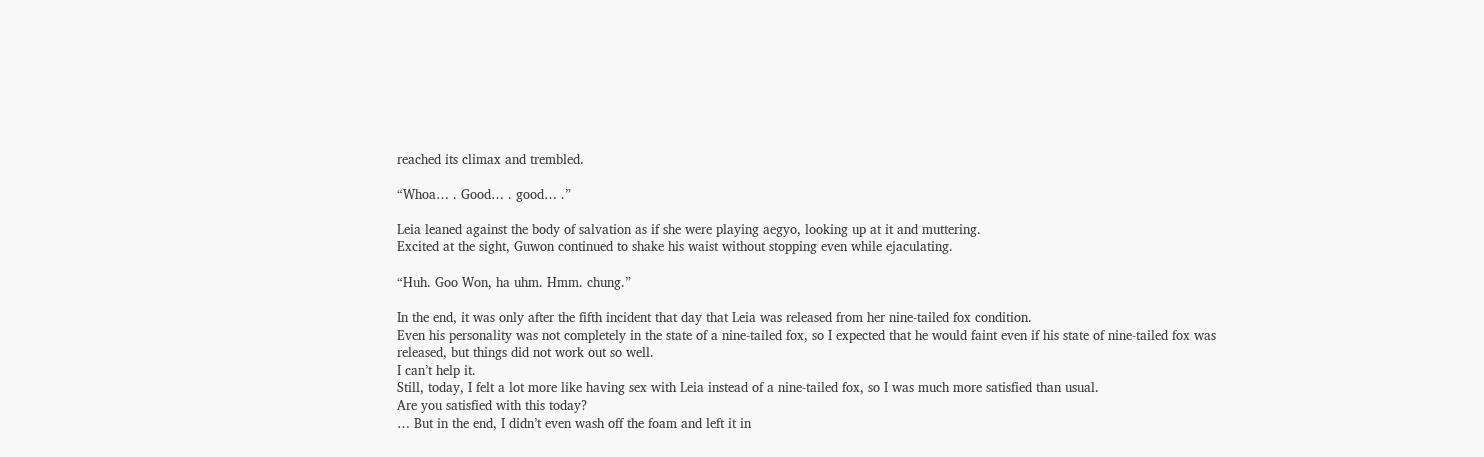reached its climax and trembled.

“Whoa… . Good… . good… .”

Leia leaned against the body of salvation as if she were playing aegyo, looking up at it and muttering.
Excited at the sight, Guwon continued to shake his waist without stopping even while ejaculating.

“Huh. Goo Won, ha uhm. Hmm. chung.”

In the end, it was only after the fifth incident that day that Leia was released from her nine-tailed fox condition.
Even his personality was not completely in the state of a nine-tailed fox, so I expected that he would faint even if his state of nine-tailed fox was released, but things did not work out so well.
I can’t help it.
Still, today, I felt a lot more like having sex with Leia instead of a nine-tailed fox, so I was much more satisfied than usual.
Are you satisfied with this today?
… But in the end, I didn’t even wash off the foam and left it in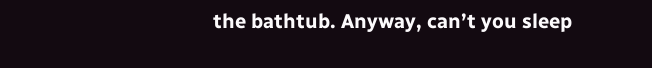the bathtub. Anyway, can’t you sleep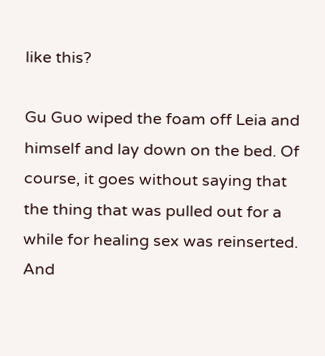like this?

Gu Guo wiped the foam off Leia and himself and lay down on the bed. Of course, it goes without saying that the thing that was pulled out for a while for healing sex was reinserted.
And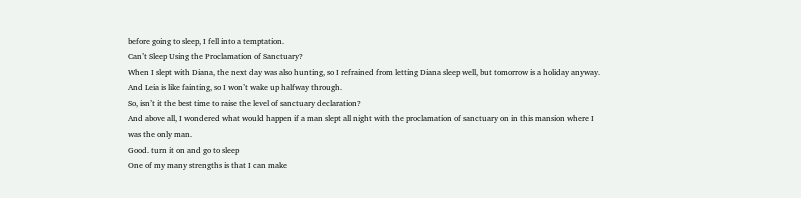before going to sleep, I fell into a temptation.
Can’t Sleep Using the Proclamation of Sanctuary?
When I slept with Diana, the next day was also hunting, so I refrained from letting Diana sleep well, but tomorrow is a holiday anyway.
And Leia is like fainting, so I won’t wake up halfway through.
So, isn’t it the best time to raise the level of sanctuary declaration?
And above all, I wondered what would happen if a man slept all night with the proclamation of sanctuary on in this mansion where I was the only man.
Good. turn it on and go to sleep
One of my many strengths is that I can make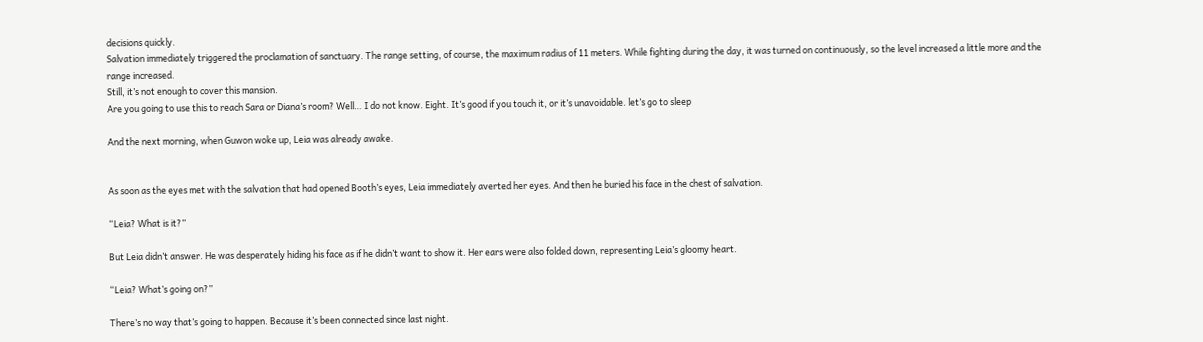decisions quickly.
Salvation immediately triggered the proclamation of sanctuary. The range setting, of course, the maximum radius of 11 meters. While fighting during the day, it was turned on continuously, so the level increased a little more and the range increased.
Still, it’s not enough to cover this mansion.
Are you going to use this to reach Sara or Diana’s room? Well… I do not know. Eight. It’s good if you touch it, or it’s unavoidable. let’s go to sleep

And the next morning, when Guwon woke up, Leia was already awake.


As soon as the eyes met with the salvation that had opened Booth’s eyes, Leia immediately averted her eyes. And then he buried his face in the chest of salvation.

“Leia? What is it?”

But Leia didn’t answer. He was desperately hiding his face as if he didn’t want to show it. Her ears were also folded down, representing Leia’s gloomy heart.

“Leia? What’s going on?”

There’s no way that’s going to happen. Because it’s been connected since last night.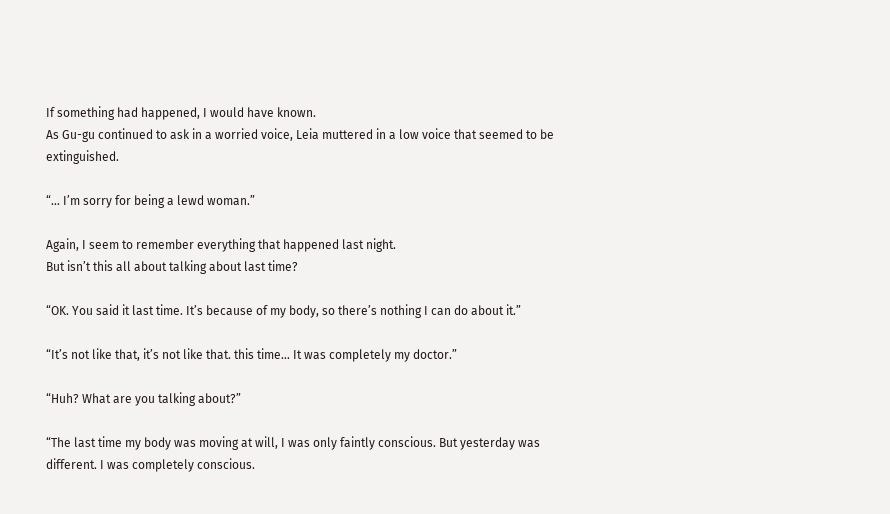If something had happened, I would have known.
As Gu-gu continued to ask in a worried voice, Leia muttered in a low voice that seemed to be extinguished.

“… I’m sorry for being a lewd woman.”

Again, I seem to remember everything that happened last night.
But isn’t this all about talking about last time?

“OK. You said it last time. It’s because of my body, so there’s nothing I can do about it.”

“It’s not like that, it’s not like that. this time… It was completely my doctor.”

“Huh? What are you talking about?”

“The last time my body was moving at will, I was only faintly conscious. But yesterday was different. I was completely conscious.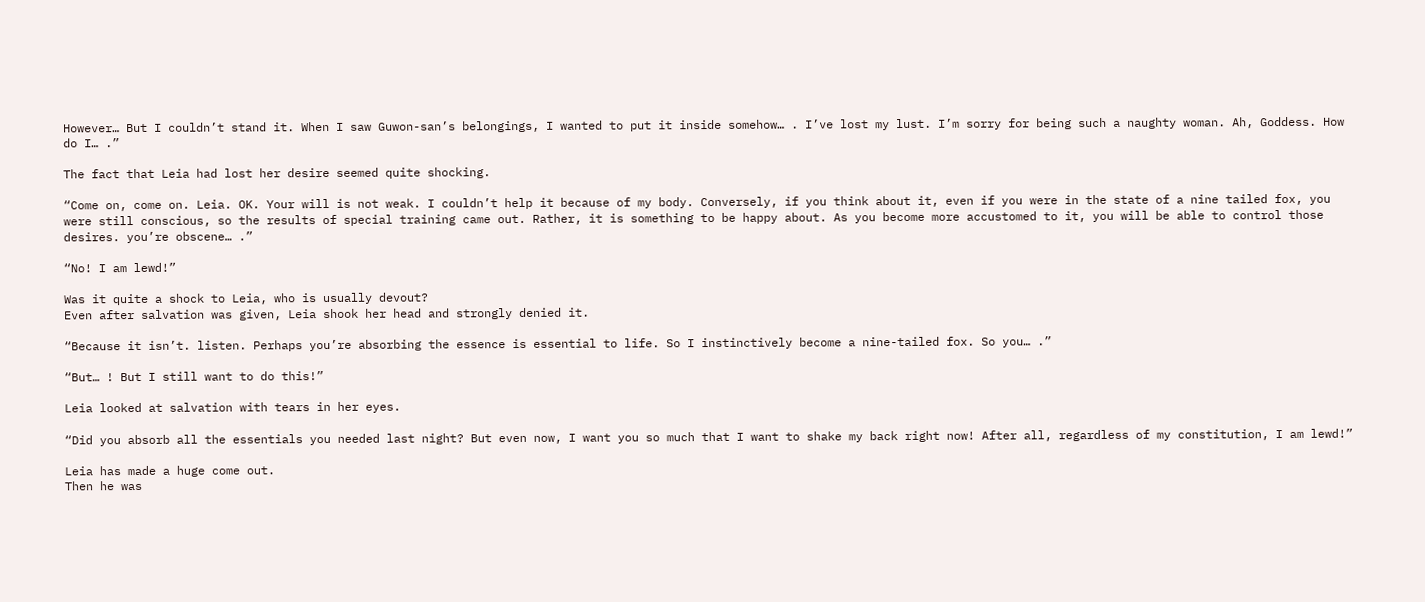However… But I couldn’t stand it. When I saw Guwon-san’s belongings, I wanted to put it inside somehow… . I’ve lost my lust. I’m sorry for being such a naughty woman. Ah, Goddess. How do I… .”

The fact that Leia had lost her desire seemed quite shocking.

“Come on, come on. Leia. OK. Your will is not weak. I couldn’t help it because of my body. Conversely, if you think about it, even if you were in the state of a nine tailed fox, you were still conscious, so the results of special training came out. Rather, it is something to be happy about. As you become more accustomed to it, you will be able to control those desires. you’re obscene… .”

“No! I am lewd!”

Was it quite a shock to Leia, who is usually devout?
Even after salvation was given, Leia shook her head and strongly denied it.

“Because it isn’t. listen. Perhaps you’re absorbing the essence is essential to life. So I instinctively become a nine-tailed fox. So you… .”

“But… ! But I still want to do this!”

Leia looked at salvation with tears in her eyes.

“Did you absorb all the essentials you needed last night? But even now, I want you so much that I want to shake my back right now! After all, regardless of my constitution, I am lewd!”

Leia has made a huge come out.
Then he was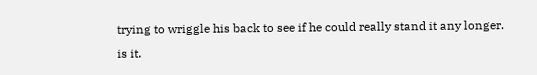trying to wriggle his back to see if he could really stand it any longer.
is it.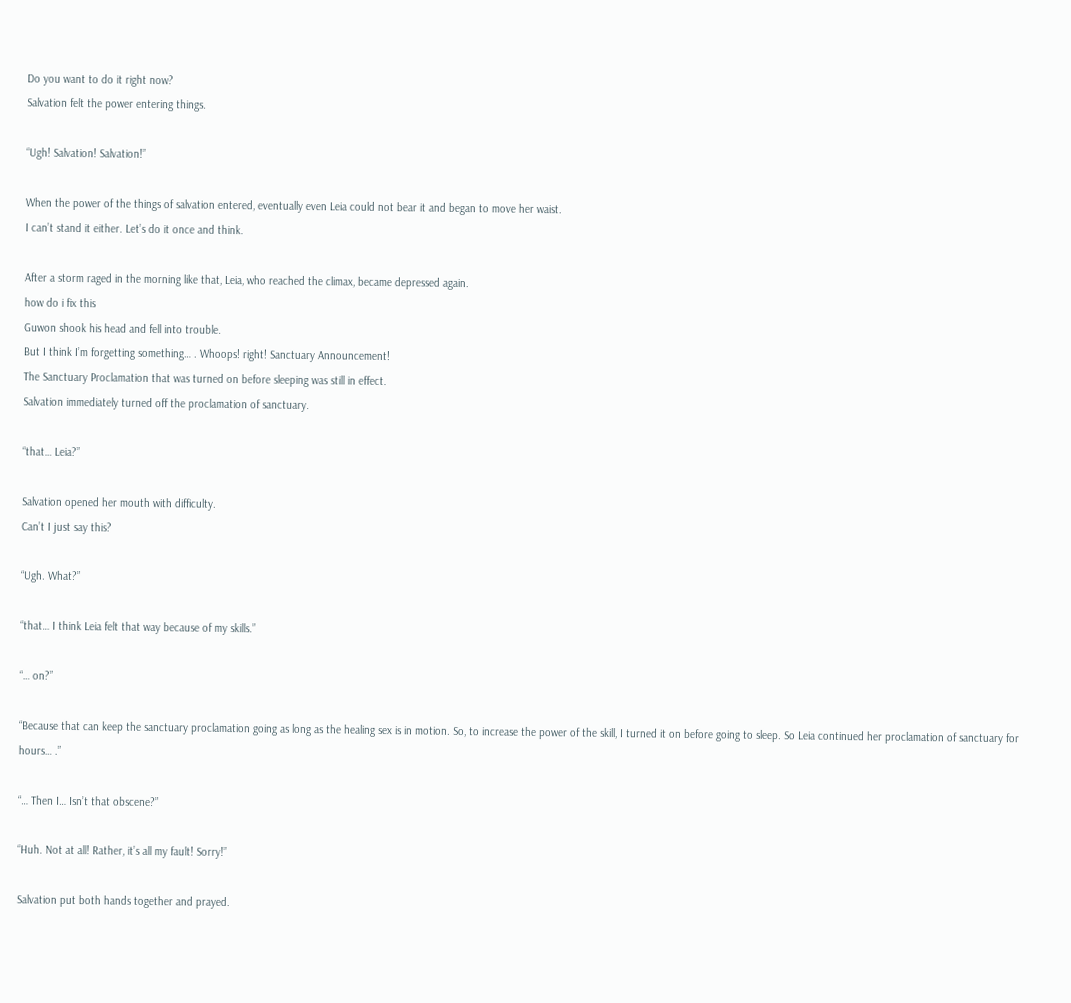Do you want to do it right now?
Salvation felt the power entering things.

“Ugh! Salvation! Salvation!”

When the power of the things of salvation entered, eventually even Leia could not bear it and began to move her waist.
I can’t stand it either. Let’s do it once and think.

After a storm raged in the morning like that, Leia, who reached the climax, became depressed again.
how do i fix this
Guwon shook his head and fell into trouble.
But I think I’m forgetting something… . Whoops! right! Sanctuary Announcement!
The Sanctuary Proclamation that was turned on before sleeping was still in effect.
Salvation immediately turned off the proclamation of sanctuary.

“that… Leia?”

Salvation opened her mouth with difficulty.
Can’t I just say this?

“Ugh. What?”

“that… I think Leia felt that way because of my skills.”

“… on?”

“Because that can keep the sanctuary proclamation going as long as the healing sex is in motion. So, to increase the power of the skill, I turned it on before going to sleep. So Leia continued her proclamation of sanctuary for hours… .”

“… Then I… Isn’t that obscene?”

“Huh. Not at all! Rather, it’s all my fault! Sorry!”

Salvation put both hands together and prayed.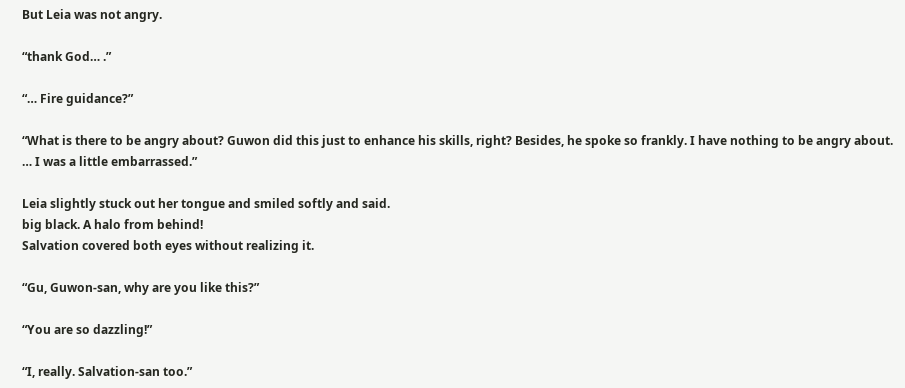But Leia was not angry.

“thank God… .”

“… Fire guidance?”

“What is there to be angry about? Guwon did this just to enhance his skills, right? Besides, he spoke so frankly. I have nothing to be angry about. … I was a little embarrassed.”

Leia slightly stuck out her tongue and smiled softly and said.
big black. A halo from behind!
Salvation covered both eyes without realizing it.

“Gu, Guwon-san, why are you like this?”

“You are so dazzling!”

“I, really. Salvation-san too.”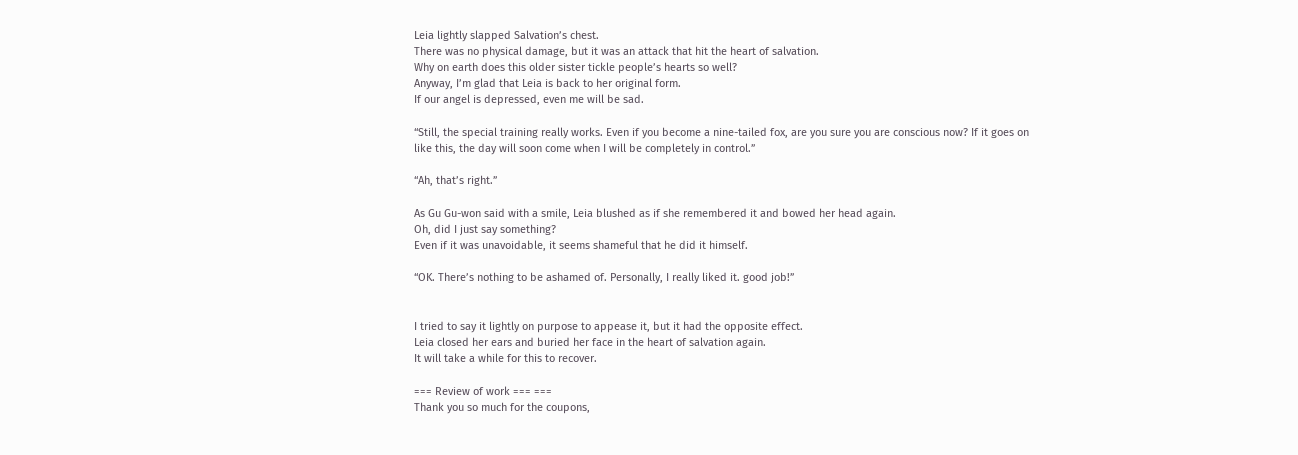Leia lightly slapped Salvation’s chest.
There was no physical damage, but it was an attack that hit the heart of salvation.
Why on earth does this older sister tickle people’s hearts so well?
Anyway, I’m glad that Leia is back to her original form.
If our angel is depressed, even me will be sad.

“Still, the special training really works. Even if you become a nine-tailed fox, are you sure you are conscious now? If it goes on like this, the day will soon come when I will be completely in control.”

“Ah, that’s right.”

As Gu Gu-won said with a smile, Leia blushed as if she remembered it and bowed her head again.
Oh, did I just say something?
Even if it was unavoidable, it seems shameful that he did it himself.

“OK. There’s nothing to be ashamed of. Personally, I really liked it. good job!”


I tried to say it lightly on purpose to appease it, but it had the opposite effect.
Leia closed her ears and buried her face in the heart of salvation again.
It will take a while for this to recover.

=== Review of work === ===
Thank you so much for the coupons,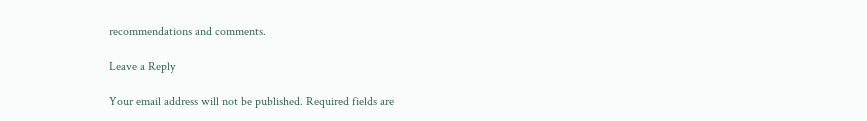recommendations and comments.

Leave a Reply

Your email address will not be published. Required fields are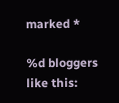marked *

%d bloggers like this: